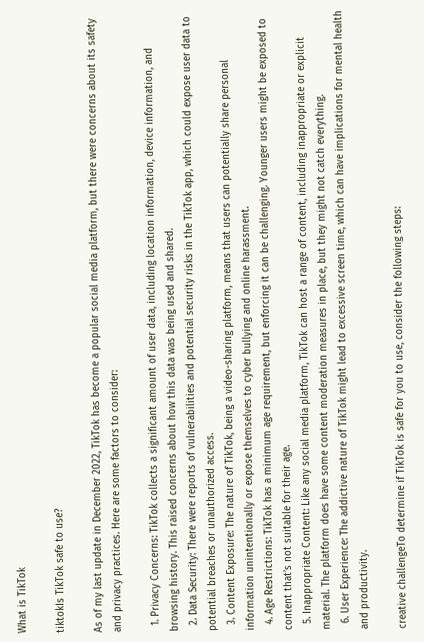What is TikTok

tiktokIs TikTok safe to use?

As of my last update in December 2022, TikTok has become a popular social media platform, but there were concerns about its safety and privacy practices. Here are some factors to consider:

  1. Privacy Concerns: TikTok collects a significant amount of user data, including location information, device information, and browsing history. This raised concerns about how this data was being used and shared.
  2. Data Security: There were reports of vulnerabilities and potential security risks in the TikTok app, which could expose user data to potential breaches or unauthorized access.
  3. Content Exposure: The nature of TikTok, being a video-sharing platform, means that users can potentially share personal information unintentionally or expose themselves to cyber bullying and online harassment.
  4. Age Restrictions: TikTok has a minimum age requirement, but enforcing it can be challenging. Younger users might be exposed to content that’s not suitable for their age.
  5. Inappropriate Content: Like any social media platform, TikTok can host a range of content, including inappropriate or explicit material. The platform does have some content moderation measures in place, but they might not catch everything.
  6. User Experience: The addictive nature of TikTok might lead to excessive screen time, which can have implications for mental health and productivity.

creative challengeTo determine if TikTok is safe for you to use, consider the following steps: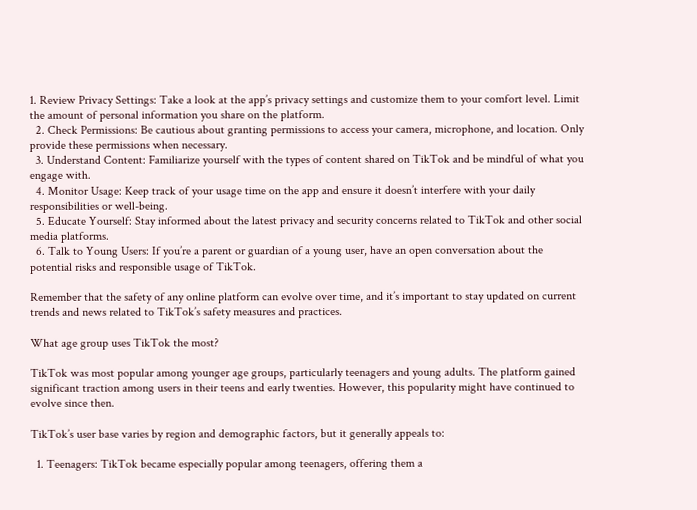1. Review Privacy Settings: Take a look at the app’s privacy settings and customize them to your comfort level. Limit the amount of personal information you share on the platform.
  2. Check Permissions: Be cautious about granting permissions to access your camera, microphone, and location. Only provide these permissions when necessary.
  3. Understand Content: Familiarize yourself with the types of content shared on TikTok and be mindful of what you engage with.
  4. Monitor Usage: Keep track of your usage time on the app and ensure it doesn’t interfere with your daily responsibilities or well-being.
  5. Educate Yourself: Stay informed about the latest privacy and security concerns related to TikTok and other social media platforms.
  6. Talk to Young Users: If you’re a parent or guardian of a young user, have an open conversation about the potential risks and responsible usage of TikTok.

Remember that the safety of any online platform can evolve over time, and it’s important to stay updated on current trends and news related to TikTok’s safety measures and practices.

What age group uses TikTok the most?

TikTok was most popular among younger age groups, particularly teenagers and young adults. The platform gained significant traction among users in their teens and early twenties. However, this popularity might have continued to evolve since then.

TikTok’s user base varies by region and demographic factors, but it generally appeals to:

  1. Teenagers: TikTok became especially popular among teenagers, offering them a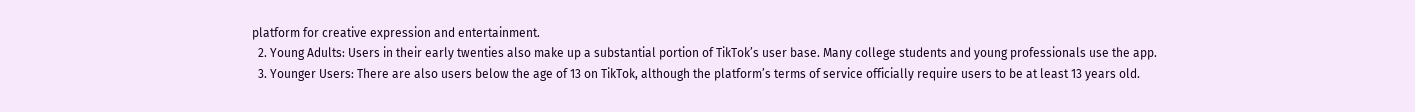platform for creative expression and entertainment.
  2. Young Adults: Users in their early twenties also make up a substantial portion of TikTok’s user base. Many college students and young professionals use the app.
  3. Younger Users: There are also users below the age of 13 on TikTok, although the platform’s terms of service officially require users to be at least 13 years old.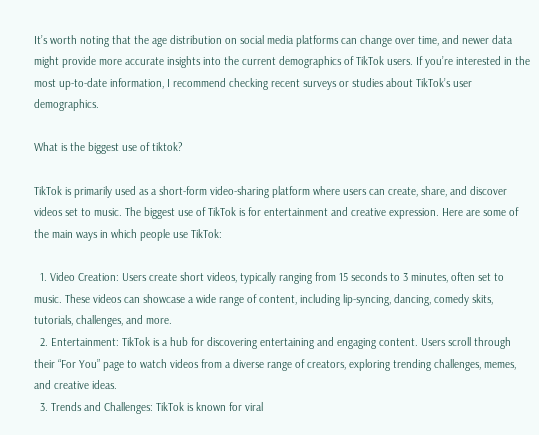It’s worth noting that the age distribution on social media platforms can change over time, and newer data might provide more accurate insights into the current demographics of TikTok users. If you’re interested in the most up-to-date information, I recommend checking recent surveys or studies about TikTok’s user demographics.

What is the biggest use of tiktok?

TikTok is primarily used as a short-form video-sharing platform where users can create, share, and discover videos set to music. The biggest use of TikTok is for entertainment and creative expression. Here are some of the main ways in which people use TikTok:

  1. Video Creation: Users create short videos, typically ranging from 15 seconds to 3 minutes, often set to music. These videos can showcase a wide range of content, including lip-syncing, dancing, comedy skits, tutorials, challenges, and more.
  2. Entertainment: TikTok is a hub for discovering entertaining and engaging content. Users scroll through their “For You” page to watch videos from a diverse range of creators, exploring trending challenges, memes, and creative ideas.
  3. Trends and Challenges: TikTok is known for viral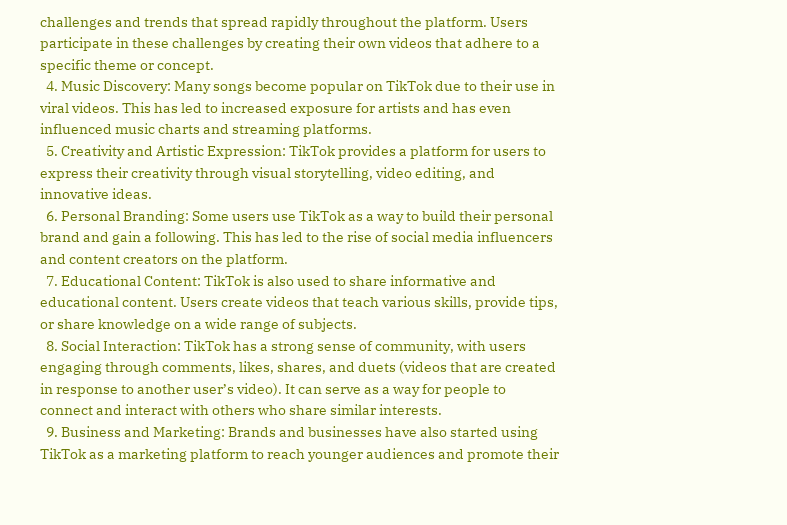challenges and trends that spread rapidly throughout the platform. Users participate in these challenges by creating their own videos that adhere to a specific theme or concept.
  4. Music Discovery: Many songs become popular on TikTok due to their use in viral videos. This has led to increased exposure for artists and has even influenced music charts and streaming platforms.
  5. Creativity and Artistic Expression: TikTok provides a platform for users to express their creativity through visual storytelling, video editing, and innovative ideas.
  6. Personal Branding: Some users use TikTok as a way to build their personal brand and gain a following. This has led to the rise of social media influencers and content creators on the platform.
  7. Educational Content: TikTok is also used to share informative and educational content. Users create videos that teach various skills, provide tips, or share knowledge on a wide range of subjects.
  8. Social Interaction: TikTok has a strong sense of community, with users engaging through comments, likes, shares, and duets (videos that are created in response to another user’s video). It can serve as a way for people to connect and interact with others who share similar interests.
  9. Business and Marketing: Brands and businesses have also started using TikTok as a marketing platform to reach younger audiences and promote their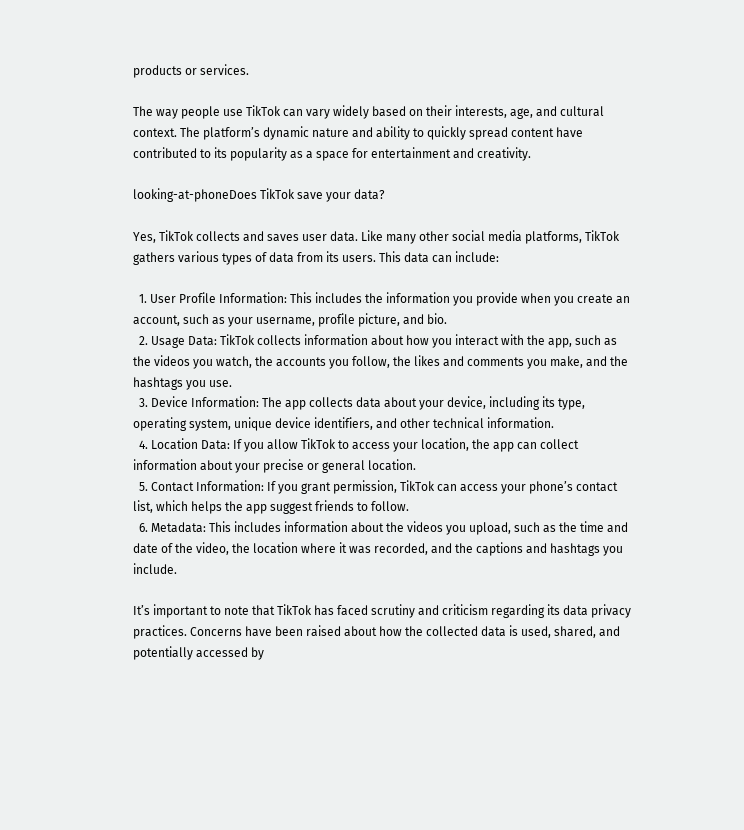products or services.

The way people use TikTok can vary widely based on their interests, age, and cultural context. The platform’s dynamic nature and ability to quickly spread content have contributed to its popularity as a space for entertainment and creativity.

looking-at-phoneDoes TikTok save your data?

Yes, TikTok collects and saves user data. Like many other social media platforms, TikTok gathers various types of data from its users. This data can include:

  1. User Profile Information: This includes the information you provide when you create an account, such as your username, profile picture, and bio.
  2. Usage Data: TikTok collects information about how you interact with the app, such as the videos you watch, the accounts you follow, the likes and comments you make, and the hashtags you use.
  3. Device Information: The app collects data about your device, including its type, operating system, unique device identifiers, and other technical information.
  4. Location Data: If you allow TikTok to access your location, the app can collect information about your precise or general location.
  5. Contact Information: If you grant permission, TikTok can access your phone’s contact list, which helps the app suggest friends to follow.
  6. Metadata: This includes information about the videos you upload, such as the time and date of the video, the location where it was recorded, and the captions and hashtags you include.

It’s important to note that TikTok has faced scrutiny and criticism regarding its data privacy practices. Concerns have been raised about how the collected data is used, shared, and potentially accessed by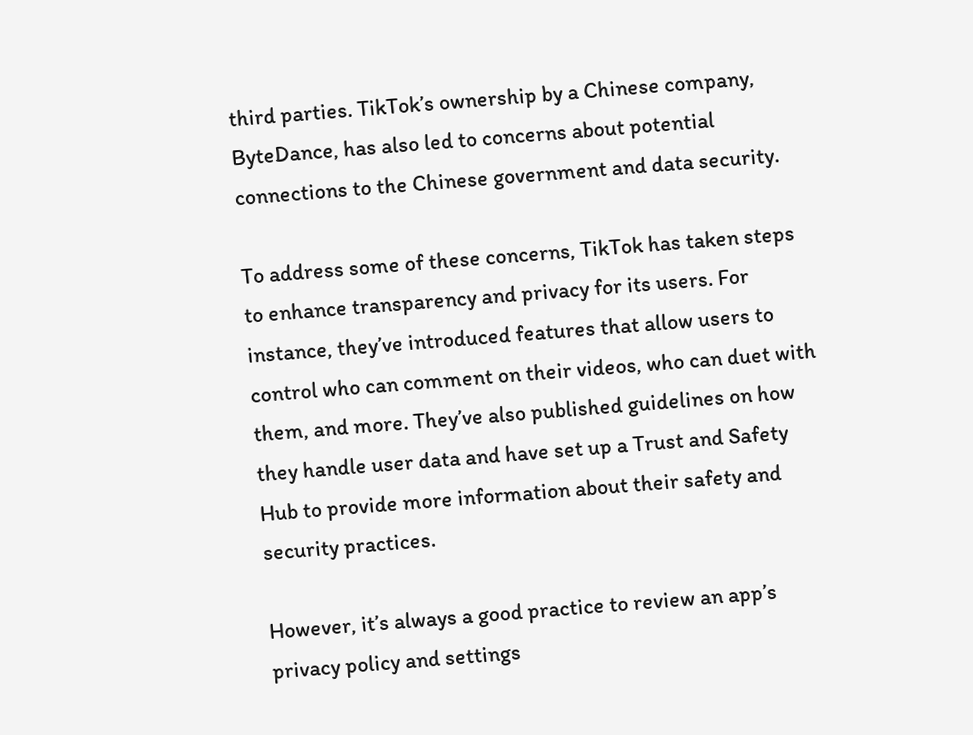third parties. TikTok’s ownership by a Chinese company, ByteDance, has also led to concerns about potential connections to the Chinese government and data security.

To address some of these concerns, TikTok has taken steps to enhance transparency and privacy for its users. For instance, they’ve introduced features that allow users to control who can comment on their videos, who can duet with them, and more. They’ve also published guidelines on how they handle user data and have set up a Trust and Safety Hub to provide more information about their safety and security practices.

However, it’s always a good practice to review an app’s privacy policy and settings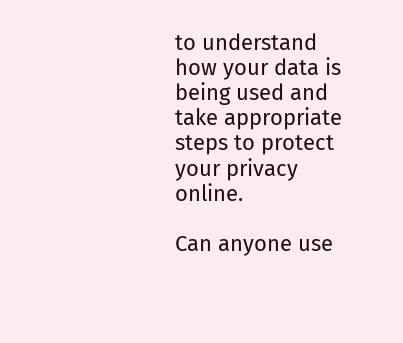to understand how your data is being used and take appropriate steps to protect your privacy online.

Can anyone use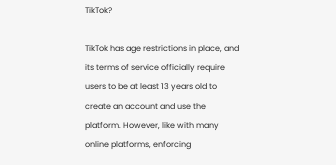TikTok?

TikTok has age restrictions in place, and its terms of service officially require users to be at least 13 years old to create an account and use the platform. However, like with many online platforms, enforcing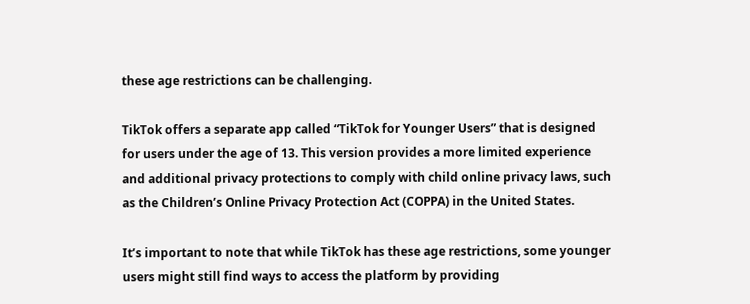these age restrictions can be challenging.

TikTok offers a separate app called “TikTok for Younger Users” that is designed for users under the age of 13. This version provides a more limited experience and additional privacy protections to comply with child online privacy laws, such as the Children’s Online Privacy Protection Act (COPPA) in the United States.

It’s important to note that while TikTok has these age restrictions, some younger users might still find ways to access the platform by providing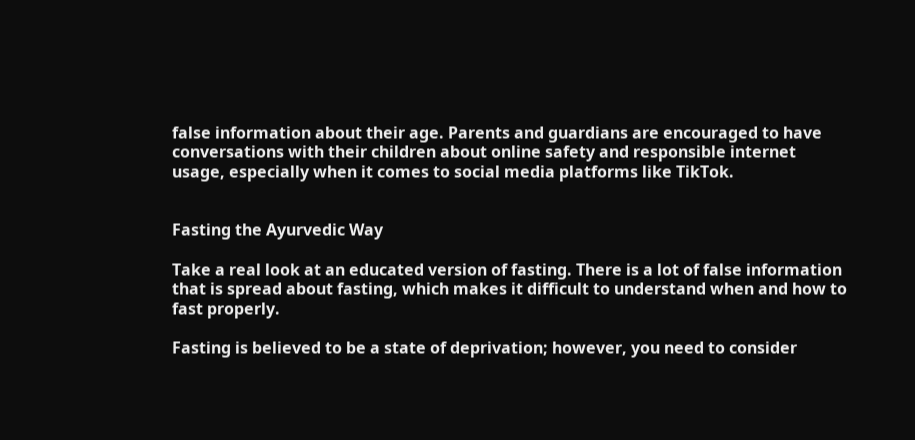false information about their age. Parents and guardians are encouraged to have conversations with their children about online safety and responsible internet usage, especially when it comes to social media platforms like TikTok.


Fasting the Ayurvedic Way

Take a real look at an educated version of fasting. There is a lot of false information that is spread about fasting, which makes it difficult to understand when and how to fast properly.

Fasting is believed to be a state of deprivation; however, you need to consider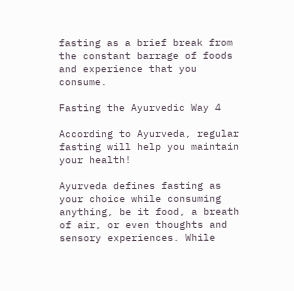fasting as a brief break from the constant barrage of foods and experience that you consume.

Fasting the Ayurvedic Way 4

According to Ayurveda, regular fasting will help you maintain your health!

Ayurveda defines fasting as your choice while consuming anything, be it food, a breath of air, or even thoughts and sensory experiences. While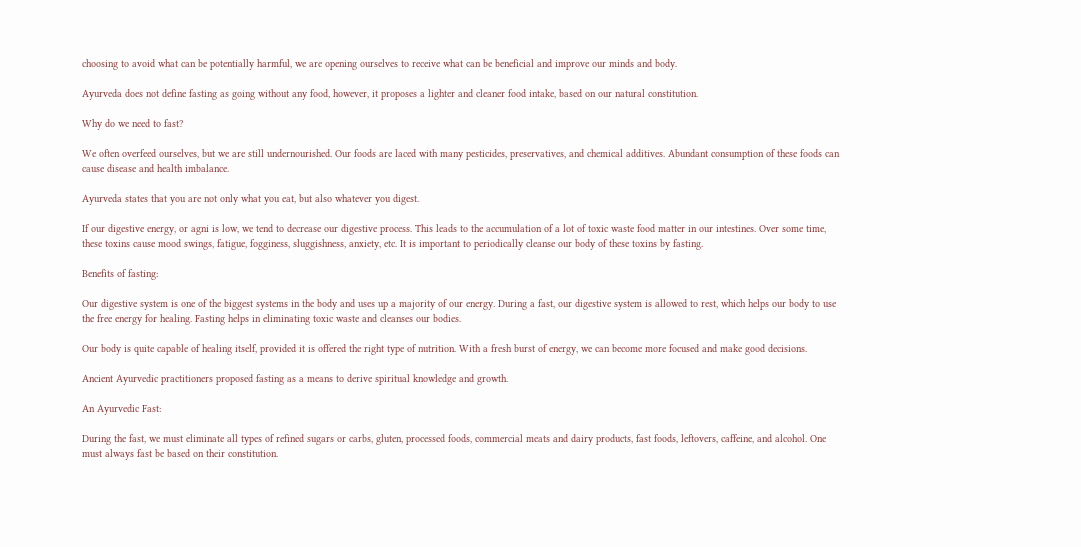choosing to avoid what can be potentially harmful, we are opening ourselves to receive what can be beneficial and improve our minds and body.

Ayurveda does not define fasting as going without any food, however, it proposes a lighter and cleaner food intake, based on our natural constitution.

Why do we need to fast?

We often overfeed ourselves, but we are still undernourished. Our foods are laced with many pesticides, preservatives, and chemical additives. Abundant consumption of these foods can cause disease and health imbalance.

Ayurveda states that you are not only what you eat, but also whatever you digest.

If our digestive energy, or agni is low, we tend to decrease our digestive process. This leads to the accumulation of a lot of toxic waste food matter in our intestines. Over some time, these toxins cause mood swings, fatigue, fogginess, sluggishness, anxiety, etc. It is important to periodically cleanse our body of these toxins by fasting.

Benefits of fasting:

Our digestive system is one of the biggest systems in the body and uses up a majority of our energy. During a fast, our digestive system is allowed to rest, which helps our body to use the free energy for healing. Fasting helps in eliminating toxic waste and cleanses our bodies.

Our body is quite capable of healing itself, provided it is offered the right type of nutrition. With a fresh burst of energy, we can become more focused and make good decisions.

Ancient Ayurvedic practitioners proposed fasting as a means to derive spiritual knowledge and growth.

An Ayurvedic Fast:

During the fast, we must eliminate all types of refined sugars or carbs, gluten, processed foods, commercial meats and dairy products, fast foods, leftovers, caffeine, and alcohol. One must always fast be based on their constitution.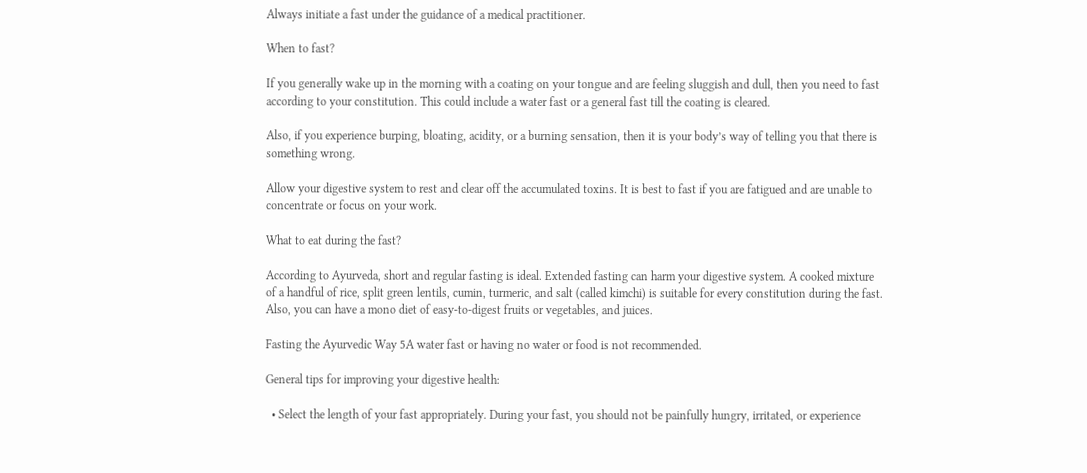Always initiate a fast under the guidance of a medical practitioner.

When to fast?

If you generally wake up in the morning with a coating on your tongue and are feeling sluggish and dull, then you need to fast according to your constitution. This could include a water fast or a general fast till the coating is cleared.

Also, if you experience burping, bloating, acidity, or a burning sensation, then it is your body’s way of telling you that there is something wrong.

Allow your digestive system to rest and clear off the accumulated toxins. It is best to fast if you are fatigued and are unable to concentrate or focus on your work.

What to eat during the fast?

According to Ayurveda, short and regular fasting is ideal. Extended fasting can harm your digestive system. A cooked mixture of a handful of rice, split green lentils, cumin, turmeric, and salt (called kimchi) is suitable for every constitution during the fast. Also, you can have a mono diet of easy-to-digest fruits or vegetables, and juices.

Fasting the Ayurvedic Way 5A water fast or having no water or food is not recommended.

General tips for improving your digestive health:

  • Select the length of your fast appropriately. During your fast, you should not be painfully hungry, irritated, or experience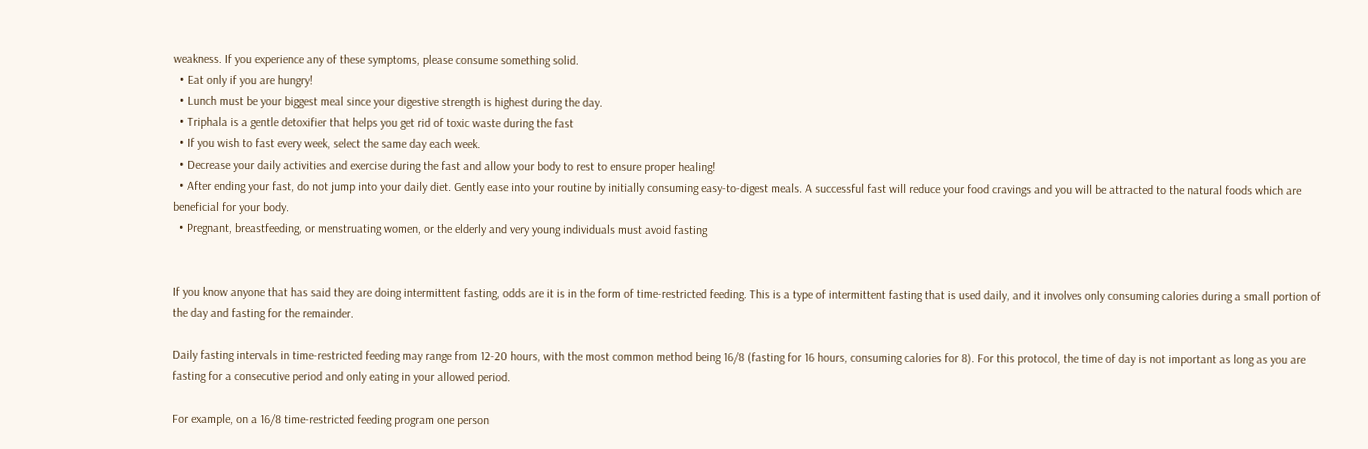weakness. If you experience any of these symptoms, please consume something solid.
  • Eat only if you are hungry!
  • Lunch must be your biggest meal since your digestive strength is highest during the day.
  • Triphala is a gentle detoxifier that helps you get rid of toxic waste during the fast
  • If you wish to fast every week, select the same day each week.
  • Decrease your daily activities and exercise during the fast and allow your body to rest to ensure proper healing!
  • After ending your fast, do not jump into your daily diet. Gently ease into your routine by initially consuming easy-to-digest meals. A successful fast will reduce your food cravings and you will be attracted to the natural foods which are beneficial for your body.
  • Pregnant, breastfeeding, or menstruating women, or the elderly and very young individuals must avoid fasting


If you know anyone that has said they are doing intermittent fasting, odds are it is in the form of time-restricted feeding. This is a type of intermittent fasting that is used daily, and it involves only consuming calories during a small portion of the day and fasting for the remainder.

Daily fasting intervals in time-restricted feeding may range from 12-20 hours, with the most common method being 16/8 (fasting for 16 hours, consuming calories for 8). For this protocol, the time of day is not important as long as you are fasting for a consecutive period and only eating in your allowed period.

For example, on a 16/8 time-restricted feeding program one person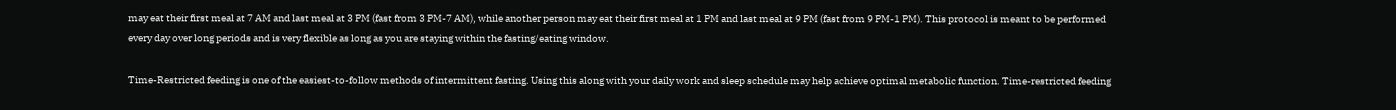may eat their first meal at 7 AM and last meal at 3 PM (fast from 3 PM-7 AM), while another person may eat their first meal at 1 PM and last meal at 9 PM (fast from 9 PM-1 PM). This protocol is meant to be performed every day over long periods and is very flexible as long as you are staying within the fasting/eating window.

Time-Restricted feeding is one of the easiest-to-follow methods of intermittent fasting. Using this along with your daily work and sleep schedule may help achieve optimal metabolic function. Time-restricted feeding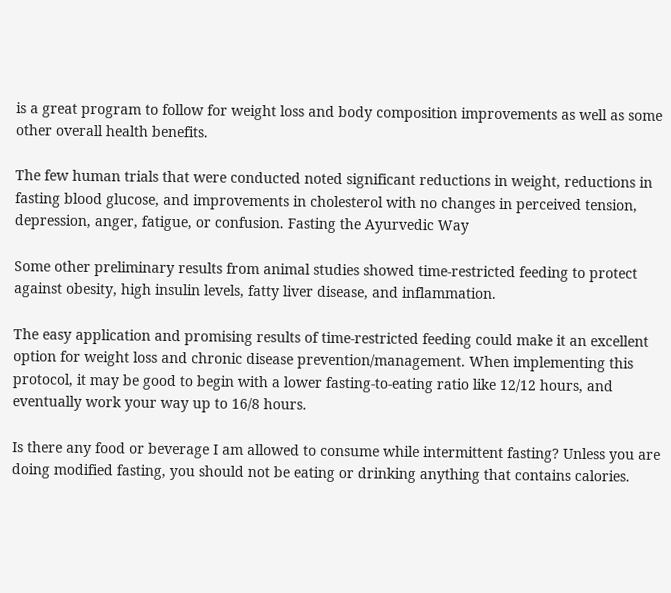is a great program to follow for weight loss and body composition improvements as well as some other overall health benefits.

The few human trials that were conducted noted significant reductions in weight, reductions in fasting blood glucose, and improvements in cholesterol with no changes in perceived tension, depression, anger, fatigue, or confusion. Fasting the Ayurvedic Way

Some other preliminary results from animal studies showed time-restricted feeding to protect against obesity, high insulin levels, fatty liver disease, and inflammation.

The easy application and promising results of time-restricted feeding could make it an excellent option for weight loss and chronic disease prevention/management. When implementing this protocol, it may be good to begin with a lower fasting-to-eating ratio like 12/12 hours, and eventually work your way up to 16/8 hours.

Is there any food or beverage I am allowed to consume while intermittent fasting? Unless you are doing modified fasting, you should not be eating or drinking anything that contains calories.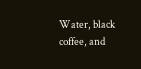Water, black coffee, and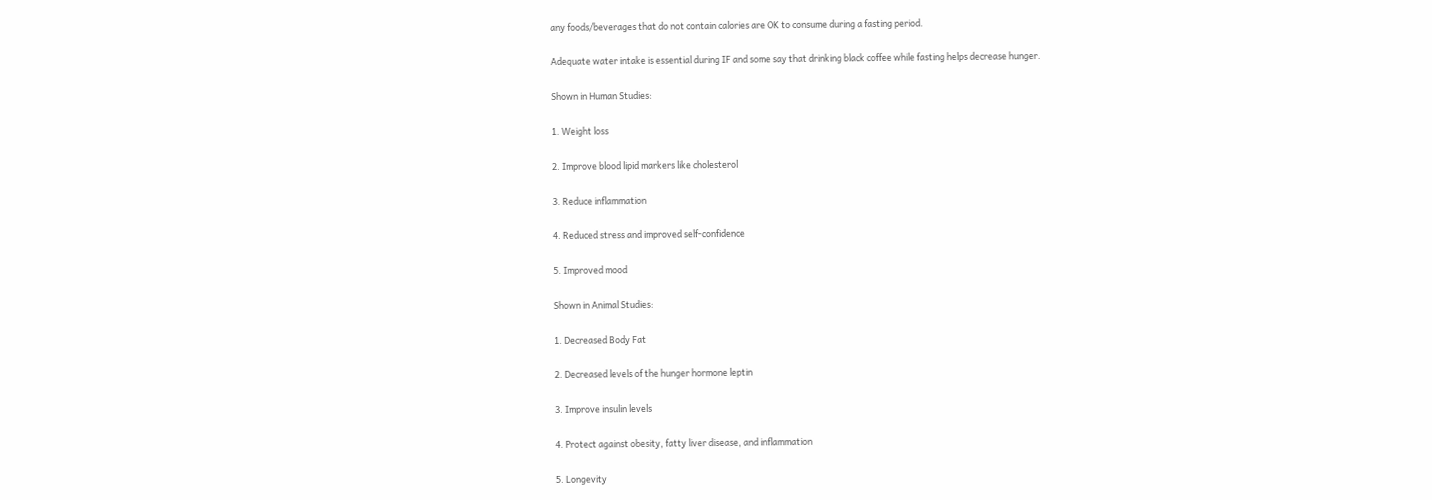any foods/beverages that do not contain calories are OK to consume during a fasting period.

Adequate water intake is essential during IF and some say that drinking black coffee while fasting helps decrease hunger.

Shown in Human Studies:

1. Weight loss

2. Improve blood lipid markers like cholesterol

3. Reduce inflammation

4. Reduced stress and improved self-confidence

5. Improved mood

Shown in Animal Studies:

1. Decreased Body Fat

2. Decreased levels of the hunger hormone leptin

3. Improve insulin levels

4. Protect against obesity, fatty liver disease, and inflammation

5. Longevity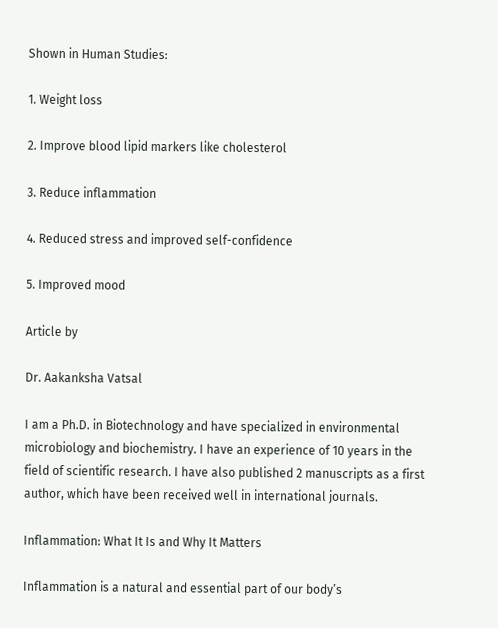Shown in Human Studies:

1. Weight loss

2. Improve blood lipid markers like cholesterol

3. Reduce inflammation

4. Reduced stress and improved self-confidence

5. Improved mood

Article by

Dr. Aakanksha Vatsal

I am a Ph.D. in Biotechnology and have specialized in environmental microbiology and biochemistry. I have an experience of 10 years in the field of scientific research. I have also published 2 manuscripts as a first author, which have been received well in international journals.

Inflammation: What It Is and Why It Matters

Inflammation is a natural and essential part of our body’s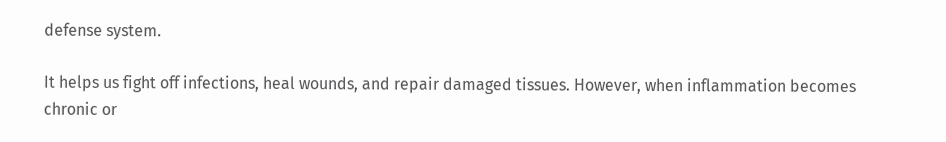defense system.

It helps us fight off infections, heal wounds, and repair damaged tissues. However, when inflammation becomes chronic or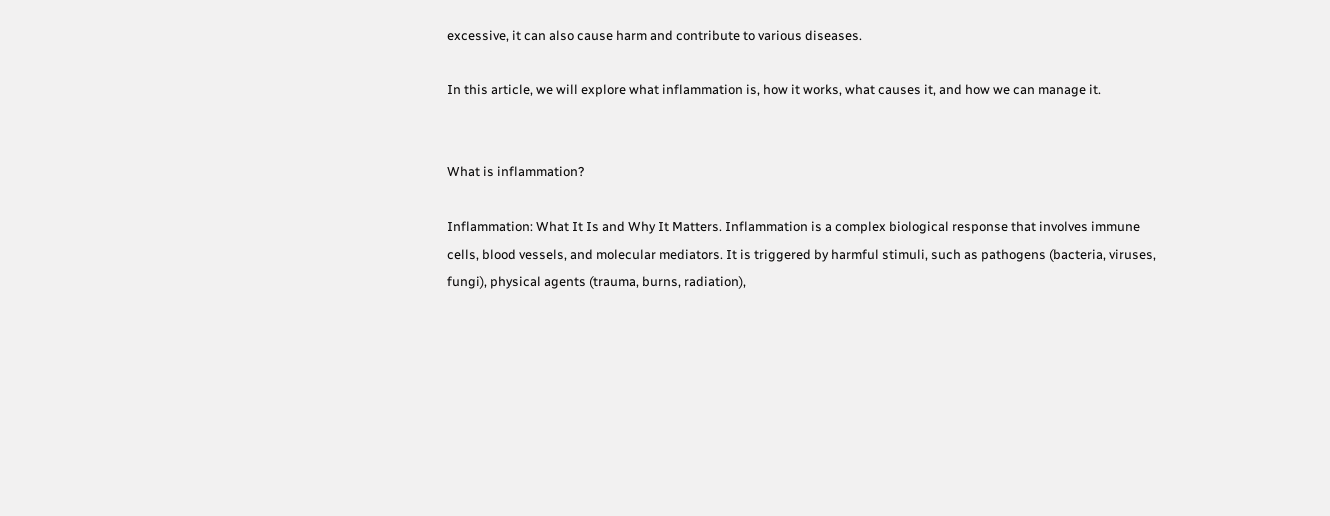excessive, it can also cause harm and contribute to various diseases.

In this article, we will explore what inflammation is, how it works, what causes it, and how we can manage it.


What is inflammation?

Inflammation: What It Is and Why It Matters. Inflammation is a complex biological response that involves immune cells, blood vessels, and molecular mediators. It is triggered by harmful stimuli, such as pathogens (bacteria, viruses, fungi), physical agents (trauma, burns, radiation),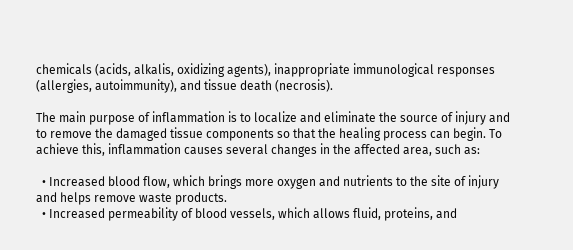chemicals (acids, alkalis, oxidizing agents), inappropriate immunological responses (allergies, autoimmunity), and tissue death (necrosis).

The main purpose of inflammation is to localize and eliminate the source of injury and to remove the damaged tissue components so that the healing process can begin. To achieve this, inflammation causes several changes in the affected area, such as:

  • Increased blood flow, which brings more oxygen and nutrients to the site of injury and helps remove waste products.
  • Increased permeability of blood vessels, which allows fluid, proteins, and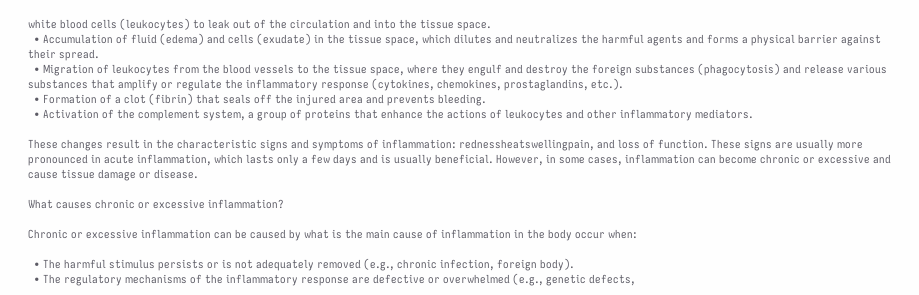white blood cells (leukocytes) to leak out of the circulation and into the tissue space.
  • Accumulation of fluid (edema) and cells (exudate) in the tissue space, which dilutes and neutralizes the harmful agents and forms a physical barrier against their spread.
  • Migration of leukocytes from the blood vessels to the tissue space, where they engulf and destroy the foreign substances (phagocytosis) and release various substances that amplify or regulate the inflammatory response (cytokines, chemokines, prostaglandins, etc.).
  • Formation of a clot (fibrin) that seals off the injured area and prevents bleeding.
  • Activation of the complement system, a group of proteins that enhance the actions of leukocytes and other inflammatory mediators.

These changes result in the characteristic signs and symptoms of inflammation: rednessheatswellingpain, and loss of function. These signs are usually more pronounced in acute inflammation, which lasts only a few days and is usually beneficial. However, in some cases, inflammation can become chronic or excessive and cause tissue damage or disease.

What causes chronic or excessive inflammation?

Chronic or excessive inflammation can be caused by what is the main cause of inflammation in the body occur when:

  • The harmful stimulus persists or is not adequately removed (e.g., chronic infection, foreign body).
  • The regulatory mechanisms of the inflammatory response are defective or overwhelmed (e.g., genetic defects,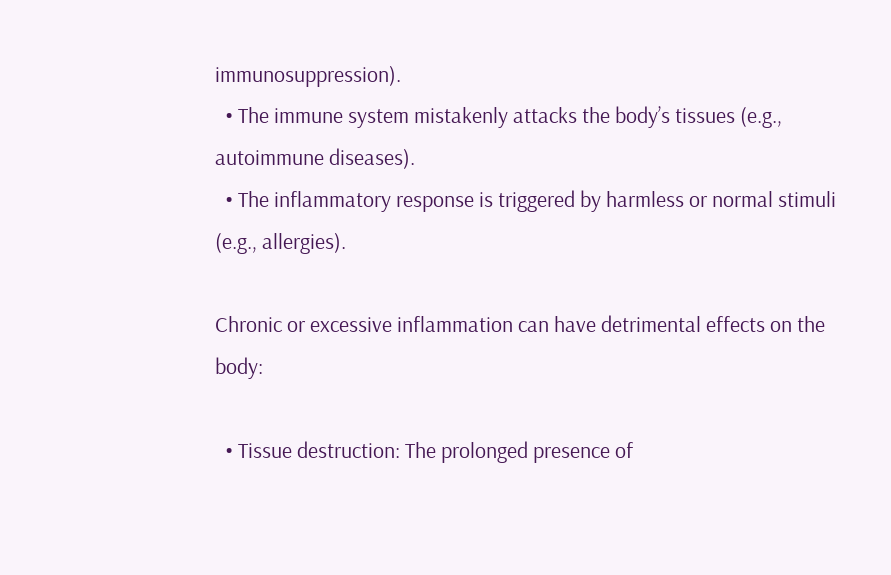immunosuppression).
  • The immune system mistakenly attacks the body’s tissues (e.g., autoimmune diseases).
  • The inflammatory response is triggered by harmless or normal stimuli (e.g., allergies).

Chronic or excessive inflammation can have detrimental effects on the body:

  • Tissue destruction: The prolonged presence of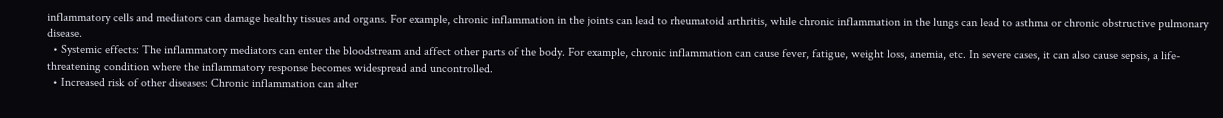inflammatory cells and mediators can damage healthy tissues and organs. For example, chronic inflammation in the joints can lead to rheumatoid arthritis, while chronic inflammation in the lungs can lead to asthma or chronic obstructive pulmonary disease.
  • Systemic effects: The inflammatory mediators can enter the bloodstream and affect other parts of the body. For example, chronic inflammation can cause fever, fatigue, weight loss, anemia, etc. In severe cases, it can also cause sepsis, a life-threatening condition where the inflammatory response becomes widespread and uncontrolled.
  • Increased risk of other diseases: Chronic inflammation can alter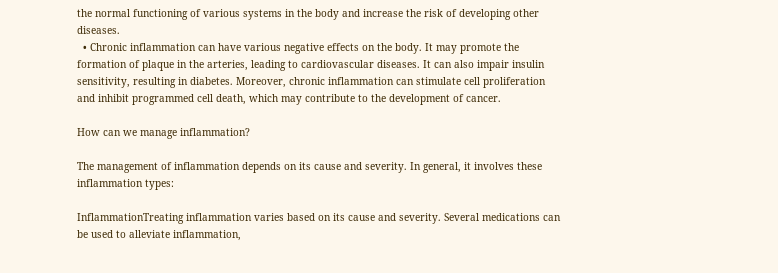the normal functioning of various systems in the body and increase the risk of developing other diseases.
  • Chronic inflammation can have various negative effects on the body. It may promote the formation of plaque in the arteries, leading to cardiovascular diseases. It can also impair insulin sensitivity, resulting in diabetes. Moreover, chronic inflammation can stimulate cell proliferation and inhibit programmed cell death, which may contribute to the development of cancer.

How can we manage inflammation?

The management of inflammation depends on its cause and severity. In general, it involves these inflammation types:

InflammationTreating inflammation varies based on its cause and severity. Several medications can be used to alleviate inflammation,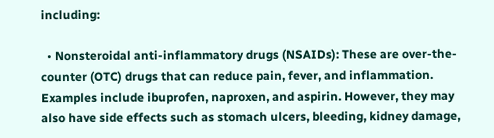including:

  • Nonsteroidal anti-inflammatory drugs (NSAIDs): These are over-the-counter (OTC) drugs that can reduce pain, fever, and inflammation. Examples include ibuprofen, naproxen, and aspirin. However, they may also have side effects such as stomach ulcers, bleeding, kidney damage,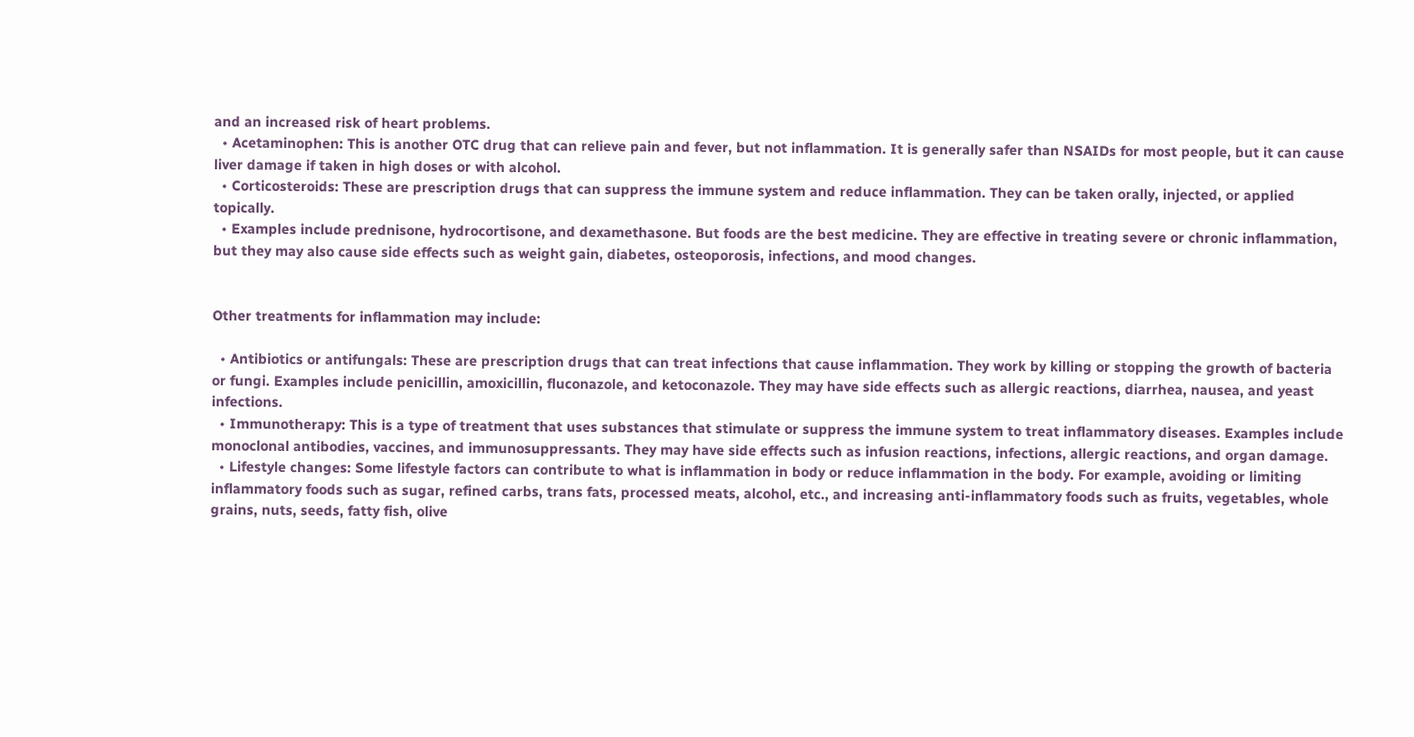and an increased risk of heart problems.
  • Acetaminophen: This is another OTC drug that can relieve pain and fever, but not inflammation. It is generally safer than NSAIDs for most people, but it can cause liver damage if taken in high doses or with alcohol.
  • Corticosteroids: These are prescription drugs that can suppress the immune system and reduce inflammation. They can be taken orally, injected, or applied topically.
  • Examples include prednisone, hydrocortisone, and dexamethasone. But foods are the best medicine. They are effective in treating severe or chronic inflammation, but they may also cause side effects such as weight gain, diabetes, osteoporosis, infections, and mood changes.


Other treatments for inflammation may include:

  • Antibiotics or antifungals: These are prescription drugs that can treat infections that cause inflammation. They work by killing or stopping the growth of bacteria or fungi. Examples include penicillin, amoxicillin, fluconazole, and ketoconazole. They may have side effects such as allergic reactions, diarrhea, nausea, and yeast infections.
  • Immunotherapy: This is a type of treatment that uses substances that stimulate or suppress the immune system to treat inflammatory diseases. Examples include monoclonal antibodies, vaccines, and immunosuppressants. They may have side effects such as infusion reactions, infections, allergic reactions, and organ damage.
  • Lifestyle changes: Some lifestyle factors can contribute to what is inflammation in body or reduce inflammation in the body. For example, avoiding or limiting inflammatory foods such as sugar, refined carbs, trans fats, processed meats, alcohol, etc., and increasing anti-inflammatory foods such as fruits, vegetables, whole grains, nuts, seeds, fatty fish, olive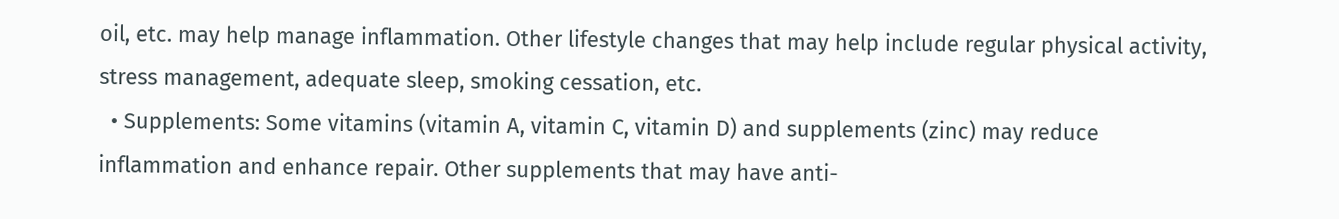oil, etc. may help manage inflammation. Other lifestyle changes that may help include regular physical activity, stress management, adequate sleep, smoking cessation, etc.
  • Supplements: Some vitamins (vitamin A, vitamin C, vitamin D) and supplements (zinc) may reduce inflammation and enhance repair. Other supplements that may have anti-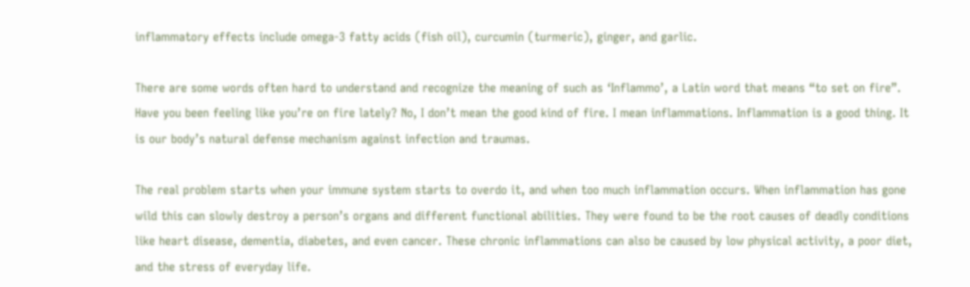inflammatory effects include omega-3 fatty acids (fish oil), curcumin (turmeric), ginger, and garlic.

There are some words often hard to understand and recognize the meaning of such as ‘Inflammo’, a Latin word that means “to set on fire”. Have you been feeling like you’re on fire lately? No, I don’t mean the good kind of fire. I mean inflammations. Inflammation is a good thing. It is our body’s natural defense mechanism against infection and traumas.

The real problem starts when your immune system starts to overdo it, and when too much inflammation occurs. When inflammation has gone wild this can slowly destroy a person’s organs and different functional abilities. They were found to be the root causes of deadly conditions like heart disease, dementia, diabetes, and even cancer. These chronic inflammations can also be caused by low physical activity, a poor diet, and the stress of everyday life.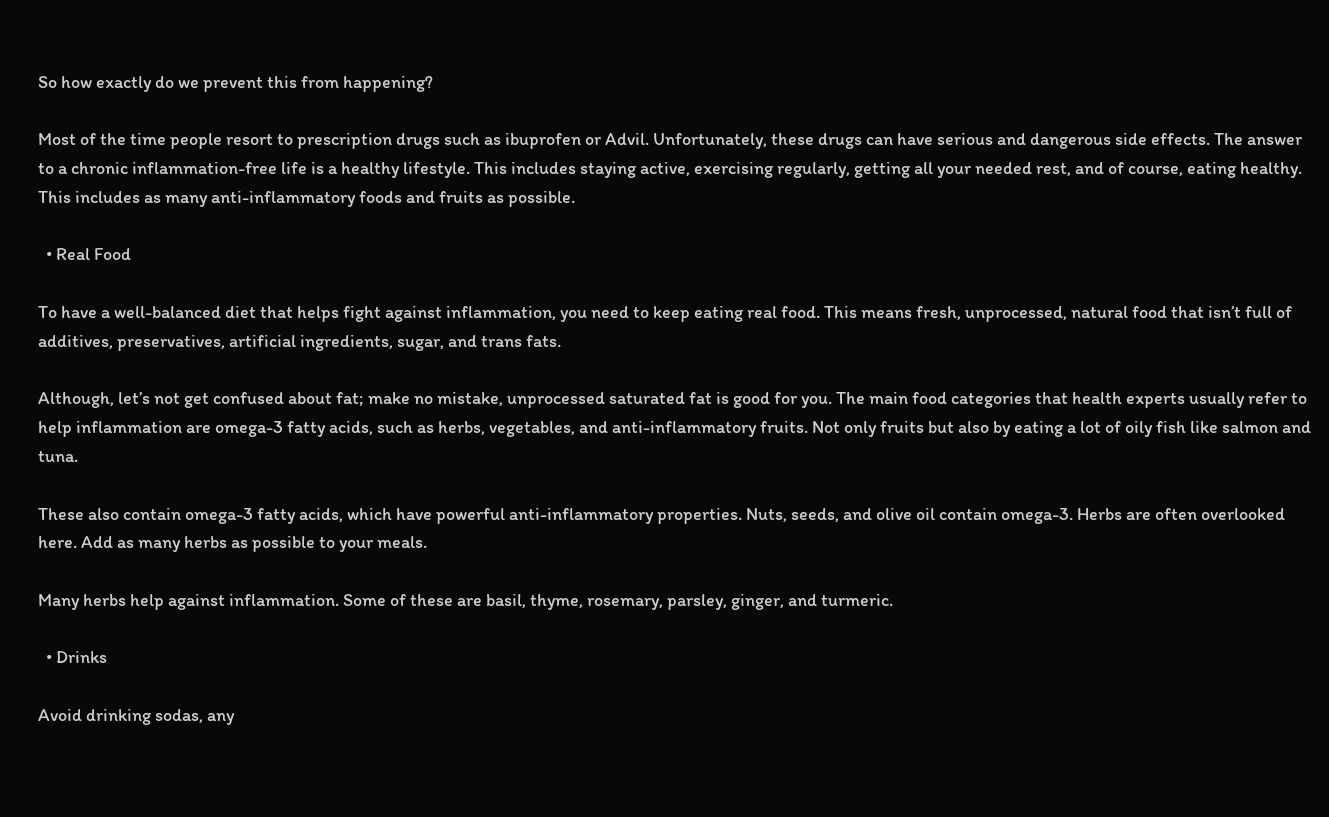So how exactly do we prevent this from happening?

Most of the time people resort to prescription drugs such as ibuprofen or Advil. Unfortunately, these drugs can have serious and dangerous side effects. The answer to a chronic inflammation-free life is a healthy lifestyle. This includes staying active, exercising regularly, getting all your needed rest, and of course, eating healthy. This includes as many anti-inflammatory foods and fruits as possible.

  • Real Food

To have a well-balanced diet that helps fight against inflammation, you need to keep eating real food. This means fresh, unprocessed, natural food that isn’t full of additives, preservatives, artificial ingredients, sugar, and trans fats.

Although, let’s not get confused about fat; make no mistake, unprocessed saturated fat is good for you. The main food categories that health experts usually refer to help inflammation are omega-3 fatty acids, such as herbs, vegetables, and anti-inflammatory fruits. Not only fruits but also by eating a lot of oily fish like salmon and tuna.

These also contain omega-3 fatty acids, which have powerful anti-inflammatory properties. Nuts, seeds, and olive oil contain omega-3. Herbs are often overlooked here. Add as many herbs as possible to your meals.

Many herbs help against inflammation. Some of these are basil, thyme, rosemary, parsley, ginger, and turmeric.

  • Drinks

Avoid drinking sodas, any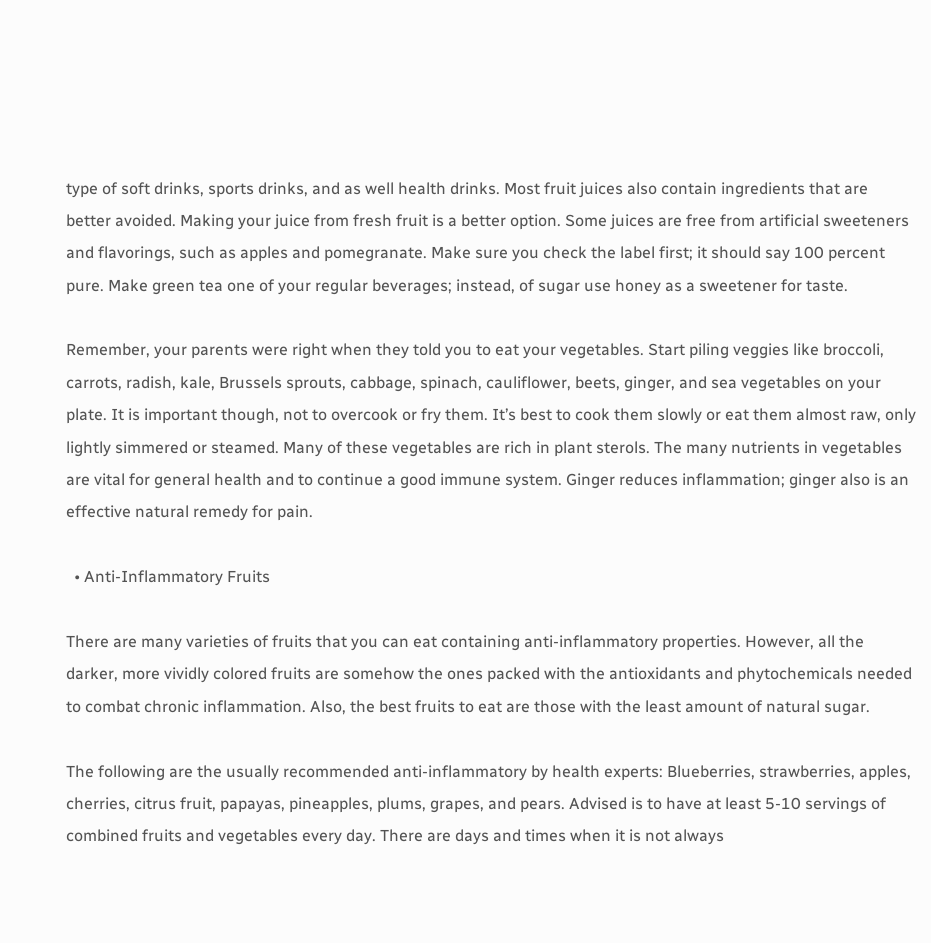type of soft drinks, sports drinks, and as well health drinks. Most fruit juices also contain ingredients that are better avoided. Making your juice from fresh fruit is a better option. Some juices are free from artificial sweeteners and flavorings, such as apples and pomegranate. Make sure you check the label first; it should say 100 percent pure. Make green tea one of your regular beverages; instead, of sugar use honey as a sweetener for taste.

Remember, your parents were right when they told you to eat your vegetables. Start piling veggies like broccoli, carrots, radish, kale, Brussels sprouts, cabbage, spinach, cauliflower, beets, ginger, and sea vegetables on your plate. It is important though, not to overcook or fry them. It’s best to cook them slowly or eat them almost raw, only lightly simmered or steamed. Many of these vegetables are rich in plant sterols. The many nutrients in vegetables are vital for general health and to continue a good immune system. Ginger reduces inflammation; ginger also is an effective natural remedy for pain.

  • Anti-Inflammatory Fruits

There are many varieties of fruits that you can eat containing anti-inflammatory properties. However, all the darker, more vividly colored fruits are somehow the ones packed with the antioxidants and phytochemicals needed to combat chronic inflammation. Also, the best fruits to eat are those with the least amount of natural sugar.

The following are the usually recommended anti-inflammatory by health experts: Blueberries, strawberries, apples, cherries, citrus fruit, papayas, pineapples, plums, grapes, and pears. Advised is to have at least 5-10 servings of combined fruits and vegetables every day. There are days and times when it is not always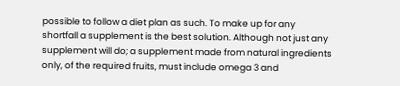possible to follow a diet plan as such. To make up for any shortfall a supplement is the best solution. Although not just any supplement will do; a supplement made from natural ingredients only, of the required fruits, must include omega 3 and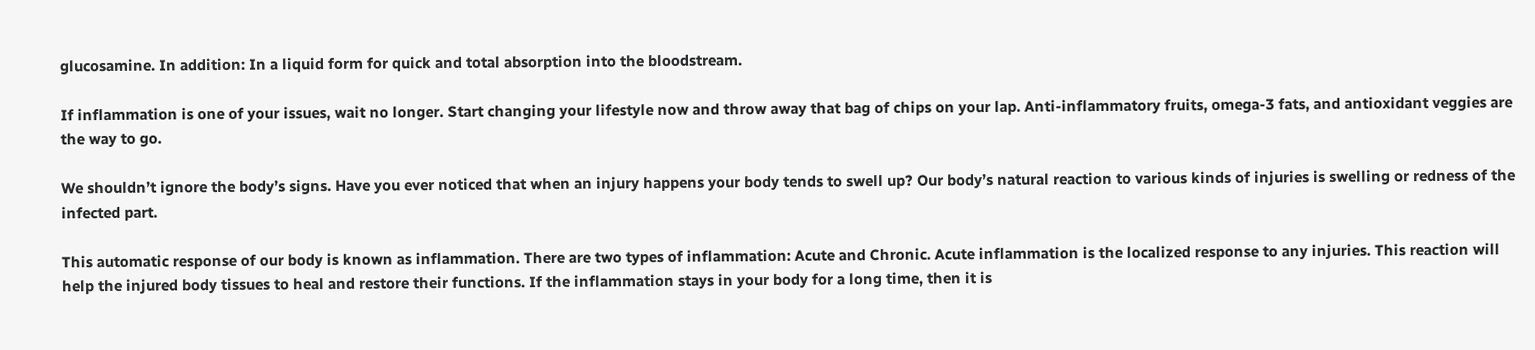glucosamine. In addition: In a liquid form for quick and total absorption into the bloodstream.

If inflammation is one of your issues, wait no longer. Start changing your lifestyle now and throw away that bag of chips on your lap. Anti-inflammatory fruits, omega-3 fats, and antioxidant veggies are the way to go.

We shouldn’t ignore the body’s signs. Have you ever noticed that when an injury happens your body tends to swell up? Our body’s natural reaction to various kinds of injuries is swelling or redness of the infected part.

This automatic response of our body is known as inflammation. There are two types of inflammation: Acute and Chronic. Acute inflammation is the localized response to any injuries. This reaction will help the injured body tissues to heal and restore their functions. If the inflammation stays in your body for a long time, then it is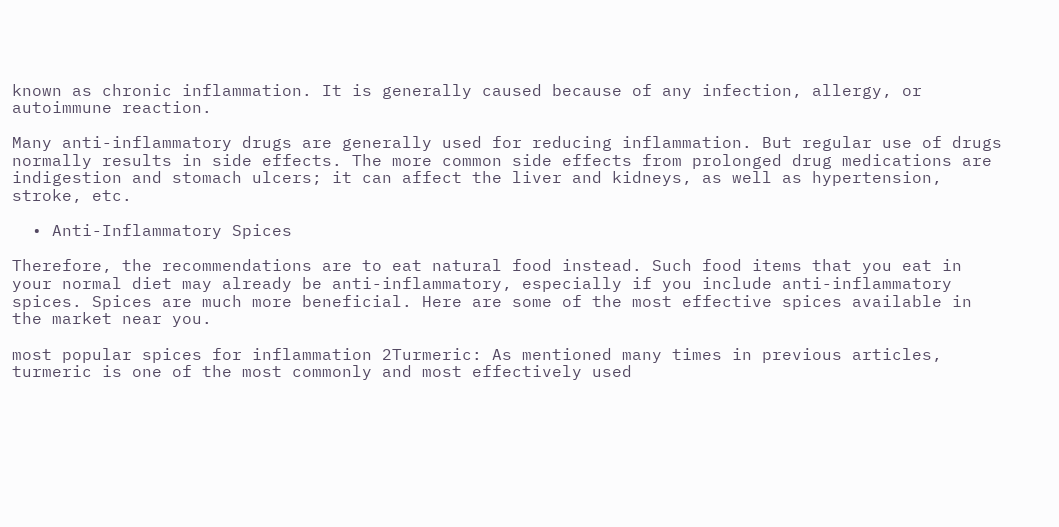known as chronic inflammation. It is generally caused because of any infection, allergy, or autoimmune reaction.

Many anti-inflammatory drugs are generally used for reducing inflammation. But regular use of drugs normally results in side effects. The more common side effects from prolonged drug medications are indigestion and stomach ulcers; it can affect the liver and kidneys, as well as hypertension, stroke, etc.

  • Anti-Inflammatory Spices

Therefore, the recommendations are to eat natural food instead. Such food items that you eat in your normal diet may already be anti-inflammatory, especially if you include anti-inflammatory spices. Spices are much more beneficial. Here are some of the most effective spices available in the market near you.

most popular spices for inflammation 2Turmeric: As mentioned many times in previous articles, turmeric is one of the most commonly and most effectively used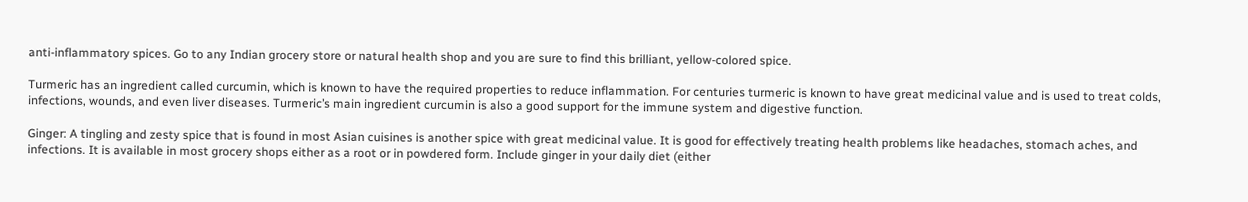anti-inflammatory spices. Go to any Indian grocery store or natural health shop and you are sure to find this brilliant, yellow-colored spice.

Turmeric has an ingredient called curcumin, which is known to have the required properties to reduce inflammation. For centuries turmeric is known to have great medicinal value and is used to treat colds, infections, wounds, and even liver diseases. Turmeric’s main ingredient curcumin is also a good support for the immune system and digestive function.

Ginger: A tingling and zesty spice that is found in most Asian cuisines is another spice with great medicinal value. It is good for effectively treating health problems like headaches, stomach aches, and infections. It is available in most grocery shops either as a root or in powdered form. Include ginger in your daily diet (either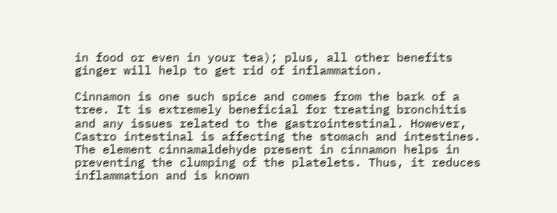in food or even in your tea); plus, all other benefits ginger will help to get rid of inflammation.

Cinnamon is one such spice and comes from the bark of a tree. It is extremely beneficial for treating bronchitis and any issues related to the gastrointestinal. However, Castro intestinal is affecting the stomach and intestines. The element cinnamaldehyde present in cinnamon helps in preventing the clumping of the platelets. Thus, it reduces inflammation and is known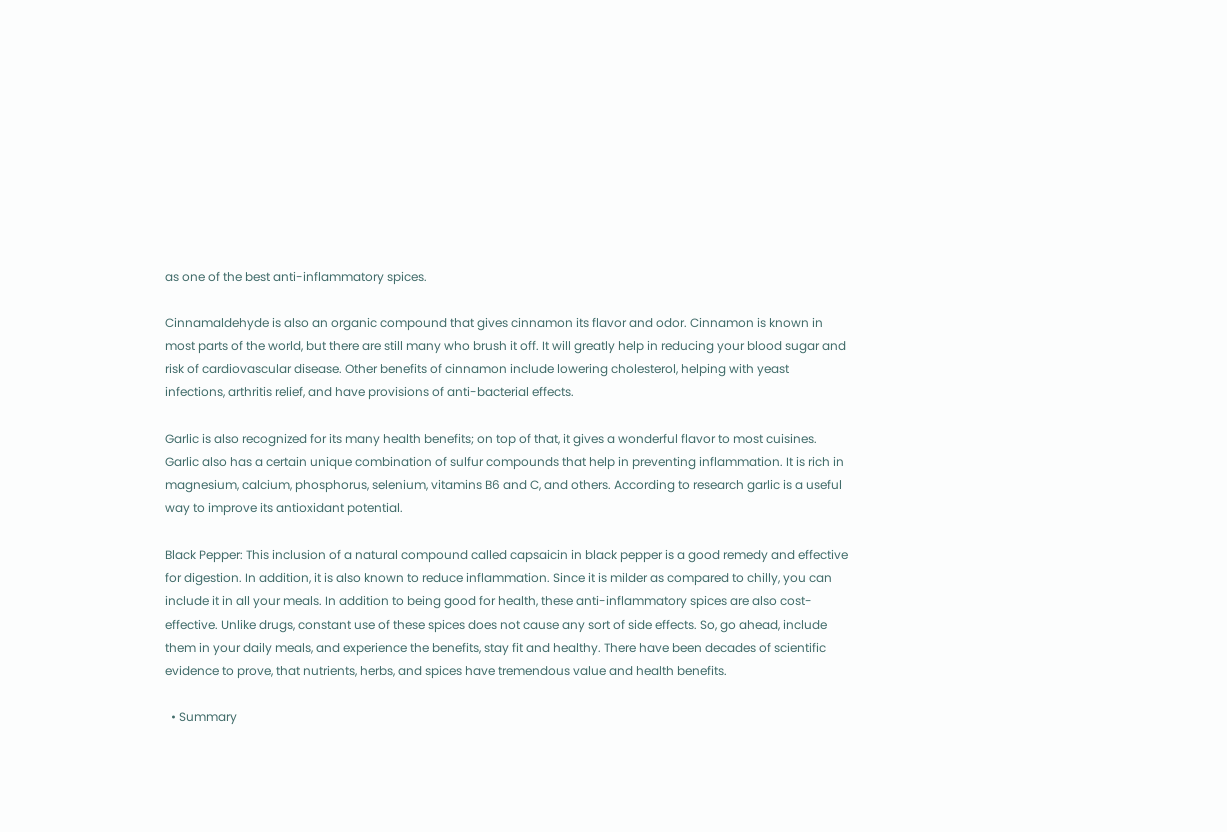as one of the best anti-inflammatory spices.

Cinnamaldehyde is also an organic compound that gives cinnamon its flavor and odor. Cinnamon is known in most parts of the world, but there are still many who brush it off. It will greatly help in reducing your blood sugar and risk of cardiovascular disease. Other benefits of cinnamon include lowering cholesterol, helping with yeast infections, arthritis relief, and have provisions of anti-bacterial effects.

Garlic is also recognized for its many health benefits; on top of that, it gives a wonderful flavor to most cuisines. Garlic also has a certain unique combination of sulfur compounds that help in preventing inflammation. It is rich in magnesium, calcium, phosphorus, selenium, vitamins B6 and C, and others. According to research garlic is a useful way to improve its antioxidant potential.

Black Pepper: This inclusion of a natural compound called capsaicin in black pepper is a good remedy and effective for digestion. In addition, it is also known to reduce inflammation. Since it is milder as compared to chilly, you can include it in all your meals. In addition to being good for health, these anti-inflammatory spices are also cost-effective. Unlike drugs, constant use of these spices does not cause any sort of side effects. So, go ahead, include them in your daily meals, and experience the benefits, stay fit and healthy. There have been decades of scientific evidence to prove, that nutrients, herbs, and spices have tremendous value and health benefits.

  • Summary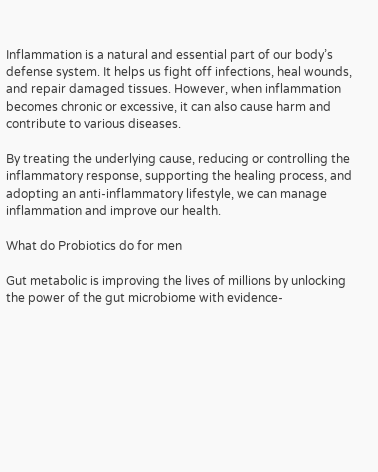Inflammation is a natural and essential part of our body’s defense system. It helps us fight off infections, heal wounds, and repair damaged tissues. However, when inflammation becomes chronic or excessive, it can also cause harm and contribute to various diseases.

By treating the underlying cause, reducing or controlling the inflammatory response, supporting the healing process, and adopting an anti-inflammatory lifestyle, we can manage inflammation and improve our health.

What do Probiotics do for men

Gut metabolic is improving the lives of millions by unlocking the power of the gut microbiome with evidence-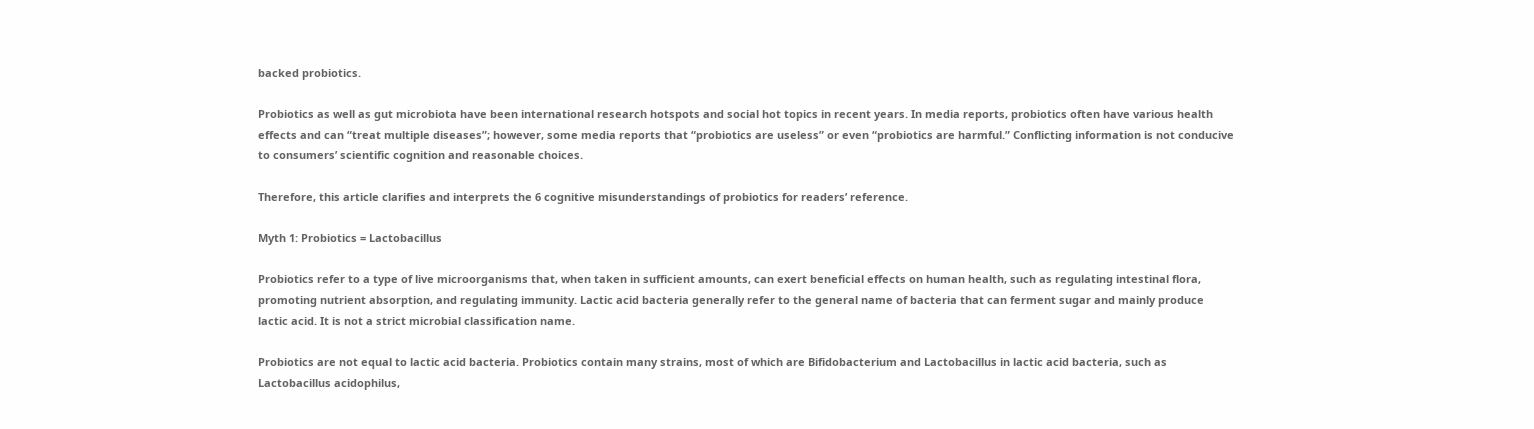backed probiotics.

Probiotics as well as gut microbiota have been international research hotspots and social hot topics in recent years. In media reports, probiotics often have various health effects and can “treat multiple diseases”; however, some media reports that “probiotics are useless” or even “probiotics are harmful.” Conflicting information is not conducive to consumers’ scientific cognition and reasonable choices.

Therefore, this article clarifies and interprets the 6 cognitive misunderstandings of probiotics for readers’ reference.

Myth 1: Probiotics = Lactobacillus

Probiotics refer to a type of live microorganisms that, when taken in sufficient amounts, can exert beneficial effects on human health, such as regulating intestinal flora, promoting nutrient absorption, and regulating immunity. Lactic acid bacteria generally refer to the general name of bacteria that can ferment sugar and mainly produce lactic acid. It is not a strict microbial classification name.

Probiotics are not equal to lactic acid bacteria. Probiotics contain many strains, most of which are Bifidobacterium and Lactobacillus in lactic acid bacteria, such as Lactobacillus acidophilus,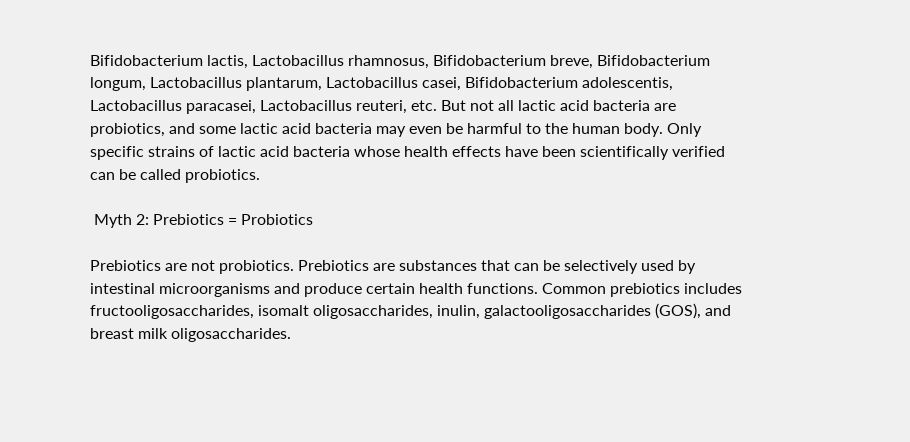Bifidobacterium lactis, Lactobacillus rhamnosus, Bifidobacterium breve, Bifidobacterium longum, Lactobacillus plantarum, Lactobacillus casei, Bifidobacterium adolescentis, Lactobacillus paracasei, Lactobacillus reuteri, etc. But not all lactic acid bacteria are probiotics, and some lactic acid bacteria may even be harmful to the human body. Only specific strains of lactic acid bacteria whose health effects have been scientifically verified can be called probiotics.

 Myth 2: Prebiotics = Probiotics

Prebiotics are not probiotics. Prebiotics are substances that can be selectively used by intestinal microorganisms and produce certain health functions. Common prebiotics includes fructooligosaccharides, isomalt oligosaccharides, inulin, galactooligosaccharides (GOS), and breast milk oligosaccharides.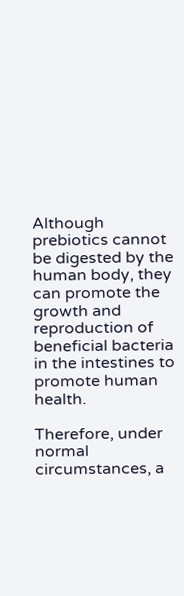Although prebiotics cannot be digested by the human body, they can promote the growth and reproduction of beneficial bacteria in the intestines to promote human health.

Therefore, under normal circumstances, a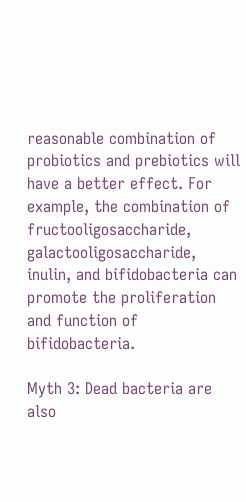reasonable combination of probiotics and prebiotics will have a better effect. For example, the combination of fructooligosaccharide, galactooligosaccharide, inulin, and bifidobacteria can promote the proliferation and function of bifidobacteria.

Myth 3: Dead bacteria are also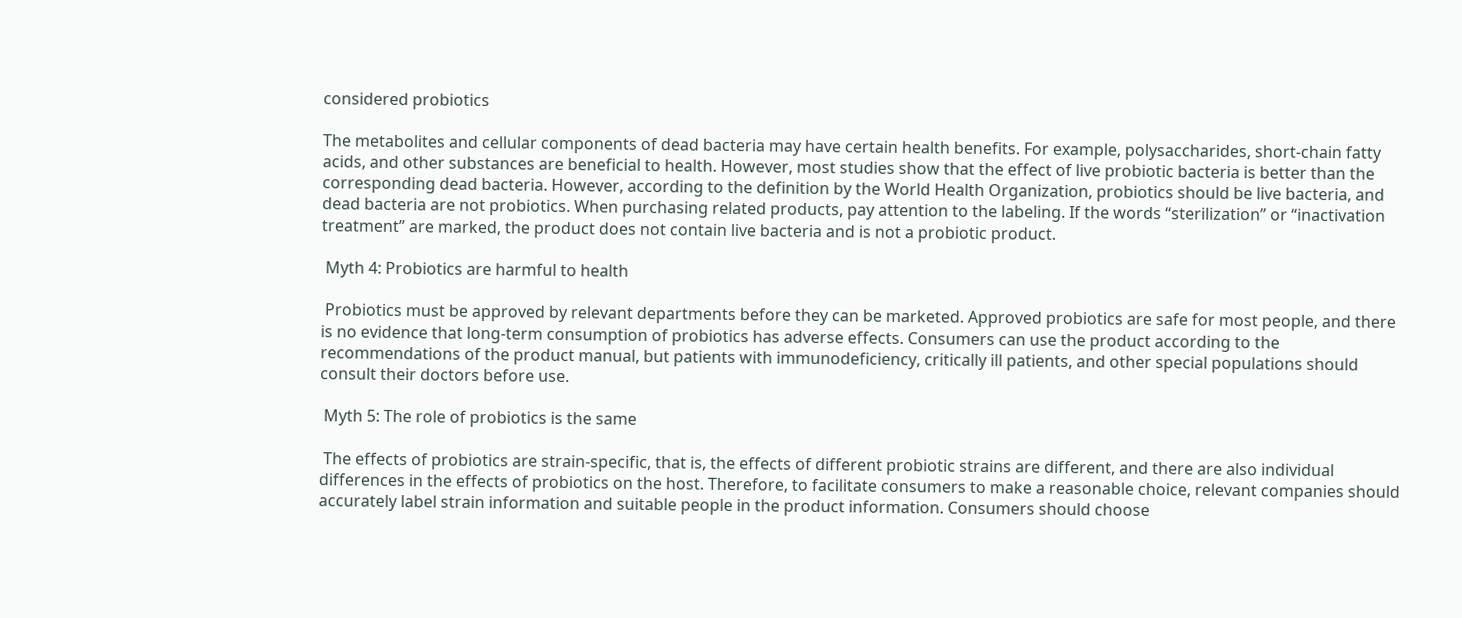considered probiotics

The metabolites and cellular components of dead bacteria may have certain health benefits. For example, polysaccharides, short-chain fatty acids, and other substances are beneficial to health. However, most studies show that the effect of live probiotic bacteria is better than the corresponding dead bacteria. However, according to the definition by the World Health Organization, probiotics should be live bacteria, and dead bacteria are not probiotics. When purchasing related products, pay attention to the labeling. If the words “sterilization” or “inactivation treatment” are marked, the product does not contain live bacteria and is not a probiotic product.

 Myth 4: Probiotics are harmful to health

 Probiotics must be approved by relevant departments before they can be marketed. Approved probiotics are safe for most people, and there is no evidence that long-term consumption of probiotics has adverse effects. Consumers can use the product according to the recommendations of the product manual, but patients with immunodeficiency, critically ill patients, and other special populations should consult their doctors before use.

 Myth 5: The role of probiotics is the same

 The effects of probiotics are strain-specific, that is, the effects of different probiotic strains are different, and there are also individual differences in the effects of probiotics on the host. Therefore, to facilitate consumers to make a reasonable choice, relevant companies should accurately label strain information and suitable people in the product information. Consumers should choose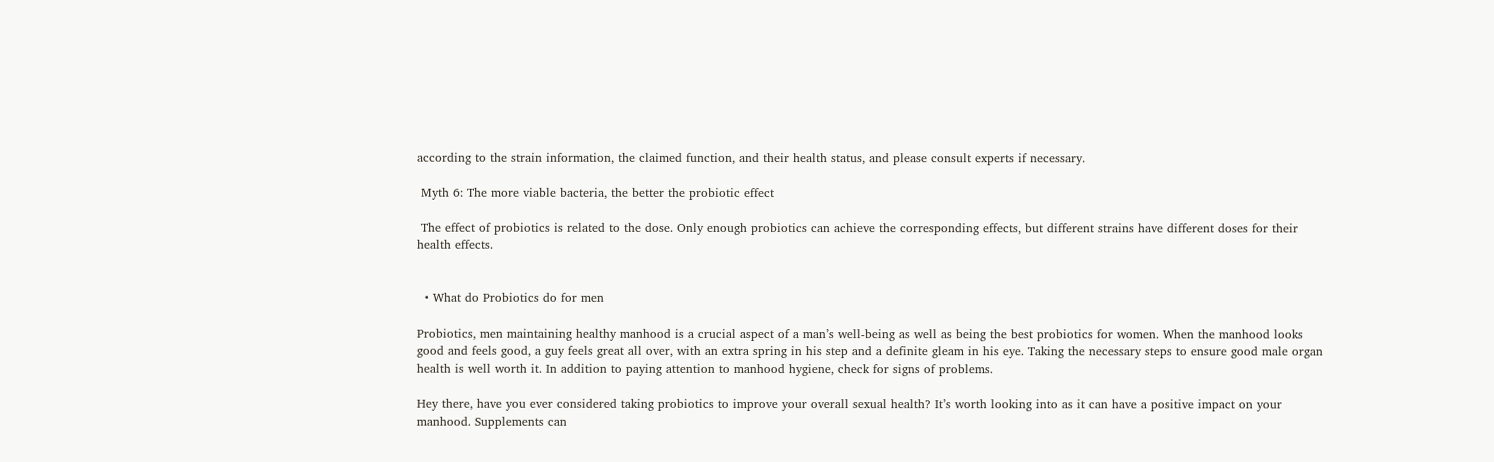according to the strain information, the claimed function, and their health status, and please consult experts if necessary.

 Myth 6: The more viable bacteria, the better the probiotic effect

 The effect of probiotics is related to the dose. Only enough probiotics can achieve the corresponding effects, but different strains have different doses for their health effects.


  • What do Probiotics do for men

Probiotics, men maintaining healthy manhood is a crucial aspect of a man’s well-being as well as being the best probiotics for women. When the manhood looks good and feels good, a guy feels great all over, with an extra spring in his step and a definite gleam in his eye. Taking the necessary steps to ensure good male organ health is well worth it. In addition to paying attention to manhood hygiene, check for signs of problems.

Hey there, have you ever considered taking probiotics to improve your overall sexual health? It’s worth looking into as it can have a positive impact on your manhood. Supplements can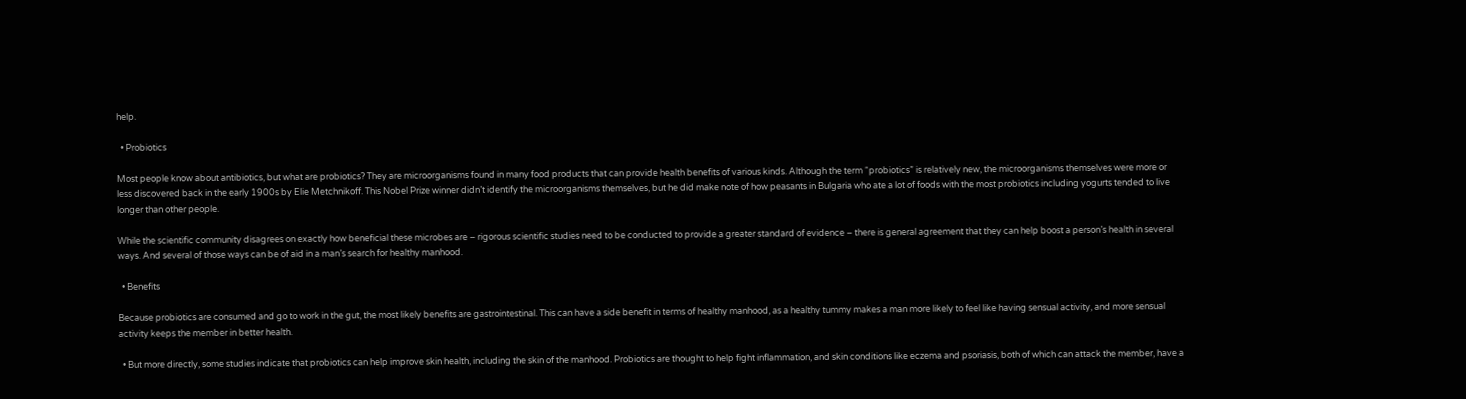help.

  • Probiotics

Most people know about antibiotics, but what are probiotics? They are microorganisms found in many food products that can provide health benefits of various kinds. Although the term “probiotics” is relatively new, the microorganisms themselves were more or less discovered back in the early 1900s by Elie Metchnikoff. This Nobel Prize winner didn’t identify the microorganisms themselves, but he did make note of how peasants in Bulgaria who ate a lot of foods with the most probiotics including yogurts tended to live longer than other people.

While the scientific community disagrees on exactly how beneficial these microbes are – rigorous scientific studies need to be conducted to provide a greater standard of evidence – there is general agreement that they can help boost a person’s health in several ways. And several of those ways can be of aid in a man’s search for healthy manhood.

  • Benefits

Because probiotics are consumed and go to work in the gut, the most likely benefits are gastrointestinal. This can have a side benefit in terms of healthy manhood, as a healthy tummy makes a man more likely to feel like having sensual activity, and more sensual activity keeps the member in better health.

  • But more directly, some studies indicate that probiotics can help improve skin health, including the skin of the manhood. Probiotics are thought to help fight inflammation, and skin conditions like eczema and psoriasis, both of which can attack the member, have a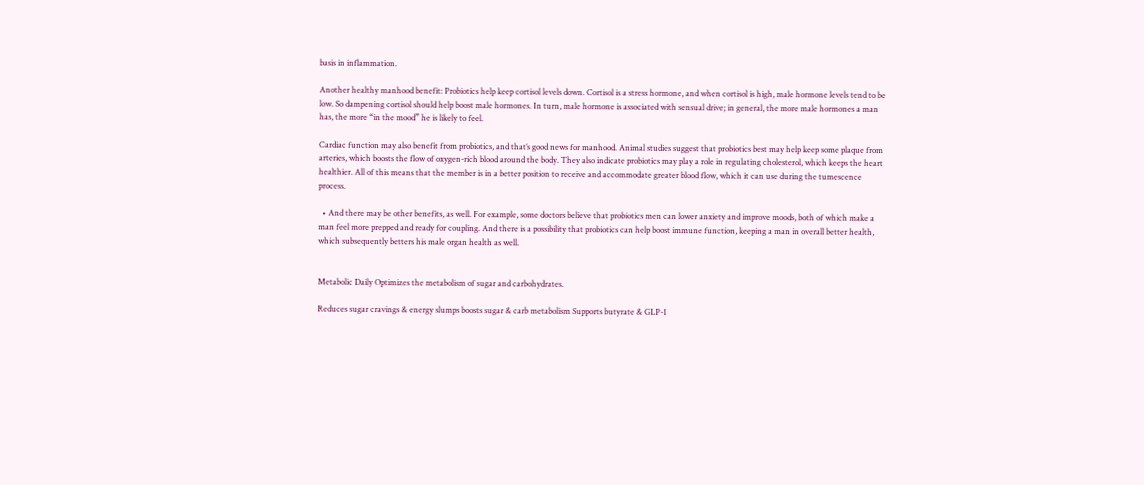basis in inflammation.

Another healthy manhood benefit: Probiotics help keep cortisol levels down. Cortisol is a stress hormone, and when cortisol is high, male hormone levels tend to be low. So dampening cortisol should help boost male hormones. In turn, male hormone is associated with sensual drive; in general, the more male hormones a man has, the more “in the mood” he is likely to feel.

Cardiac function may also benefit from probiotics, and that’s good news for manhood. Animal studies suggest that probiotics best may help keep some plaque from arteries, which boosts the flow of oxygen-rich blood around the body. They also indicate probiotics may play a role in regulating cholesterol, which keeps the heart healthier. All of this means that the member is in a better position to receive and accommodate greater blood flow, which it can use during the tumescence process.

  • And there may be other benefits, as well. For example, some doctors believe that probiotics men can lower anxiety and improve moods, both of which make a man feel more prepped and ready for coupling. And there is a possibility that probiotics can help boost immune function, keeping a man in overall better health, which subsequently betters his male organ health as well.


Metabolic Daily Optimizes the metabolism of sugar and carbohydrates.

Reduces sugar cravings & energy slumps boosts sugar & carb metabolism Supports butyrate & GLP-1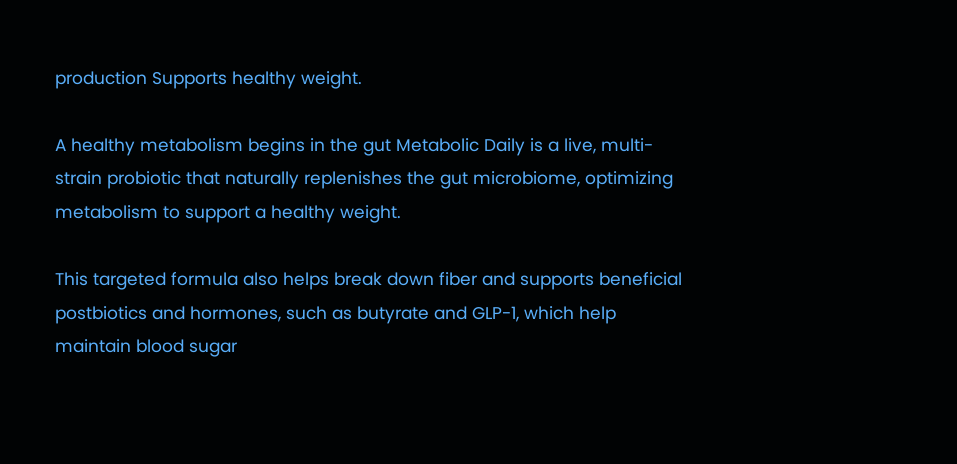production Supports healthy weight.

A healthy metabolism begins in the gut Metabolic Daily is a live, multi-strain probiotic that naturally replenishes the gut microbiome, optimizing metabolism to support a healthy weight.

This targeted formula also helps break down fiber and supports beneficial postbiotics and hormones, such as butyrate and GLP-1, which help maintain blood sugar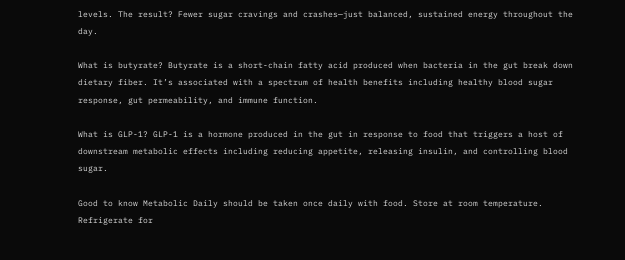levels. The result? Fewer sugar cravings and crashes—just balanced, sustained energy throughout the day.

What is butyrate? Butyrate is a short-chain fatty acid produced when bacteria in the gut break down dietary fiber. It’s associated with a spectrum of health benefits including healthy blood sugar response, gut permeability, and immune function.

What is GLP-1? GLP-1 is a hormone produced in the gut in response to food that triggers a host of downstream metabolic effects including reducing appetite, releasing insulin, and controlling blood sugar.

Good to know Metabolic Daily should be taken once daily with food. Store at room temperature. Refrigerate for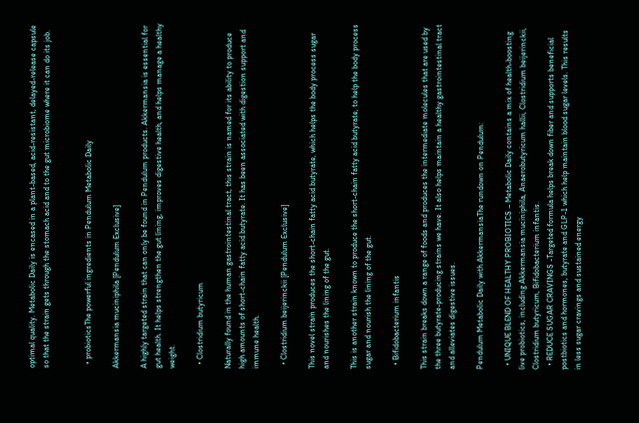optimal quality. Metabolic Daily is encased in a plant-based, acid-resistant, delayed-release capsule so that the strain gets through the stomach acid and to the gut microbiome where it can do its job.


  • probioticsThe powerful ingredients in Pendulum Metabolic Daily

Akkermansia muciniphila [Pendulum Exclusive]

A highly targeted strain that can only be found in Pendulum products. Akkermansia is essential for gut health. It helps strengthen the gut lining, improves digestive health, and helps manage a healthy weight.

  • Clostridium butyricum

Naturally found in the human gastrointestinal tract, this strain is named for its ability to produce high amounts of short-chain fatty acid butyrate. It has been associated with digestion support and immune health.

  • Clostridium beijerinckii [Pendulum Exclusive]

This novel strain produces the short-chain fatty acid butyrate, which helps the body process sugar and nourishes the lining of the gut.

This is another strain known to produce the short-chain fatty acid butyrate, to help the body process sugar and nourish the lining of the gut.

  • Bifidobacterium infantis

This strain breaks down a range of foods and produces the intermediate molecules that are used by the three butyrate-producing strains we have. It also helps maintain a healthy gastrointestinal tract and alleviates digestive issues.

Pendulum Metabolic Daily with AkkermansiaThe rundown on Pendulum:

  • UNIQUE BLEND OF HEALTHY PROBIOTICS – Metabolic Daily contains a mix of health-boosting live probiotics, including Akkermansia muciniphila, Anaerobutyricum hallii, Clostridium beijerinckii, Clostridium butyricum, Bifidobacterium infantis.
  • REDUCE SUGAR CRAVINGS -Targeted formula helps break down fiber and supports beneficial postbiotics and hormones, butyrate and GLP-1 which help maintain blood sugar levels. This results in less sugar cravings and sustained energy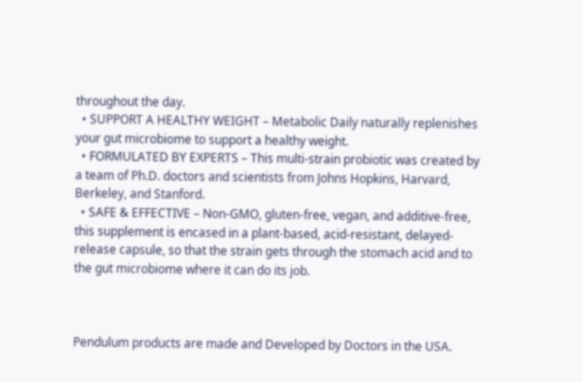throughout the day.
  • SUPPORT A HEALTHY WEIGHT – Metabolic Daily naturally replenishes your gut microbiome to support a healthy weight.
  • FORMULATED BY EXPERTS – This multi-strain probiotic was created by a team of Ph.D. doctors and scientists from Johns Hopkins, Harvard, Berkeley, and Stanford.
  • SAFE & EFFECTIVE – Non-GMO, gluten-free, vegan, and additive-free, this supplement is encased in a plant-based, acid-resistant, delayed-release capsule, so that the strain gets through the stomach acid and to the gut microbiome where it can do its job.



Pendulum products are made and Developed by Doctors in the USA.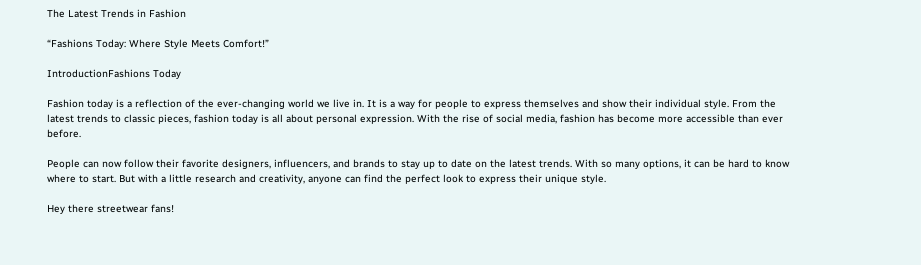The Latest Trends in Fashion

“Fashions Today: Where Style Meets Comfort!”

IntroductionFashions Today

Fashion today is a reflection of the ever-changing world we live in. It is a way for people to express themselves and show their individual style. From the latest trends to classic pieces, fashion today is all about personal expression. With the rise of social media, fashion has become more accessible than ever before.

People can now follow their favorite designers, influencers, and brands to stay up to date on the latest trends. With so many options, it can be hard to know where to start. But with a little research and creativity, anyone can find the perfect look to express their unique style.

Hey there streetwear fans!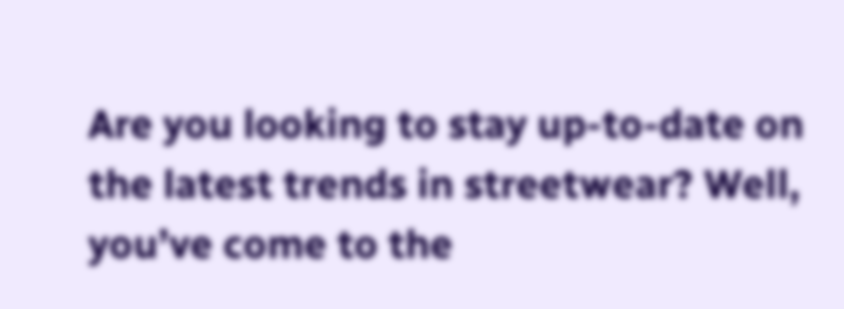Are you looking to stay up-to-date on the latest trends in streetwear? Well, you’ve come to the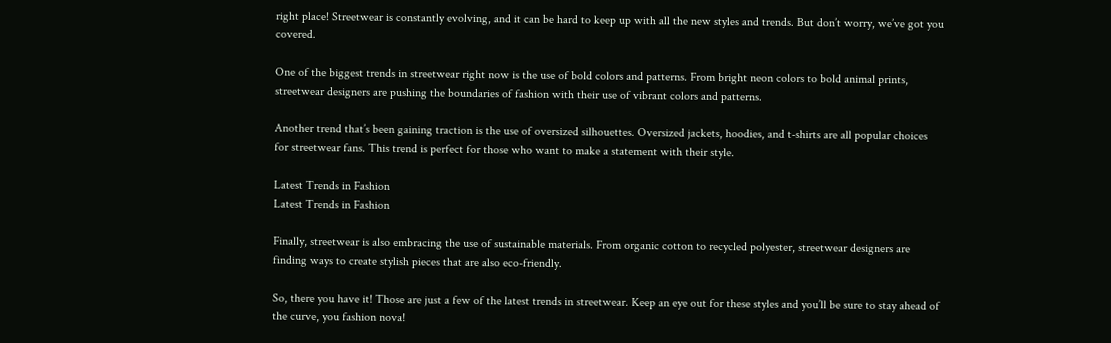right place! Streetwear is constantly evolving, and it can be hard to keep up with all the new styles and trends. But don’t worry, we’ve got you covered.

One of the biggest trends in streetwear right now is the use of bold colors and patterns. From bright neon colors to bold animal prints, streetwear designers are pushing the boundaries of fashion with their use of vibrant colors and patterns.

Another trend that’s been gaining traction is the use of oversized silhouettes. Oversized jackets, hoodies, and t-shirts are all popular choices for streetwear fans. This trend is perfect for those who want to make a statement with their style.

Latest Trends in Fashion
Latest Trends in Fashion

Finally, streetwear is also embracing the use of sustainable materials. From organic cotton to recycled polyester, streetwear designers are finding ways to create stylish pieces that are also eco-friendly.

So, there you have it! Those are just a few of the latest trends in streetwear. Keep an eye out for these styles and you’ll be sure to stay ahead of the curve, you fashion nova!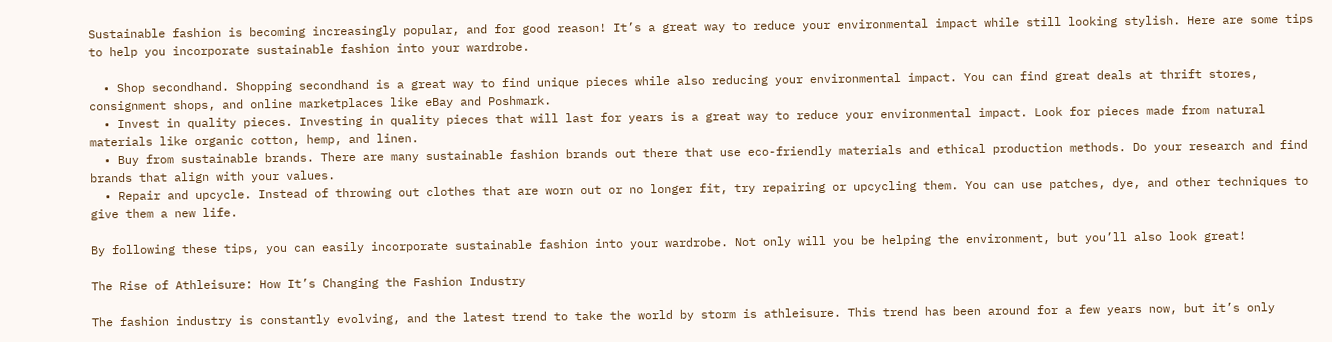Sustainable fashion is becoming increasingly popular, and for good reason! It’s a great way to reduce your environmental impact while still looking stylish. Here are some tips to help you incorporate sustainable fashion into your wardrobe.

  • Shop secondhand. Shopping secondhand is a great way to find unique pieces while also reducing your environmental impact. You can find great deals at thrift stores, consignment shops, and online marketplaces like eBay and Poshmark.
  • Invest in quality pieces. Investing in quality pieces that will last for years is a great way to reduce your environmental impact. Look for pieces made from natural materials like organic cotton, hemp, and linen.
  • Buy from sustainable brands. There are many sustainable fashion brands out there that use eco-friendly materials and ethical production methods. Do your research and find brands that align with your values.
  • Repair and upcycle. Instead of throwing out clothes that are worn out or no longer fit, try repairing or upcycling them. You can use patches, dye, and other techniques to give them a new life.

By following these tips, you can easily incorporate sustainable fashion into your wardrobe. Not only will you be helping the environment, but you’ll also look great!

The Rise of Athleisure: How It’s Changing the Fashion Industry

The fashion industry is constantly evolving, and the latest trend to take the world by storm is athleisure. This trend has been around for a few years now, but it’s only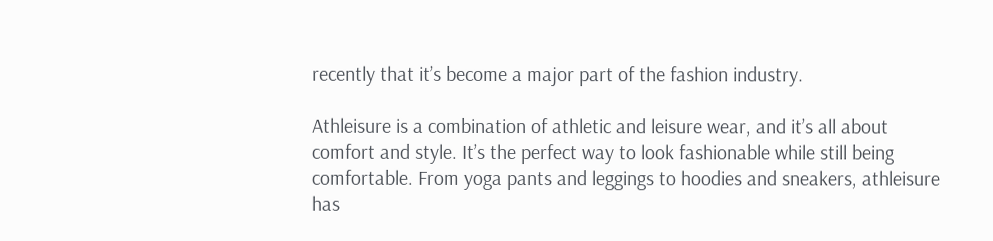recently that it’s become a major part of the fashion industry.

Athleisure is a combination of athletic and leisure wear, and it’s all about comfort and style. It’s the perfect way to look fashionable while still being comfortable. From yoga pants and leggings to hoodies and sneakers, athleisure has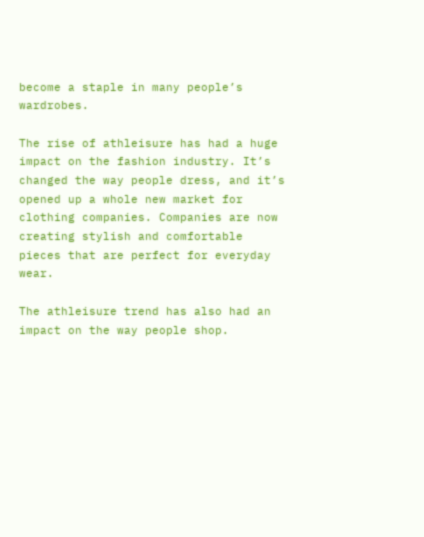become a staple in many people’s wardrobes.

The rise of athleisure has had a huge impact on the fashion industry. It’s changed the way people dress, and it’s opened up a whole new market for clothing companies. Companies are now creating stylish and comfortable pieces that are perfect for everyday wear.

The athleisure trend has also had an impact on the way people shop.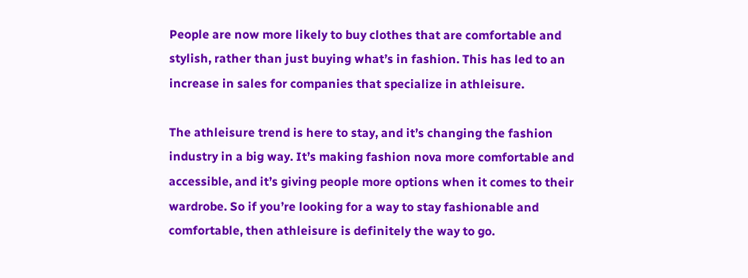People are now more likely to buy clothes that are comfortable and stylish, rather than just buying what’s in fashion. This has led to an increase in sales for companies that specialize in athleisure.

The athleisure trend is here to stay, and it’s changing the fashion industry in a big way. It’s making fashion nova more comfortable and accessible, and it’s giving people more options when it comes to their wardrobe. So if you’re looking for a way to stay fashionable and comfortable, then athleisure is definitely the way to go.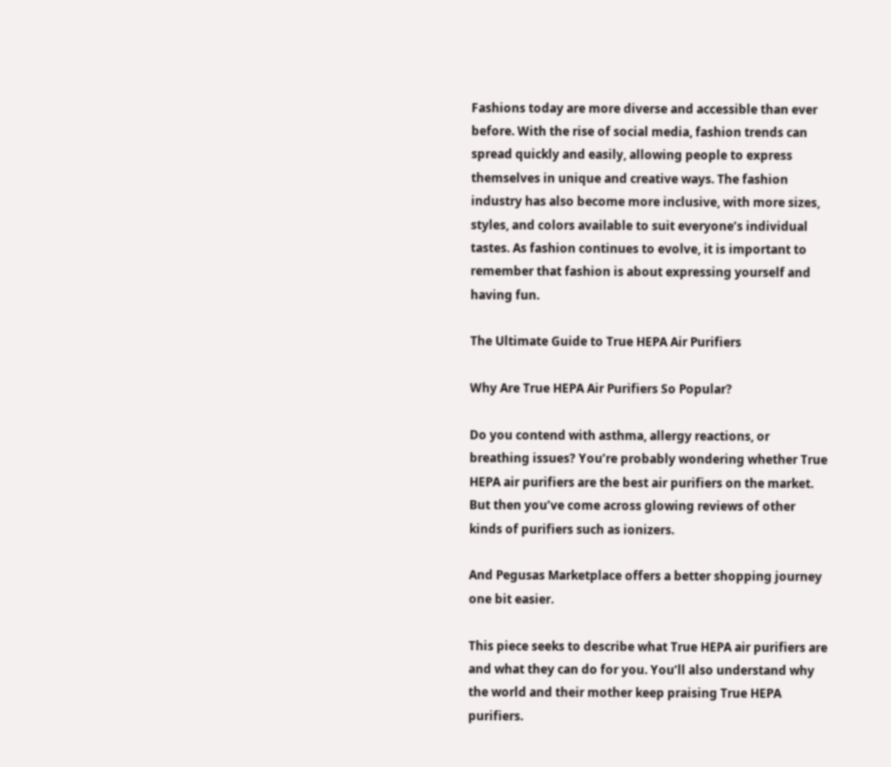Fashions today are more diverse and accessible than ever before. With the rise of social media, fashion trends can spread quickly and easily, allowing people to express themselves in unique and creative ways. The fashion industry has also become more inclusive, with more sizes, styles, and colors available to suit everyone’s individual tastes. As fashion continues to evolve, it is important to remember that fashion is about expressing yourself and having fun.

The Ultimate Guide to True HEPA Air Purifiers

Why Are True HEPA Air Purifiers So Popular?

Do you contend with asthma, allergy reactions, or breathing issues? You’re probably wondering whether True HEPA air purifiers are the best air purifiers on the market. But then you’ve come across glowing reviews of other kinds of purifiers such as ionizers.

And Pegusas Marketplace offers a better shopping journey one bit easier.

This piece seeks to describe what True HEPA air purifiers are and what they can do for you. You’ll also understand why the world and their mother keep praising True HEPA purifiers.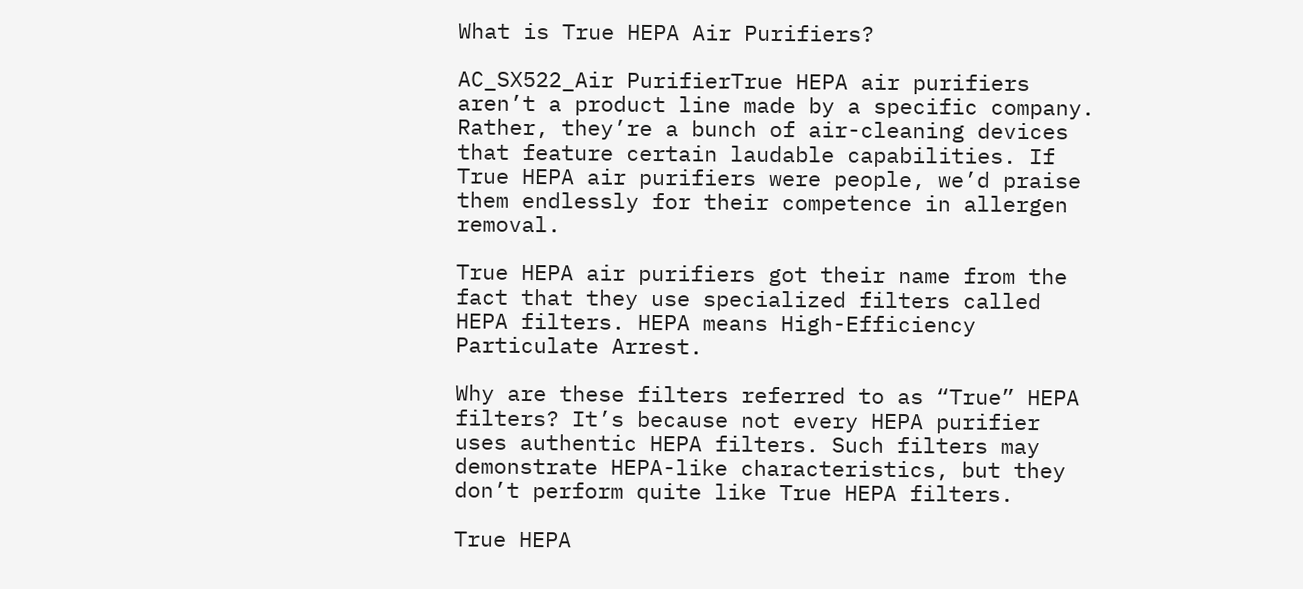What is True HEPA Air Purifiers?

AC_SX522_Air PurifierTrue HEPA air purifiers aren’t a product line made by a specific company. Rather, they’re a bunch of air-cleaning devices that feature certain laudable capabilities. If True HEPA air purifiers were people, we’d praise them endlessly for their competence in allergen removal.

True HEPA air purifiers got their name from the fact that they use specialized filters called HEPA filters. HEPA means High-Efficiency Particulate Arrest.

Why are these filters referred to as “True” HEPA filters? It’s because not every HEPA purifier uses authentic HEPA filters. Such filters may demonstrate HEPA-like characteristics, but they don’t perform quite like True HEPA filters.

True HEPA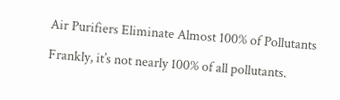Air Purifiers Eliminate Almost 100% of Pollutants

Frankly, it’s not nearly 100% of all pollutants.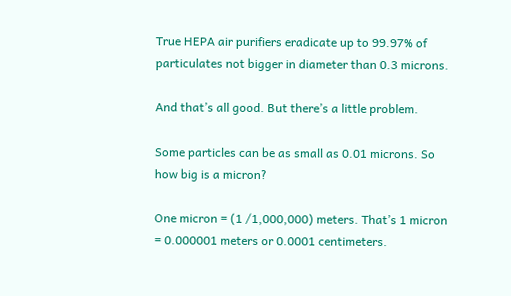True HEPA air purifiers eradicate up to 99.97% of particulates not bigger in diameter than 0.3 microns.

And that’s all good. But there’s a little problem.

Some particles can be as small as 0.01 microns. So how big is a micron?

One micron = (1 /1,000,000) meters. That’s 1 micron = 0.000001 meters or 0.0001 centimeters.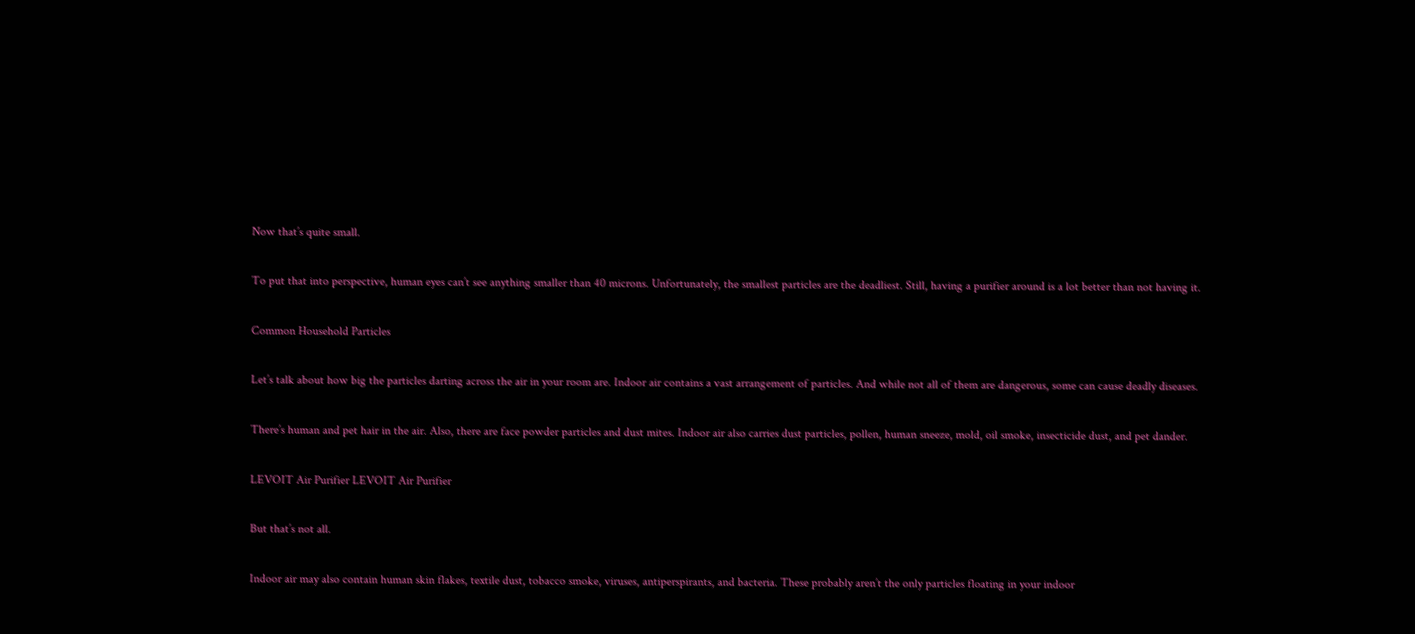Now that’s quite small.

To put that into perspective, human eyes can’t see anything smaller than 40 microns. Unfortunately, the smallest particles are the deadliest. Still, having a purifier around is a lot better than not having it.

Common Household Particles

Let’s talk about how big the particles darting across the air in your room are. Indoor air contains a vast arrangement of particles. And while not all of them are dangerous, some can cause deadly diseases.

There’s human and pet hair in the air. Also, there are face powder particles and dust mites. Indoor air also carries dust particles, pollen, human sneeze, mold, oil smoke, insecticide dust, and pet dander.

LEVOIT Air Purifier LEVOIT Air Purifier

But that’s not all.

Indoor air may also contain human skin flakes, textile dust, tobacco smoke, viruses, antiperspirants, and bacteria. These probably aren’t the only particles floating in your indoor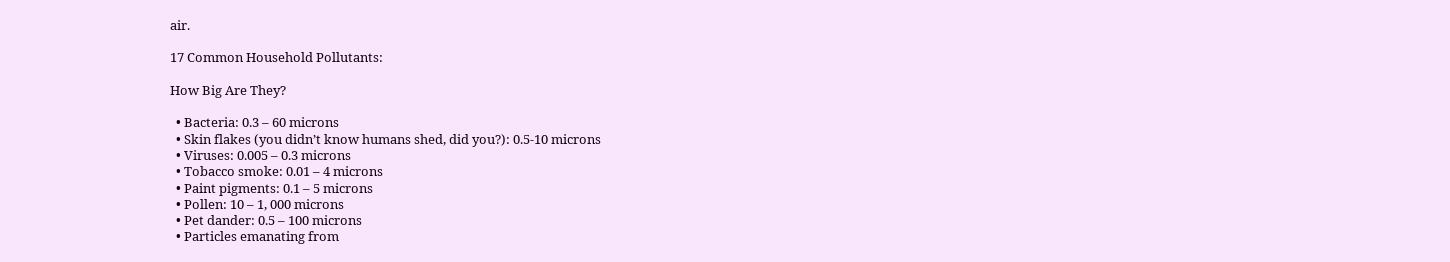air.

17 Common Household Pollutants:

How Big Are They?

  • Bacteria: 0.3 – 60 microns
  • Skin flakes (you didn’t know humans shed, did you?): 0.5-10 microns
  • Viruses: 0.005 – 0.3 microns
  • Tobacco smoke: 0.01 – 4 microns
  • Paint pigments: 0.1 – 5 microns
  • Pollen: 10 – 1, 000 microns
  • Pet dander: 0.5 – 100 microns
  • Particles emanating from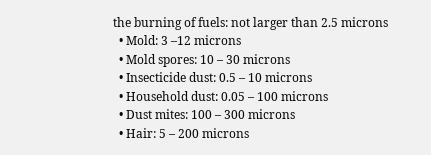the burning of fuels: not larger than 2.5 microns
  • Mold: 3 –12 microns
  • Mold spores: 10 – 30 microns
  • Insecticide dust: 0.5 – 10 microns
  • Household dust: 0.05 – 100 microns
  • Dust mites: 100 – 300 microns
  • Hair: 5 – 200 microns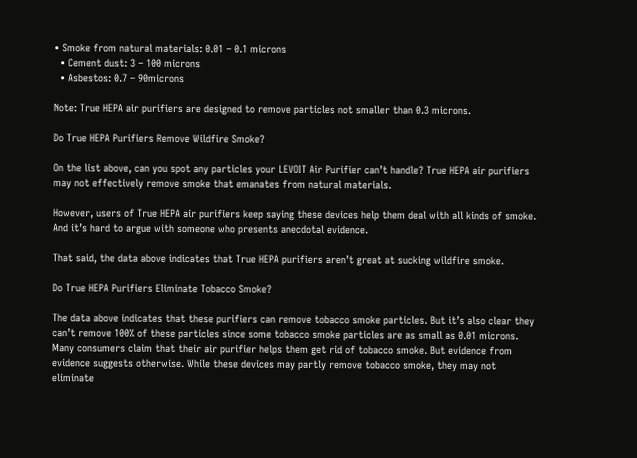• Smoke from natural materials: 0.01 – 0.1 microns
  • Cement dust: 3 – 100 microns
  • Asbestos: 0.7 – 90microns

Note: True HEPA air purifiers are designed to remove particles not smaller than 0.3 microns.

Do True HEPA Purifiers Remove Wildfire Smoke?

On the list above, can you spot any particles your LEVOIT Air Purifier can’t handle? True HEPA air purifiers may not effectively remove smoke that emanates from natural materials.

However, users of True HEPA air purifiers keep saying these devices help them deal with all kinds of smoke. And it’s hard to argue with someone who presents anecdotal evidence.

That said, the data above indicates that True HEPA purifiers aren’t great at sucking wildfire smoke.

Do True HEPA Purifiers Eliminate Tobacco Smoke?

The data above indicates that these purifiers can remove tobacco smoke particles. But it’s also clear they can’t remove 100% of these particles since some tobacco smoke particles are as small as 0.01 microns. Many consumers claim that their air purifier helps them get rid of tobacco smoke. But evidence from evidence suggests otherwise. While these devices may partly remove tobacco smoke, they may not eliminate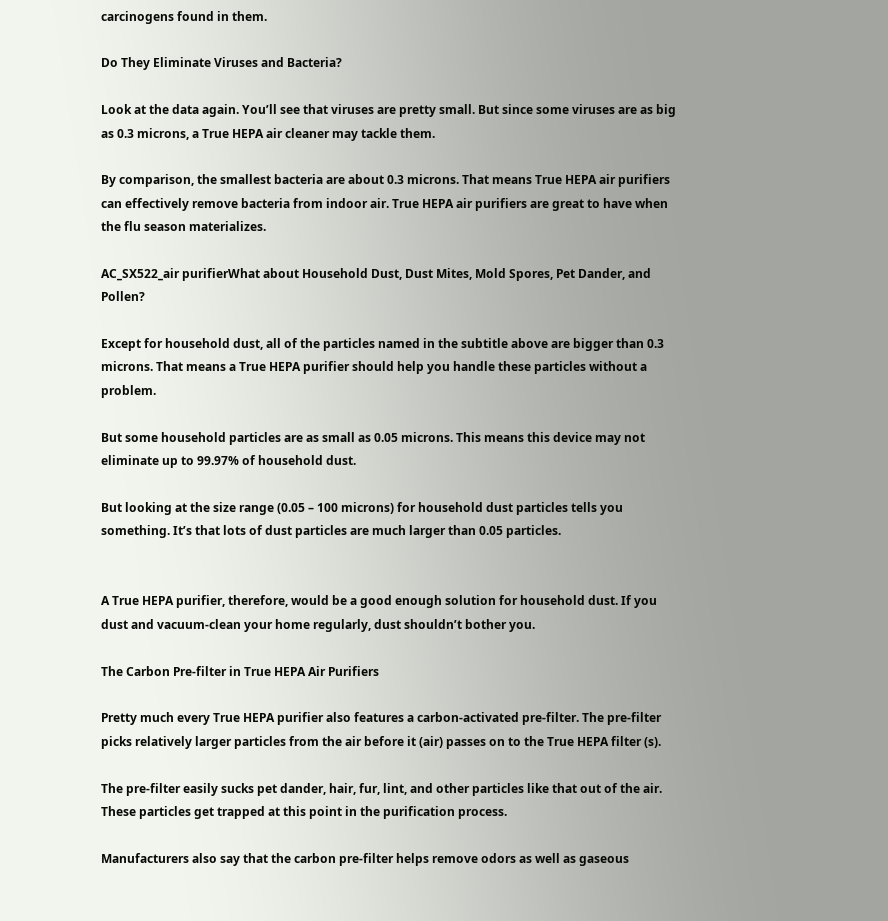carcinogens found in them.

Do They Eliminate Viruses and Bacteria?

Look at the data again. You’ll see that viruses are pretty small. But since some viruses are as big as 0.3 microns, a True HEPA air cleaner may tackle them.

By comparison, the smallest bacteria are about 0.3 microns. That means True HEPA air purifiers can effectively remove bacteria from indoor air. True HEPA air purifiers are great to have when the flu season materializes.

AC_SX522_air purifierWhat about Household Dust, Dust Mites, Mold Spores, Pet Dander, and Pollen?

Except for household dust, all of the particles named in the subtitle above are bigger than 0.3 microns. That means a True HEPA purifier should help you handle these particles without a problem.

But some household particles are as small as 0.05 microns. This means this device may not eliminate up to 99.97% of household dust.

But looking at the size range (0.05 – 100 microns) for household dust particles tells you something. It’s that lots of dust particles are much larger than 0.05 particles.


A True HEPA purifier, therefore, would be a good enough solution for household dust. If you dust and vacuum-clean your home regularly, dust shouldn’t bother you.

The Carbon Pre-filter in True HEPA Air Purifiers

Pretty much every True HEPA purifier also features a carbon-activated pre-filter. The pre-filter picks relatively larger particles from the air before it (air) passes on to the True HEPA filter (s).

The pre-filter easily sucks pet dander, hair, fur, lint, and other particles like that out of the air. These particles get trapped at this point in the purification process.

Manufacturers also say that the carbon pre-filter helps remove odors as well as gaseous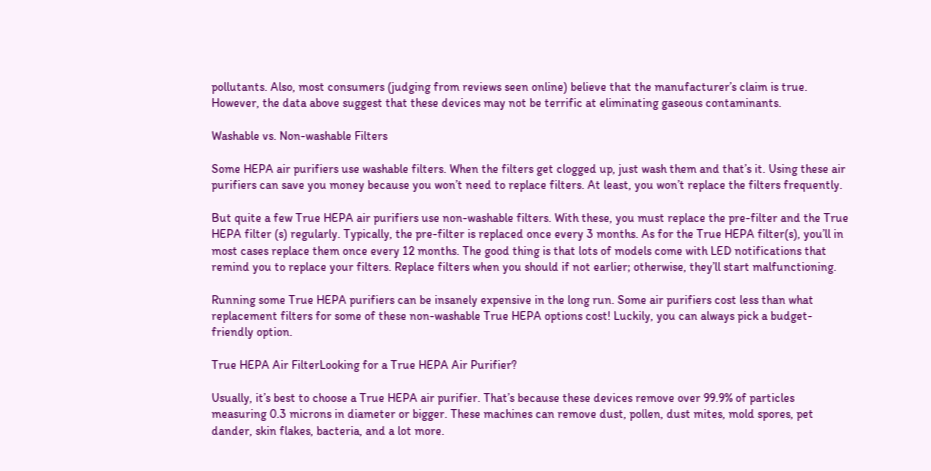pollutants. Also, most consumers (judging from reviews seen online) believe that the manufacturer’s claim is true. However, the data above suggest that these devices may not be terrific at eliminating gaseous contaminants.

Washable vs. Non-washable Filters

Some HEPA air purifiers use washable filters. When the filters get clogged up, just wash them and that’s it. Using these air purifiers can save you money because you won’t need to replace filters. At least, you won’t replace the filters frequently.

But quite a few True HEPA air purifiers use non-washable filters. With these, you must replace the pre-filter and the True HEPA filter (s) regularly. Typically, the pre-filter is replaced once every 3 months. As for the True HEPA filter(s), you’ll in most cases replace them once every 12 months. The good thing is that lots of models come with LED notifications that remind you to replace your filters. Replace filters when you should if not earlier; otherwise, they’ll start malfunctioning.

Running some True HEPA purifiers can be insanely expensive in the long run. Some air purifiers cost less than what replacement filters for some of these non-washable True HEPA options cost! Luckily, you can always pick a budget-friendly option.

True HEPA Air FilterLooking for a True HEPA Air Purifier?

Usually, it’s best to choose a True HEPA air purifier. That’s because these devices remove over 99.9% of particles measuring 0.3 microns in diameter or bigger. These machines can remove dust, pollen, dust mites, mold spores, pet dander, skin flakes, bacteria, and a lot more.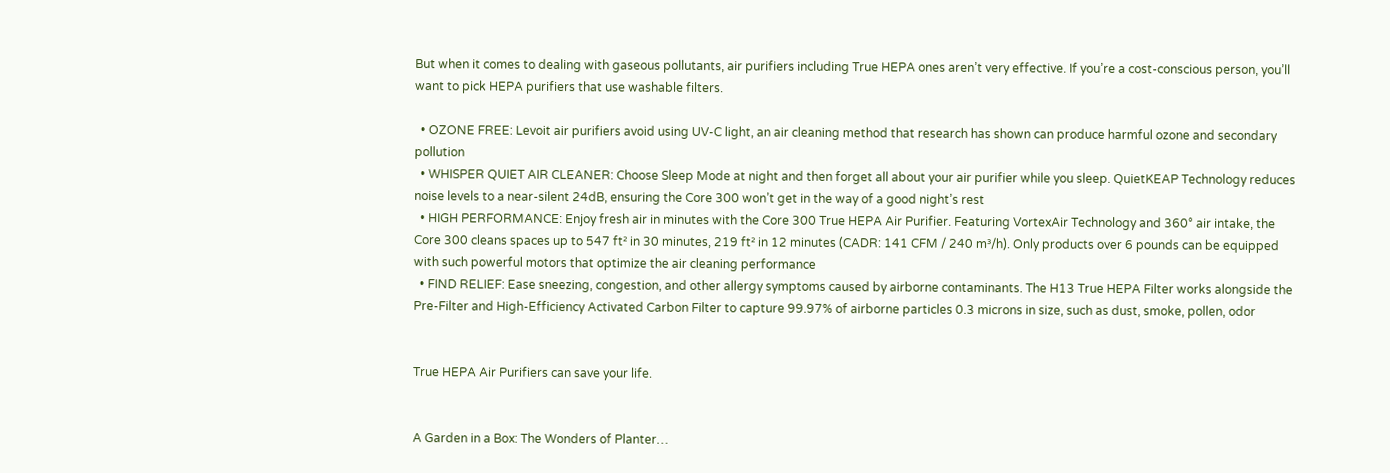But when it comes to dealing with gaseous pollutants, air purifiers including True HEPA ones aren’t very effective. If you’re a cost-conscious person, you’ll want to pick HEPA purifiers that use washable filters.

  • OZONE FREE: Levoit air purifiers avoid using UV-C light, an air cleaning method that research has shown can produce harmful ozone and secondary pollution
  • WHISPER QUIET AIR CLEANER: Choose Sleep Mode at night and then forget all about your air purifier while you sleep. QuietKEAP Technology reduces noise levels to a near-silent 24dB, ensuring the Core 300 won’t get in the way of a good night’s rest
  • HIGH PERFORMANCE: Enjoy fresh air in minutes with the Core 300 True HEPA Air Purifier. Featuring VortexAir Technology and 360° air intake, the Core 300 cleans spaces up to 547 ft² in 30 minutes, 219 ft² in 12 minutes (CADR: 141 CFM / 240 m³/h). Only products over 6 pounds can be equipped with such powerful motors that optimize the air cleaning performance
  • FIND RELIEF: Ease sneezing, congestion, and other allergy symptoms caused by airborne contaminants. The H13 True HEPA Filter works alongside the Pre-Filter and High-Efficiency Activated Carbon Filter to capture 99.97% of airborne particles 0.3 microns in size, such as dust, smoke, pollen, odor


True HEPA Air Purifiers can save your life.


A Garden in a Box: The Wonders of Planter…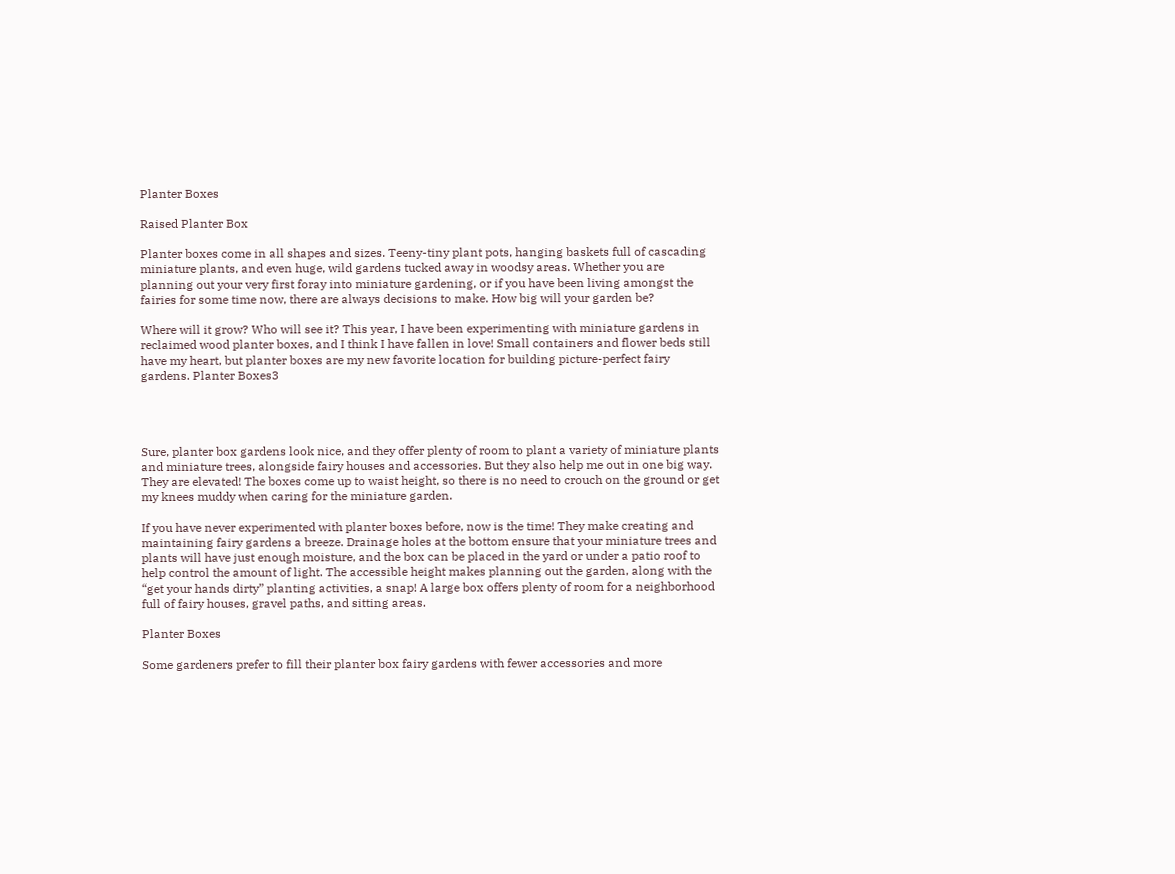Planter Boxes

Raised Planter Box

Planter boxes come in all shapes and sizes. Teeny-tiny plant pots, hanging baskets full of cascading miniature plants, and even huge, wild gardens tucked away in woodsy areas. Whether you are planning out your very first foray into miniature gardening, or if you have been living amongst the fairies for some time now, there are always decisions to make. How big will your garden be?

Where will it grow? Who will see it? This year, I have been experimenting with miniature gardens in reclaimed wood planter boxes, and I think I have fallen in love! Small containers and flower beds still have my heart, but planter boxes are my new favorite location for building picture-perfect fairy gardens. Planter Boxes3




Sure, planter box gardens look nice, and they offer plenty of room to plant a variety of miniature plants and miniature trees, alongside fairy houses and accessories. But they also help me out in one big way. They are elevated! The boxes come up to waist height, so there is no need to crouch on the ground or get my knees muddy when caring for the miniature garden.

If you have never experimented with planter boxes before, now is the time! They make creating and maintaining fairy gardens a breeze. Drainage holes at the bottom ensure that your miniature trees and plants will have just enough moisture, and the box can be placed in the yard or under a patio roof to help control the amount of light. The accessible height makes planning out the garden, along with the “get your hands dirty” planting activities, a snap! A large box offers plenty of room for a neighborhood full of fairy houses, gravel paths, and sitting areas.

Planter Boxes

Some gardeners prefer to fill their planter box fairy gardens with fewer accessories and more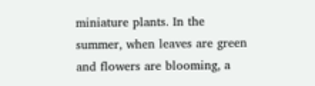miniature plants. In the summer, when leaves are green and flowers are blooming, a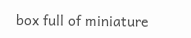box full of miniature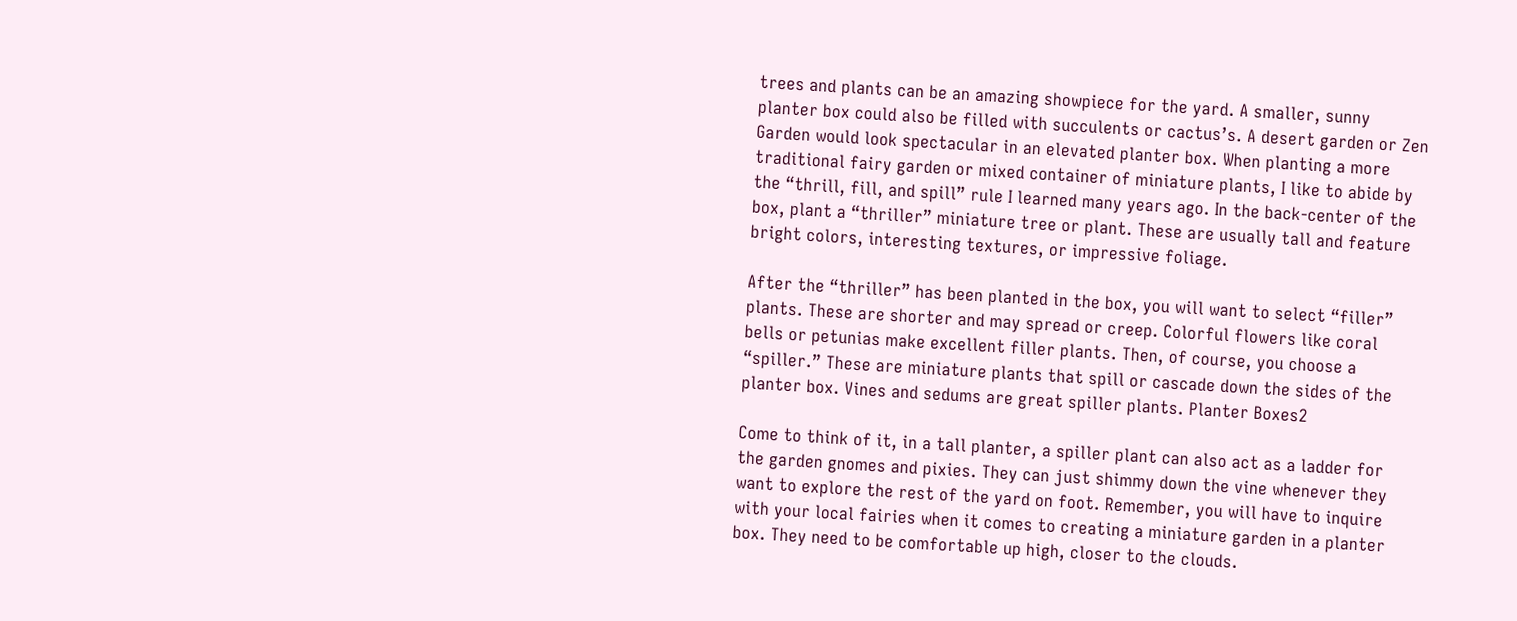trees and plants can be an amazing showpiece for the yard. A smaller, sunny planter box could also be filled with succulents or cactus’s. A desert garden or Zen Garden would look spectacular in an elevated planter box. When planting a more traditional fairy garden or mixed container of miniature plants, I like to abide by the “thrill, fill, and spill” rule I learned many years ago. In the back-center of the box, plant a “thriller” miniature tree or plant. These are usually tall and feature bright colors, interesting textures, or impressive foliage.

After the “thriller” has been planted in the box, you will want to select “filler” plants. These are shorter and may spread or creep. Colorful flowers like coral bells or petunias make excellent filler plants. Then, of course, you choose a “spiller.” These are miniature plants that spill or cascade down the sides of the planter box. Vines and sedums are great spiller plants. Planter Boxes2

Come to think of it, in a tall planter, a spiller plant can also act as a ladder for the garden gnomes and pixies. They can just shimmy down the vine whenever they want to explore the rest of the yard on foot. Remember, you will have to inquire with your local fairies when it comes to creating a miniature garden in a planter box. They need to be comfortable up high, closer to the clouds.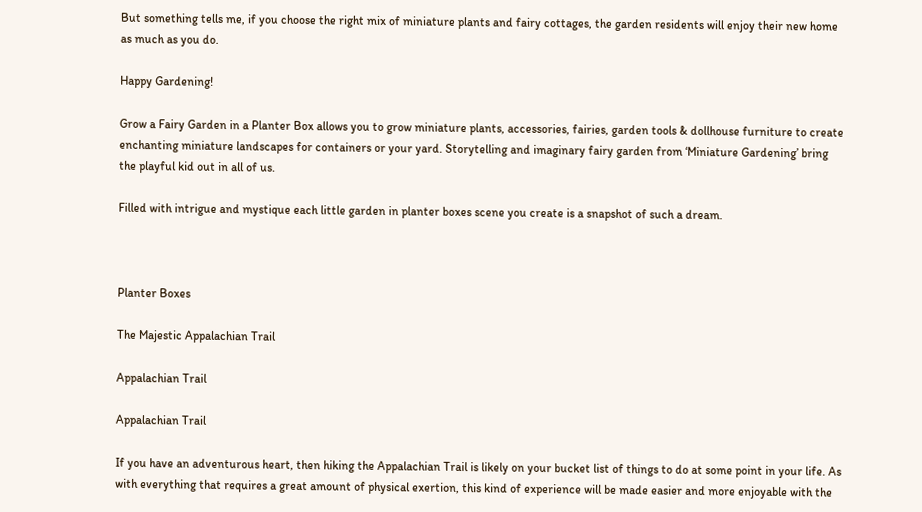But something tells me, if you choose the right mix of miniature plants and fairy cottages, the garden residents will enjoy their new home as much as you do.

Happy Gardening!

Grow a Fairy Garden in a Planter Box allows you to grow miniature plants, accessories, fairies, garden tools & dollhouse furniture to create enchanting miniature landscapes for containers or your yard. Storytelling and imaginary fairy garden from ‘Miniature Gardening’ bring the playful kid out in all of us.

Filled with intrigue and mystique each little garden in planter boxes scene you create is a snapshot of such a dream.



Planter Boxes

The Majestic Appalachian Trail

Appalachian Trail

Appalachian Trail

If you have an adventurous heart, then hiking the Appalachian Trail is likely on your bucket list of things to do at some point in your life. As with everything that requires a great amount of physical exertion, this kind of experience will be made easier and more enjoyable with the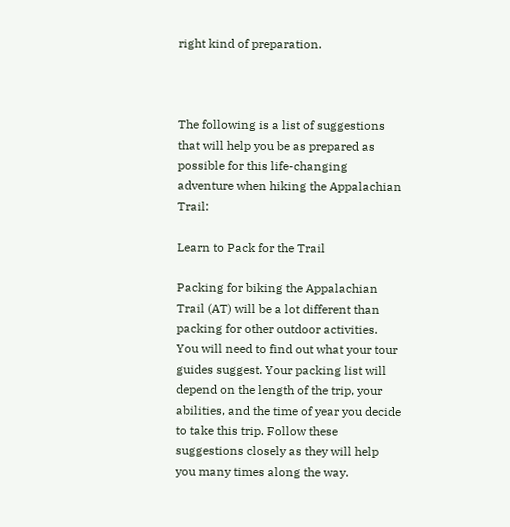right kind of preparation.



The following is a list of suggestions that will help you be as prepared as possible for this life-changing adventure when hiking the Appalachian Trail:

Learn to Pack for the Trail

Packing for biking the Appalachian Trail (AT) will be a lot different than packing for other outdoor activities. You will need to find out what your tour guides suggest. Your packing list will depend on the length of the trip, your abilities, and the time of year you decide to take this trip. Follow these suggestions closely as they will help you many times along the way.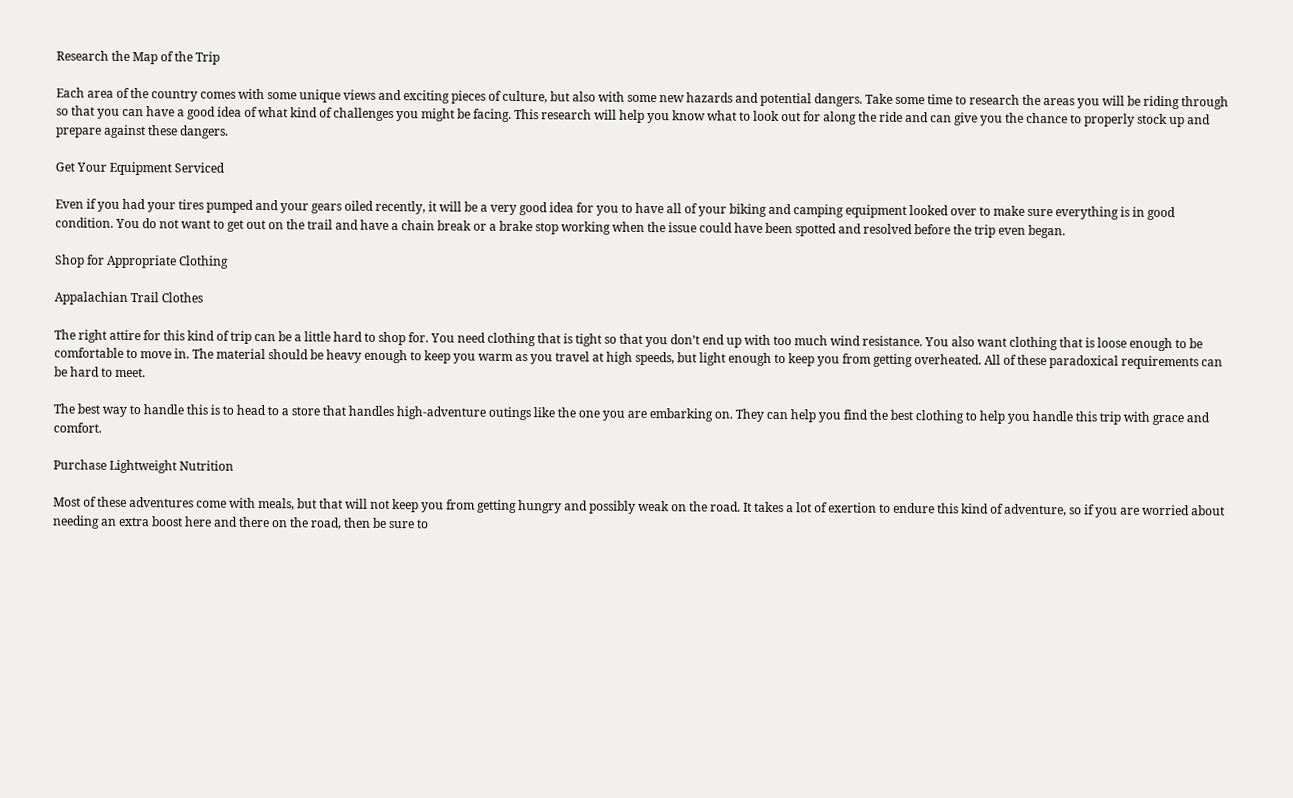Research the Map of the Trip

Each area of the country comes with some unique views and exciting pieces of culture, but also with some new hazards and potential dangers. Take some time to research the areas you will be riding through so that you can have a good idea of what kind of challenges you might be facing. This research will help you know what to look out for along the ride and can give you the chance to properly stock up and prepare against these dangers.

Get Your Equipment Serviced

Even if you had your tires pumped and your gears oiled recently, it will be a very good idea for you to have all of your biking and camping equipment looked over to make sure everything is in good condition. You do not want to get out on the trail and have a chain break or a brake stop working when the issue could have been spotted and resolved before the trip even began.

Shop for Appropriate Clothing

Appalachian Trail Clothes

The right attire for this kind of trip can be a little hard to shop for. You need clothing that is tight so that you don’t end up with too much wind resistance. You also want clothing that is loose enough to be comfortable to move in. The material should be heavy enough to keep you warm as you travel at high speeds, but light enough to keep you from getting overheated. All of these paradoxical requirements can be hard to meet.

The best way to handle this is to head to a store that handles high-adventure outings like the one you are embarking on. They can help you find the best clothing to help you handle this trip with grace and comfort.

Purchase Lightweight Nutrition

Most of these adventures come with meals, but that will not keep you from getting hungry and possibly weak on the road. It takes a lot of exertion to endure this kind of adventure, so if you are worried about needing an extra boost here and there on the road, then be sure to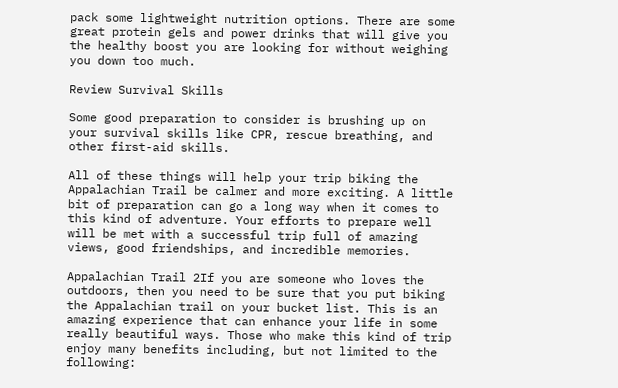pack some lightweight nutrition options. There are some great protein gels and power drinks that will give you the healthy boost you are looking for without weighing you down too much.

Review Survival Skills

Some good preparation to consider is brushing up on your survival skills like CPR, rescue breathing, and other first-aid skills.

All of these things will help your trip biking the Appalachian Trail be calmer and more exciting. A little bit of preparation can go a long way when it comes to this kind of adventure. Your efforts to prepare well will be met with a successful trip full of amazing views, good friendships, and incredible memories.

Appalachian Trail 2If you are someone who loves the outdoors, then you need to be sure that you put biking the Appalachian trail on your bucket list. This is an amazing experience that can enhance your life in some really beautiful ways. Those who make this kind of trip enjoy many benefits including, but not limited to the following: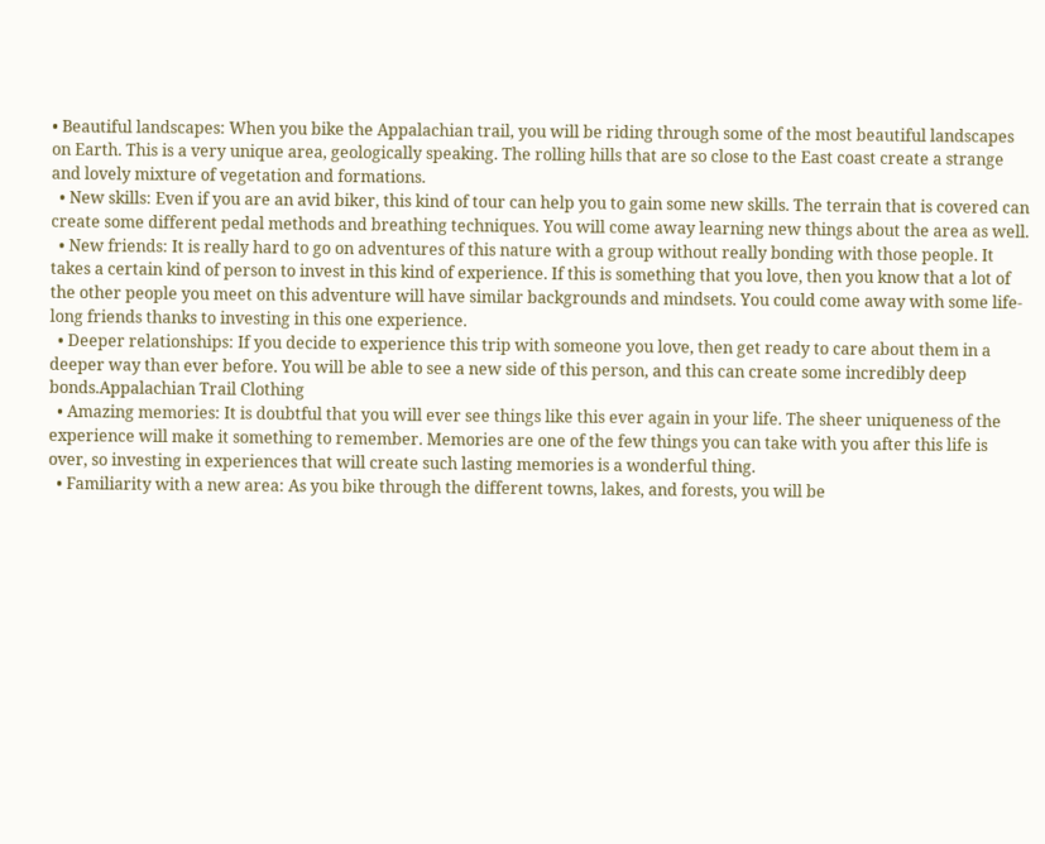• Beautiful landscapes: When you bike the Appalachian trail, you will be riding through some of the most beautiful landscapes on Earth. This is a very unique area, geologically speaking. The rolling hills that are so close to the East coast create a strange and lovely mixture of vegetation and formations.
  • New skills: Even if you are an avid biker, this kind of tour can help you to gain some new skills. The terrain that is covered can create some different pedal methods and breathing techniques. You will come away learning new things about the area as well.
  • New friends: It is really hard to go on adventures of this nature with a group without really bonding with those people. It takes a certain kind of person to invest in this kind of experience. If this is something that you love, then you know that a lot of the other people you meet on this adventure will have similar backgrounds and mindsets. You could come away with some life-long friends thanks to investing in this one experience.
  • Deeper relationships: If you decide to experience this trip with someone you love, then get ready to care about them in a deeper way than ever before. You will be able to see a new side of this person, and this can create some incredibly deep bonds.Appalachian Trail Clothing
  • Amazing memories: It is doubtful that you will ever see things like this ever again in your life. The sheer uniqueness of the experience will make it something to remember. Memories are one of the few things you can take with you after this life is over, so investing in experiences that will create such lasting memories is a wonderful thing.
  • Familiarity with a new area: As you bike through the different towns, lakes, and forests, you will be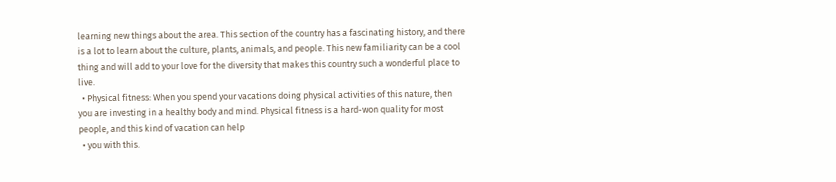learning new things about the area. This section of the country has a fascinating history, and there is a lot to learn about the culture, plants, animals, and people. This new familiarity can be a cool thing and will add to your love for the diversity that makes this country such a wonderful place to live.
  • Physical fitness: When you spend your vacations doing physical activities of this nature, then you are investing in a healthy body and mind. Physical fitness is a hard-won quality for most people, and this kind of vacation can help
  • you with this.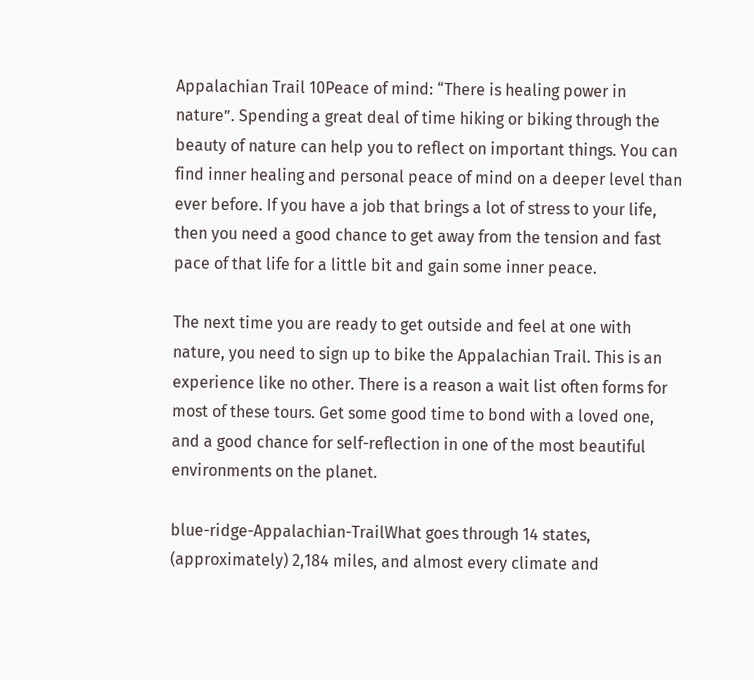Appalachian Trail 10Peace of mind: “There is healing power in nature”. Spending a great deal of time hiking or biking through the beauty of nature can help you to reflect on important things. You can find inner healing and personal peace of mind on a deeper level than ever before. If you have a job that brings a lot of stress to your life, then you need a good chance to get away from the tension and fast pace of that life for a little bit and gain some inner peace.

The next time you are ready to get outside and feel at one with nature, you need to sign up to bike the Appalachian Trail. This is an experience like no other. There is a reason a wait list often forms for most of these tours. Get some good time to bond with a loved one, and a good chance for self-reflection in one of the most beautiful environments on the planet.

blue-ridge-Appalachian-TrailWhat goes through 14 states, (approximately) 2,184 miles, and almost every climate and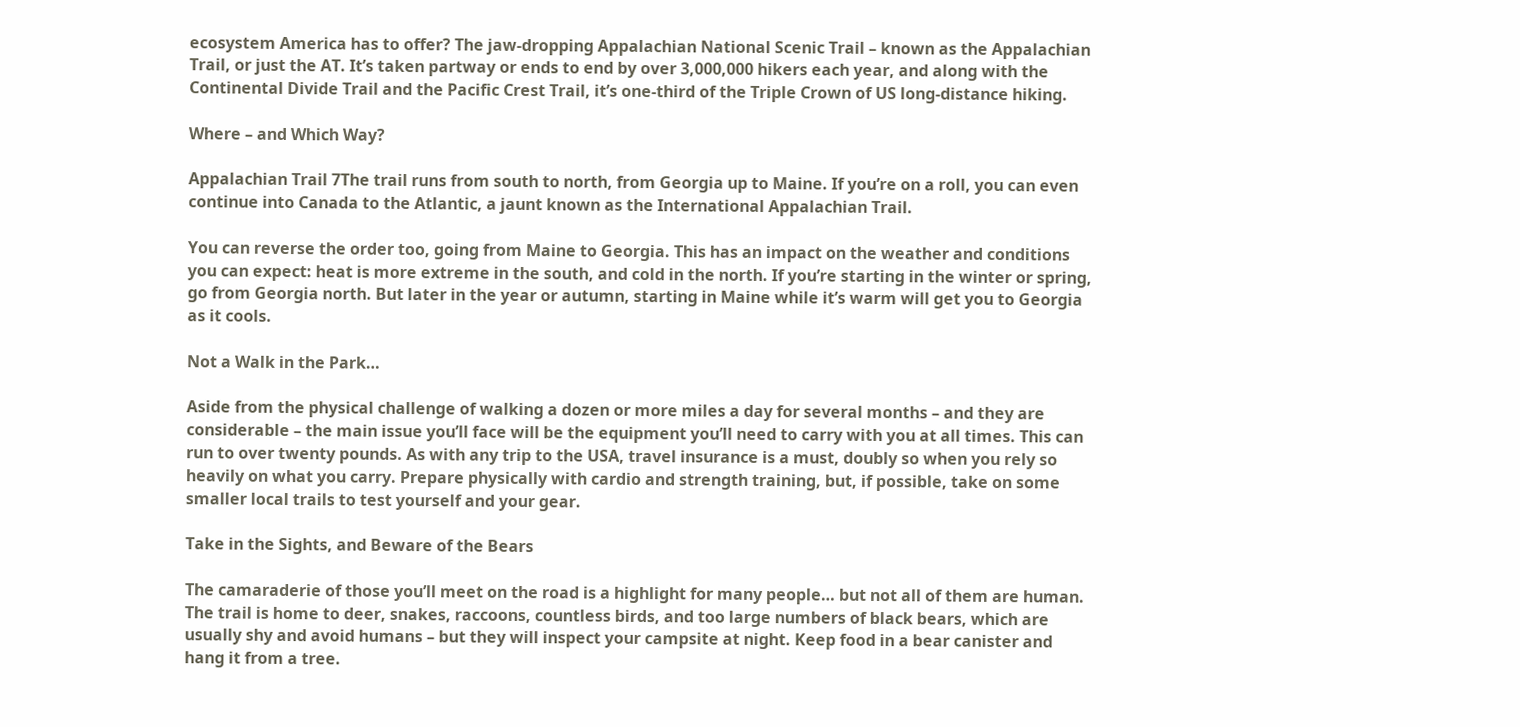ecosystem America has to offer? The jaw-dropping Appalachian National Scenic Trail – known as the Appalachian Trail, or just the AT. It’s taken partway or ends to end by over 3,000,000 hikers each year, and along with the Continental Divide Trail and the Pacific Crest Trail, it’s one-third of the Triple Crown of US long-distance hiking.

Where – and Which Way?

Appalachian Trail 7The trail runs from south to north, from Georgia up to Maine. If you’re on a roll, you can even continue into Canada to the Atlantic, a jaunt known as the International Appalachian Trail.

You can reverse the order too, going from Maine to Georgia. This has an impact on the weather and conditions you can expect: heat is more extreme in the south, and cold in the north. If you’re starting in the winter or spring, go from Georgia north. But later in the year or autumn, starting in Maine while it’s warm will get you to Georgia as it cools.

Not a Walk in the Park…

Aside from the physical challenge of walking a dozen or more miles a day for several months – and they are considerable – the main issue you’ll face will be the equipment you’ll need to carry with you at all times. This can run to over twenty pounds. As with any trip to the USA, travel insurance is a must, doubly so when you rely so heavily on what you carry. Prepare physically with cardio and strength training, but, if possible, take on some smaller local trails to test yourself and your gear.

Take in the Sights, and Beware of the Bears

The camaraderie of those you’ll meet on the road is a highlight for many people… but not all of them are human. The trail is home to deer, snakes, raccoons, countless birds, and too large numbers of black bears, which are usually shy and avoid humans – but they will inspect your campsite at night. Keep food in a bear canister and hang it from a tree.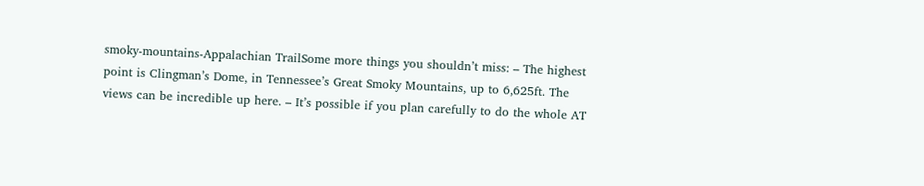smoky-mountains-Appalachian TrailSome more things you shouldn’t miss: – The highest point is Clingman’s Dome, in Tennessee’s Great Smoky Mountains, up to 6,625ft. The views can be incredible up here. – It’s possible if you plan carefully to do the whole AT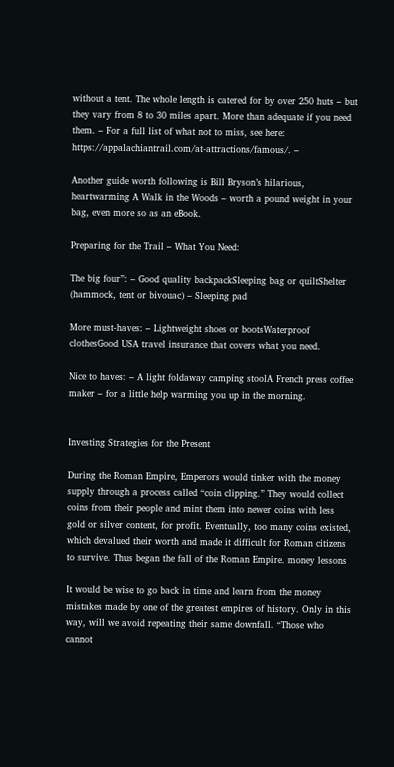without a tent. The whole length is catered for by over 250 huts – but they vary from 8 to 30 miles apart. More than adequate if you need them. – For a full list of what not to miss, see here: https://appalachiantrail.com/at-attractions/famous/. –

Another guide worth following is Bill Bryson’s hilarious, heartwarming A Walk in the Woods – worth a pound weight in your bag, even more so as an eBook.

Preparing for the Trail – What You Need:

The big four”: – Good quality backpackSleeping bag or quiltShelter (hammock, tent or bivouac) – Sleeping pad

More must-haves: – Lightweight shoes or bootsWaterproof clothesGood USA travel insurance that covers what you need.

Nice to haves: – A light foldaway camping stoolA French press coffee maker – for a little help warming you up in the morning.


Investing Strategies for the Present

During the Roman Empire, Emperors would tinker with the money supply through a process called “coin clipping.” They would collect coins from their people and mint them into newer coins with less gold or silver content, for profit. Eventually, too many coins existed, which devalued their worth and made it difficult for Roman citizens to survive. Thus began the fall of the Roman Empire. money lessons

It would be wise to go back in time and learn from the money mistakes made by one of the greatest empires of history. Only in this way, will we avoid repeating their same downfall. “Those who cannot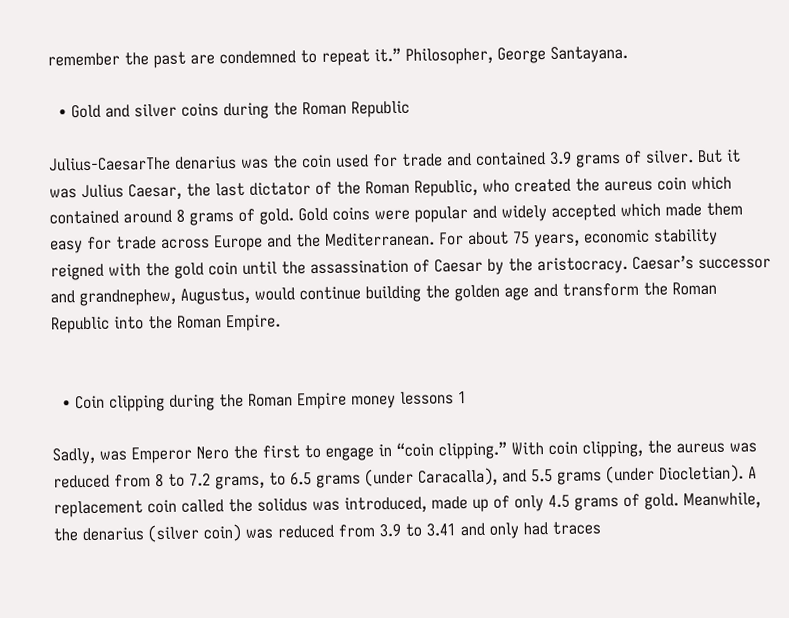remember the past are condemned to repeat it.” Philosopher, George Santayana.

  • Gold and silver coins during the Roman Republic

Julius-CaesarThe denarius was the coin used for trade and contained 3.9 grams of silver. But it was Julius Caesar, the last dictator of the Roman Republic, who created the aureus coin which contained around 8 grams of gold. Gold coins were popular and widely accepted which made them easy for trade across Europe and the Mediterranean. For about 75 years, economic stability reigned with the gold coin until the assassination of Caesar by the aristocracy. Caesar’s successor and grandnephew, Augustus, would continue building the golden age and transform the Roman Republic into the Roman Empire.


  • Coin clipping during the Roman Empire money lessons 1

Sadly, was Emperor Nero the first to engage in “coin clipping.” With coin clipping, the aureus was reduced from 8 to 7.2 grams, to 6.5 grams (under Caracalla), and 5.5 grams (under Diocletian). A replacement coin called the solidus was introduced, made up of only 4.5 grams of gold. Meanwhile, the denarius (silver coin) was reduced from 3.9 to 3.41 and only had traces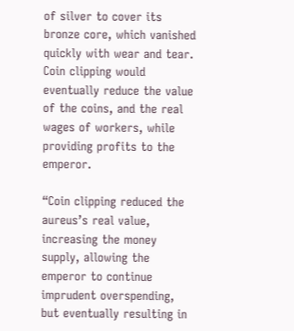of silver to cover its bronze core, which vanished quickly with wear and tear. Coin clipping would eventually reduce the value of the coins, and the real wages of workers, while providing profits to the emperor.

“Coin clipping reduced the aureus’s real value, increasing the money supply, allowing the emperor to continue imprudent overspending, but eventually resulting in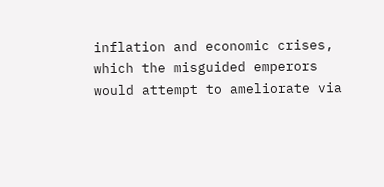inflation and economic crises, which the misguided emperors would attempt to ameliorate via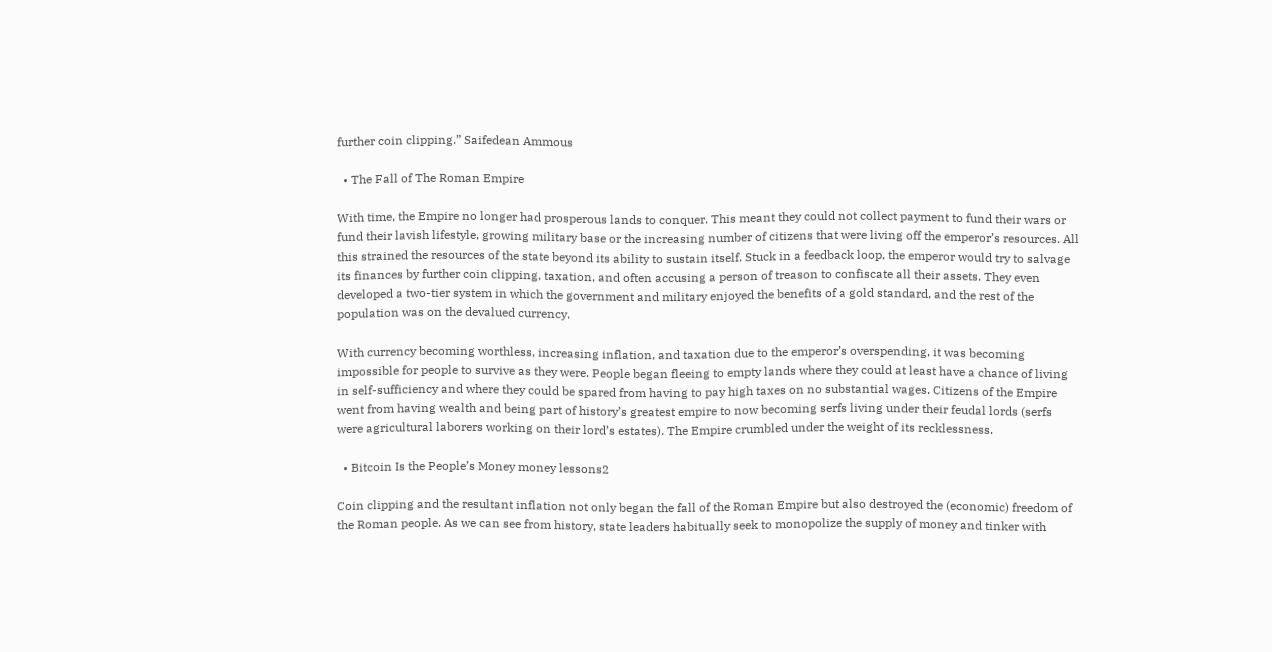further coin clipping.” Saifedean Ammous

  • The Fall of The Roman Empire

With time, the Empire no longer had prosperous lands to conquer. This meant they could not collect payment to fund their wars or fund their lavish lifestyle, growing military base or the increasing number of citizens that were living off the emperor’s resources. All this strained the resources of the state beyond its ability to sustain itself. Stuck in a feedback loop, the emperor would try to salvage its finances by further coin clipping, taxation, and often accusing a person of treason to confiscate all their assets. They even developed a two-tier system in which the government and military enjoyed the benefits of a gold standard, and the rest of the population was on the devalued currency.

With currency becoming worthless, increasing inflation, and taxation due to the emperor’s overspending, it was becoming impossible for people to survive as they were. People began fleeing to empty lands where they could at least have a chance of living in self-sufficiency and where they could be spared from having to pay high taxes on no substantial wages. Citizens of the Empire went from having wealth and being part of history’s greatest empire to now becoming serfs living under their feudal lords (serfs were agricultural laborers working on their lord’s estates). The Empire crumbled under the weight of its recklessness.

  • Bitcoin Is the People’s Money money lessons2

Coin clipping and the resultant inflation not only began the fall of the Roman Empire but also destroyed the (economic) freedom of the Roman people. As we can see from history, state leaders habitually seek to monopolize the supply of money and tinker with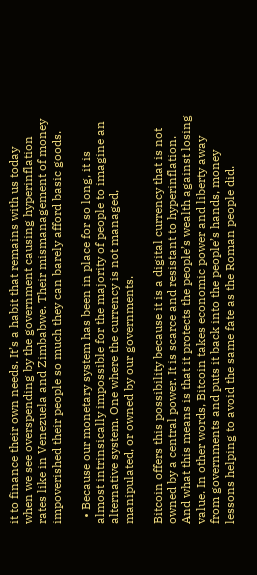it to finance their own needs. It’s a habit that remains with us today when we see overspending by the government causing hyperinflation rates like in Venezuela and Zimbabwe. Their mismanagement of money impoverished their people so much they can barely afford basic goods.

  • Because our monetary system has been in place for so long, it is almost intrinsically impossible for the majority of people to imagine an alternative system. One where the currency is not managed, manipulated, or owned by our governments.

Bitcoin offers this possibility because it is a digital currency that is not owned by a central power. It is scarce and resistant to hyperinflation. And what this means is that it protects the people’s wealth against losing value. In other words, Bitcoin takes economic power and liberty away from governments and puts it back into the people’s hands, money lessons helping to avoid the same fate as the Roman people did.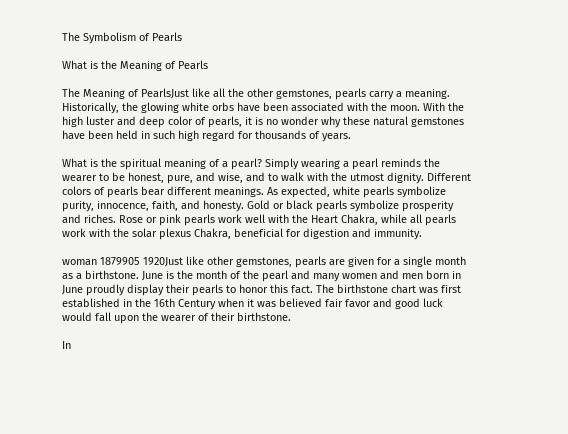The Symbolism of Pearls

What is the Meaning of Pearls

The Meaning of PearlsJust like all the other gemstones, pearls carry a meaning. Historically, the glowing white orbs have been associated with the moon. With the high luster and deep color of pearls, it is no wonder why these natural gemstones have been held in such high regard for thousands of years.

What is the spiritual meaning of a pearl? Simply wearing a pearl reminds the wearer to be honest, pure, and wise, and to walk with the utmost dignity. Different colors of pearls bear different meanings. As expected, white pearls symbolize purity, innocence, faith, and honesty. Gold or black pearls symbolize prosperity and riches. Rose or pink pearls work well with the Heart Chakra, while all pearls work with the solar plexus Chakra, beneficial for digestion and immunity.

woman 1879905 1920Just like other gemstones, pearls are given for a single month as a birthstone. June is the month of the pearl and many women and men born in June proudly display their pearls to honor this fact. The birthstone chart was first established in the 16th Century when it was believed fair favor and good luck would fall upon the wearer of their birthstone.

In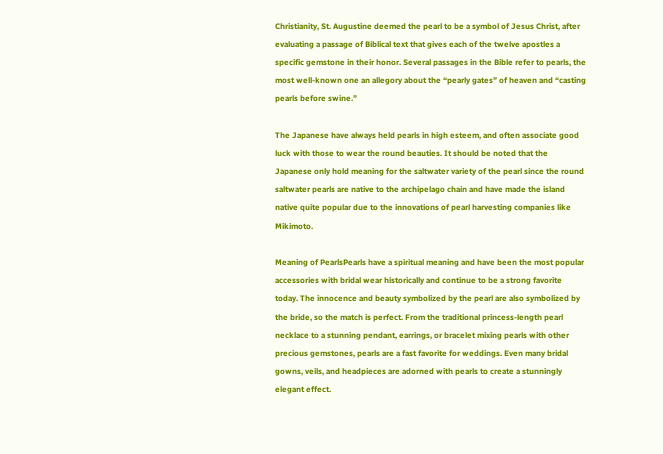Christianity, St. Augustine deemed the pearl to be a symbol of Jesus Christ, after evaluating a passage of Biblical text that gives each of the twelve apostles a specific gemstone in their honor. Several passages in the Bible refer to pearls, the most well-known one an allegory about the “pearly gates” of heaven and “casting pearls before swine.”

The Japanese have always held pearls in high esteem, and often associate good luck with those to wear the round beauties. It should be noted that the Japanese only hold meaning for the saltwater variety of the pearl since the round saltwater pearls are native to the archipelago chain and have made the island native quite popular due to the innovations of pearl harvesting companies like Mikimoto.

Meaning of PearlsPearls have a spiritual meaning and have been the most popular accessories with bridal wear historically and continue to be a strong favorite today. The innocence and beauty symbolized by the pearl are also symbolized by the bride, so the match is perfect. From the traditional princess-length pearl necklace to a stunning pendant, earrings, or bracelet mixing pearls with other precious gemstones, pearls are a fast favorite for weddings. Even many bridal gowns, veils, and headpieces are adorned with pearls to create a stunningly elegant effect.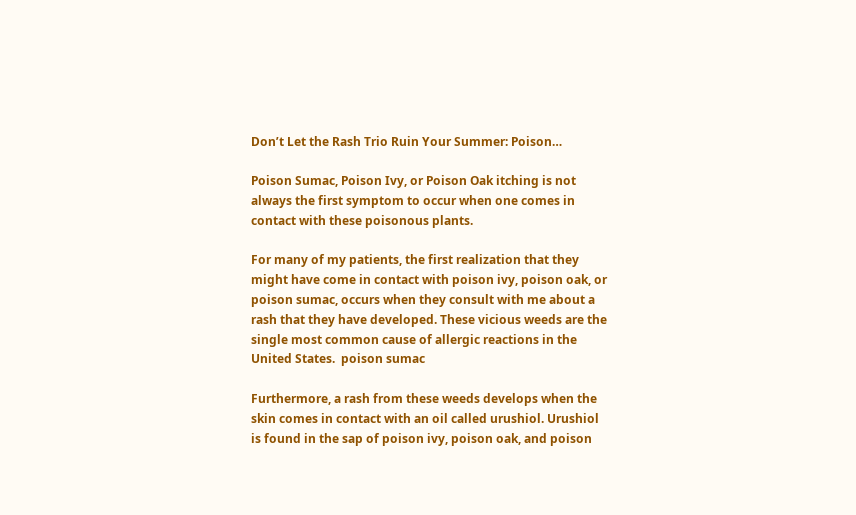Don’t Let the Rash Trio Ruin Your Summer: Poison…

Poison Sumac, Poison Ivy, or Poison Oak itching is not always the first symptom to occur when one comes in contact with these poisonous plants.

For many of my patients, the first realization that they might have come in contact with poison ivy, poison oak, or poison sumac, occurs when they consult with me about a rash that they have developed. These vicious weeds are the single most common cause of allergic reactions in the United States.  poison sumac

Furthermore, a rash from these weeds develops when the skin comes in contact with an oil called urushiol. Urushiol is found in the sap of poison ivy, poison oak, and poison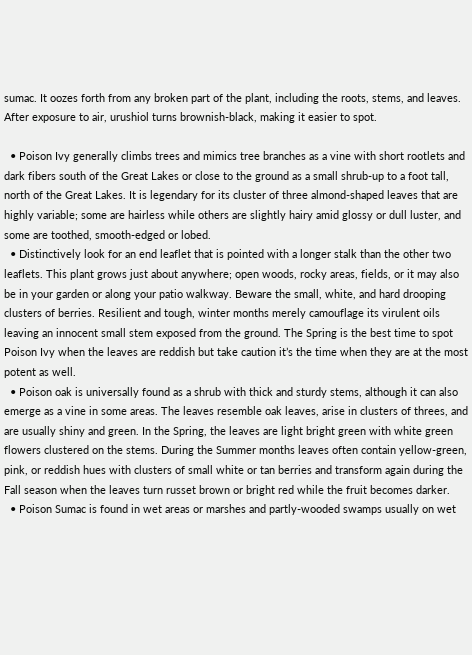sumac. It oozes forth from any broken part of the plant, including the roots, stems, and leaves. After exposure to air, urushiol turns brownish-black, making it easier to spot.

  • Poison Ivy generally climbs trees and mimics tree branches as a vine with short rootlets and dark fibers south of the Great Lakes or close to the ground as a small shrub-up to a foot tall, north of the Great Lakes. It is legendary for its cluster of three almond-shaped leaves that are highly variable; some are hairless while others are slightly hairy amid glossy or dull luster, and some are toothed, smooth-edged or lobed.
  • Distinctively look for an end leaflet that is pointed with a longer stalk than the other two leaflets. This plant grows just about anywhere; open woods, rocky areas, fields, or it may also be in your garden or along your patio walkway. Beware the small, white, and hard drooping clusters of berries. Resilient and tough, winter months merely camouflage its virulent oils leaving an innocent small stem exposed from the ground. The Spring is the best time to spot Poison Ivy when the leaves are reddish but take caution it’s the time when they are at the most potent as well.
  • Poison oak is universally found as a shrub with thick and sturdy stems, although it can also emerge as a vine in some areas. The leaves resemble oak leaves, arise in clusters of threes, and are usually shiny and green. In the Spring, the leaves are light bright green with white green flowers clustered on the stems. During the Summer months leaves often contain yellow-green, pink, or reddish hues with clusters of small white or tan berries and transform again during the Fall season when the leaves turn russet brown or bright red while the fruit becomes darker.
  • Poison Sumac is found in wet areas or marshes and partly-wooded swamps usually on wet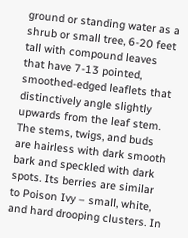ground or standing water as a shrub or small tree, 6-20 feet tall with compound leaves that have 7-13 pointed, smoothed-edged leaflets that distinctively angle slightly upwards from the leaf stem. The stems, twigs, and buds are hairless with dark smooth bark and speckled with dark spots. Its berries are similar to Poison Ivy – small, white, and hard drooping clusters. In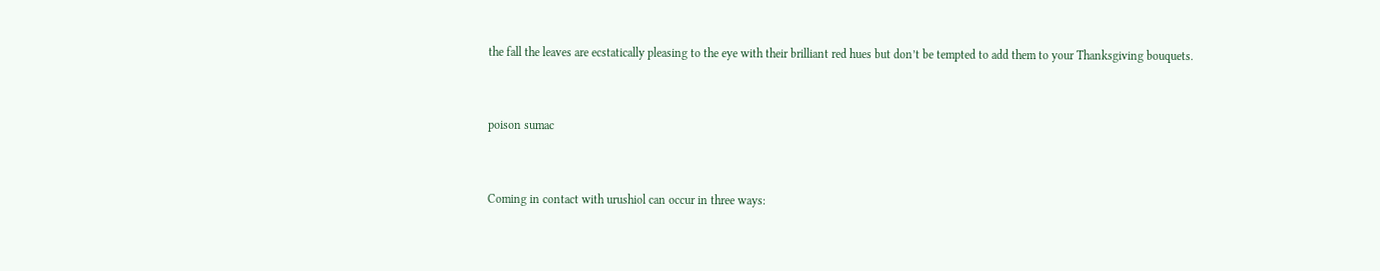the fall the leaves are ecstatically pleasing to the eye with their brilliant red hues but don’t be tempted to add them to your Thanksgiving bouquets.


poison sumac


Coming in contact with urushiol can occur in three ways: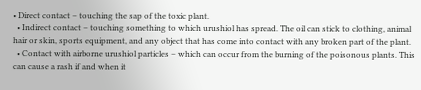• Direct contact – touching the sap of the toxic plant.
  • Indirect contact – touching something to which urushiol has spread. The oil can stick to clothing, animal hair or skin, sports equipment, and any object that has come into contact with any broken part of the plant.
  • Contact with airborne urushiol particles – which can occur from the burning of the poisonous plants. This can cause a rash if and when it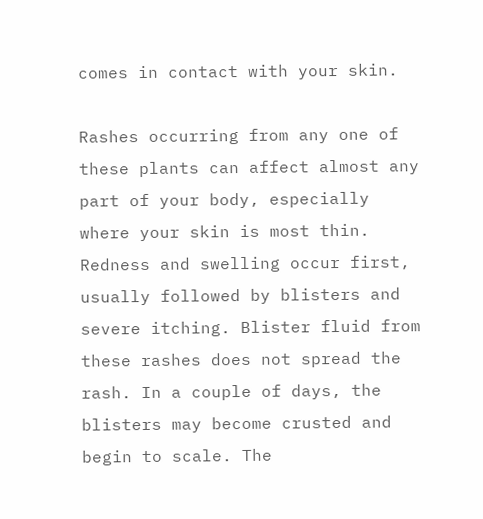comes in contact with your skin.

Rashes occurring from any one of these plants can affect almost any part of your body, especially where your skin is most thin. Redness and swelling occur first, usually followed by blisters and severe itching. Blister fluid from these rashes does not spread the rash. In a couple of days, the blisters may become crusted and begin to scale. The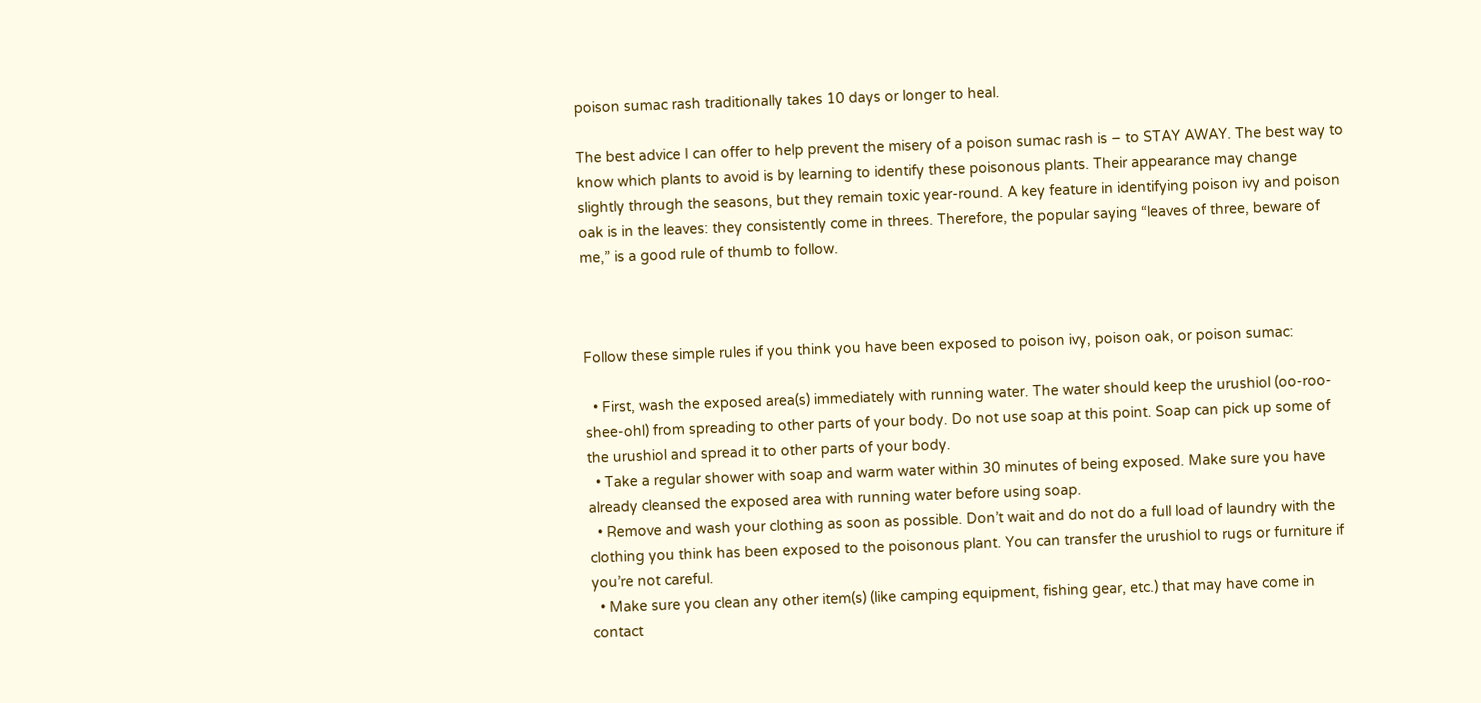poison sumac rash traditionally takes 10 days or longer to heal.

The best advice I can offer to help prevent the misery of a poison sumac rash is – to STAY AWAY. The best way to know which plants to avoid is by learning to identify these poisonous plants. Their appearance may change slightly through the seasons, but they remain toxic year-round. A key feature in identifying poison ivy and poison oak is in the leaves: they consistently come in threes. Therefore, the popular saying “leaves of three, beware of me,” is a good rule of thumb to follow.



Follow these simple rules if you think you have been exposed to poison ivy, poison oak, or poison sumac:

  • First, wash the exposed area(s) immediately with running water. The water should keep the urushiol (oo-roo-shee-ohl) from spreading to other parts of your body. Do not use soap at this point. Soap can pick up some of the urushiol and spread it to other parts of your body.
  • Take a regular shower with soap and warm water within 30 minutes of being exposed. Make sure you have already cleansed the exposed area with running water before using soap.
  • Remove and wash your clothing as soon as possible. Don’t wait and do not do a full load of laundry with the clothing you think has been exposed to the poisonous plant. You can transfer the urushiol to rugs or furniture if you’re not careful.
  • Make sure you clean any other item(s) (like camping equipment, fishing gear, etc.) that may have come in contact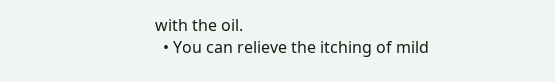with the oil.
  • You can relieve the itching of mild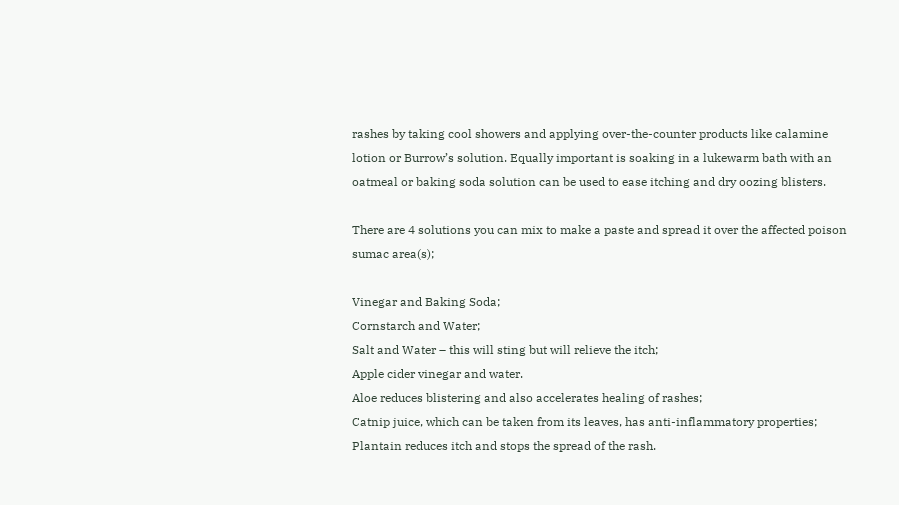rashes by taking cool showers and applying over-the-counter products like calamine lotion or Burrow’s solution. Equally important is soaking in a lukewarm bath with an oatmeal or baking soda solution can be used to ease itching and dry oozing blisters.

There are 4 solutions you can mix to make a paste and spread it over the affected poison sumac area(s);

Vinegar and Baking Soda;
Cornstarch and Water;
Salt and Water – this will sting but will relieve the itch;
Apple cider vinegar and water.
Aloe reduces blistering and also accelerates healing of rashes;
Catnip juice, which can be taken from its leaves, has anti-inflammatory properties;
Plantain reduces itch and stops the spread of the rash.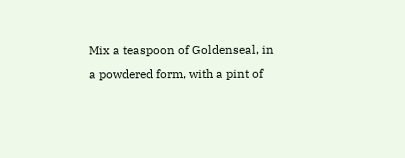Mix a teaspoon of Goldenseal, in a powdered form, with a pint of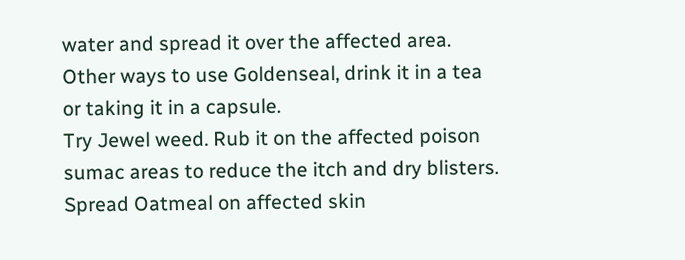water and spread it over the affected area. Other ways to use Goldenseal, drink it in a tea or taking it in a capsule.
Try Jewel weed. Rub it on the affected poison sumac areas to reduce the itch and dry blisters.
Spread Oatmeal on affected skin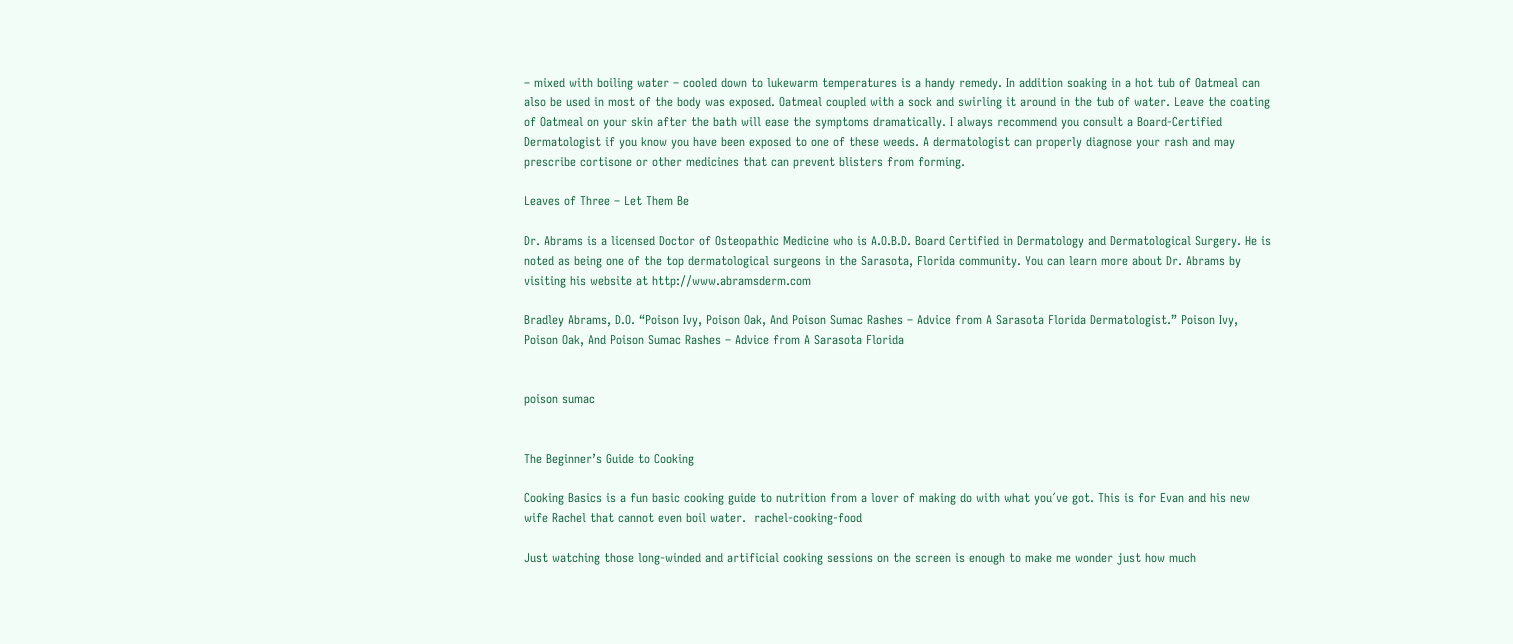– mixed with boiling water – cooled down to lukewarm temperatures is a handy remedy. In addition soaking in a hot tub of Oatmeal can also be used in most of the body was exposed. Oatmeal coupled with a sock and swirling it around in the tub of water. Leave the coating of Oatmeal on your skin after the bath will ease the symptoms dramatically. I always recommend you consult a Board-Certified Dermatologist if you know you have been exposed to one of these weeds. A dermatologist can properly diagnose your rash and may prescribe cortisone or other medicines that can prevent blisters from forming.

Leaves of Three – Let Them Be

Dr. Abrams is a licensed Doctor of Osteopathic Medicine who is A.O.B.D. Board Certified in Dermatology and Dermatological Surgery. He is noted as being one of the top dermatological surgeons in the Sarasota, Florida community. You can learn more about Dr. Abrams by visiting his website at http://www.abramsderm.com

Bradley Abrams, D.O. “Poison Ivy, Poison Oak, And Poison Sumac Rashes – Advice from A Sarasota Florida Dermatologist.” Poison Ivy, Poison Oak, And Poison Sumac Rashes – Advice from A Sarasota Florida


poison sumac


The Beginner’s Guide to Cooking

Cooking Basics is a fun basic cooking guide to nutrition from a lover of making do with what you´ve got. This is for Evan and his new wife Rachel that cannot even boil water.  rachel-cooking-food

Just watching those long-winded and artificial cooking sessions on the screen is enough to make me wonder just how much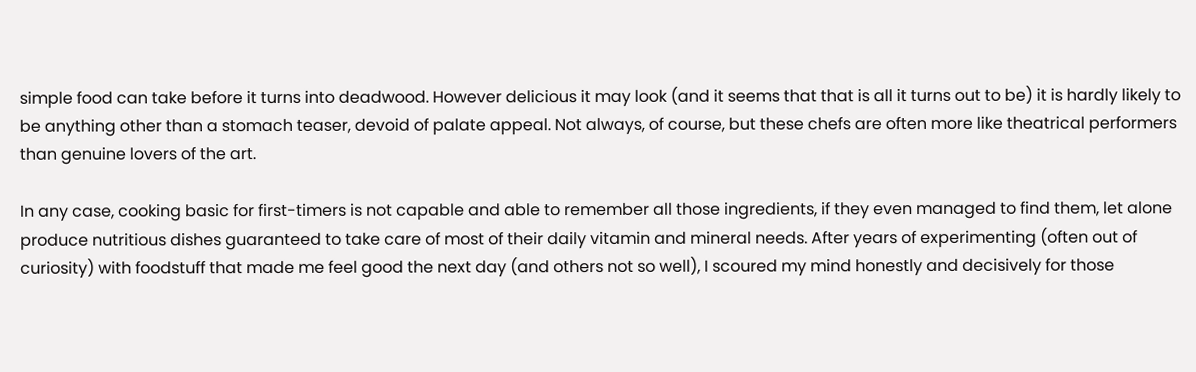simple food can take before it turns into deadwood. However delicious it may look (and it seems that that is all it turns out to be) it is hardly likely to be anything other than a stomach teaser, devoid of palate appeal. Not always, of course, but these chefs are often more like theatrical performers than genuine lovers of the art.

In any case, cooking basic for first-timers is not capable and able to remember all those ingredients, if they even managed to find them, let alone produce nutritious dishes guaranteed to take care of most of their daily vitamin and mineral needs. After years of experimenting (often out of curiosity) with foodstuff that made me feel good the next day (and others not so well), I scoured my mind honestly and decisively for those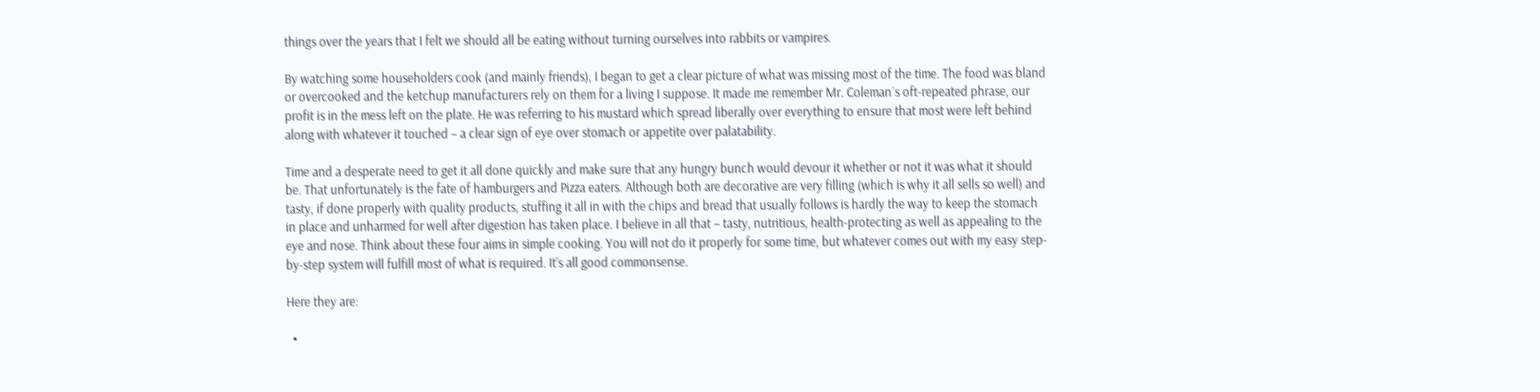things over the years that I felt we should all be eating without turning ourselves into rabbits or vampires.

By watching some householders cook (and mainly friends), I began to get a clear picture of what was missing most of the time. The food was bland or overcooked and the ketchup manufacturers rely on them for a living I suppose. It made me remember Mr. Coleman´s oft-repeated phrase, our profit is in the mess left on the plate. He was referring to his mustard which spread liberally over everything to ensure that most were left behind along with whatever it touched – a clear sign of eye over stomach or appetite over palatability.

Time and a desperate need to get it all done quickly and make sure that any hungry bunch would devour it whether or not it was what it should be. That unfortunately is the fate of hamburgers and Pizza eaters. Although both are decorative are very filling (which is why it all sells so well) and tasty, if done properly with quality products, stuffing it all in with the chips and bread that usually follows is hardly the way to keep the stomach in place and unharmed for well after digestion has taken place. I believe in all that – tasty, nutritious, health-protecting as well as appealing to the eye and nose. Think about these four aims in simple cooking. You will not do it properly for some time, but whatever comes out with my easy step-by-step system will fulfill most of what is required. It’s all good commonsense.

Here they are:

  •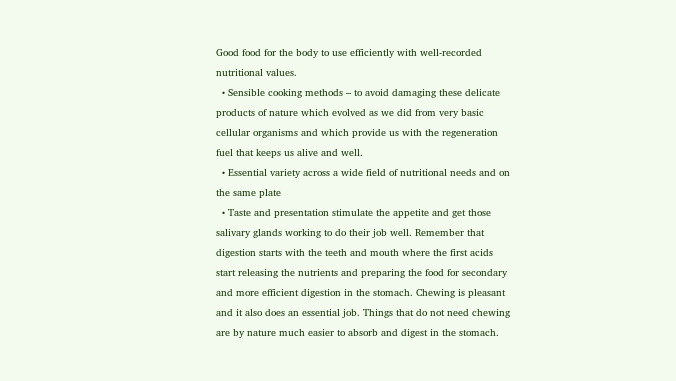Good food for the body to use efficiently with well-recorded nutritional values.
  • Sensible cooking methods – to avoid damaging these delicate products of nature which evolved as we did from very basic cellular organisms and which provide us with the regeneration fuel that keeps us alive and well.
  • Essential variety across a wide field of nutritional needs and on the same plate
  • Taste and presentation stimulate the appetite and get those salivary glands working to do their job well. Remember that digestion starts with the teeth and mouth where the first acids start releasing the nutrients and preparing the food for secondary and more efficient digestion in the stomach. Chewing is pleasant and it also does an essential job. Things that do not need chewing are by nature much easier to absorb and digest in the stomach.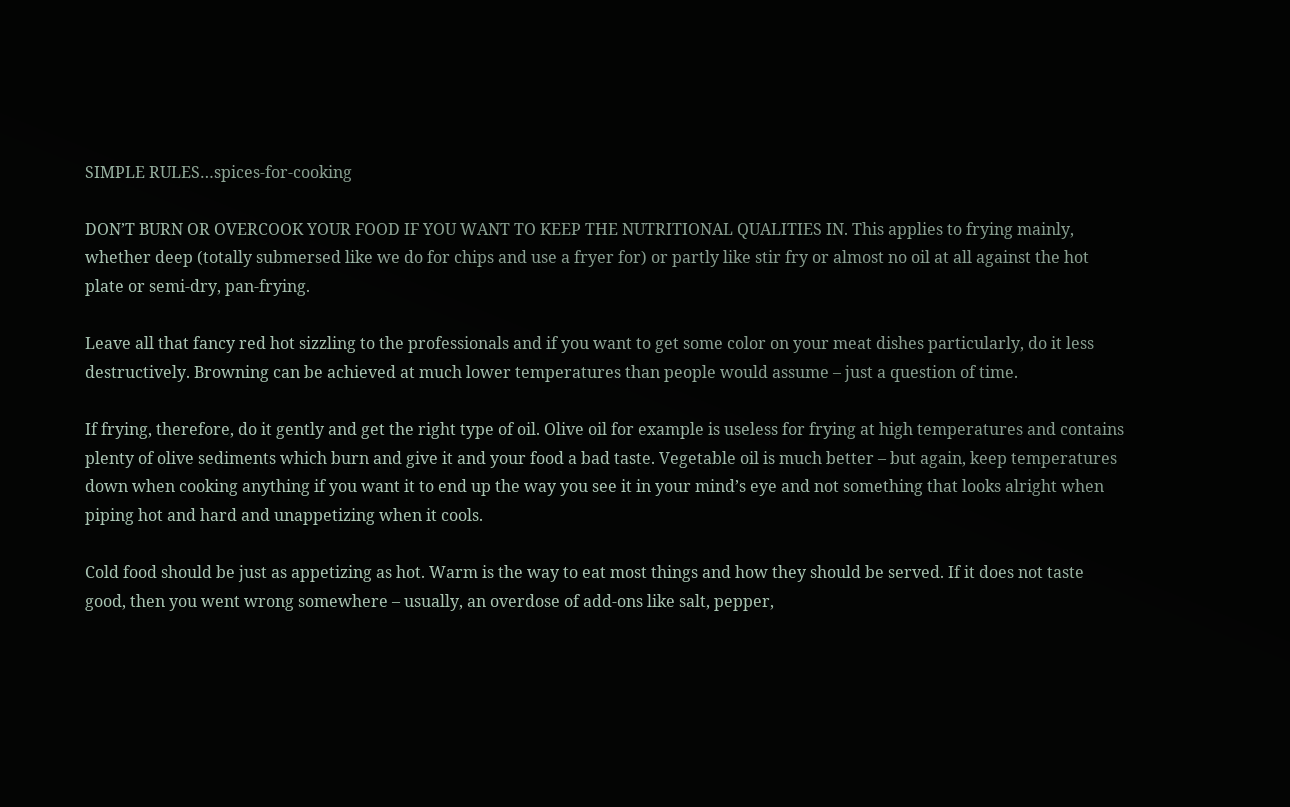SIMPLE RULES…spices-for-cooking

DON’T BURN OR OVERCOOK YOUR FOOD IF YOU WANT TO KEEP THE NUTRITIONAL QUALITIES IN. This applies to frying mainly, whether deep (totally submersed like we do for chips and use a fryer for) or partly like stir fry or almost no oil at all against the hot plate or semi-dry, pan-frying.

Leave all that fancy red hot sizzling to the professionals and if you want to get some color on your meat dishes particularly, do it less destructively. Browning can be achieved at much lower temperatures than people would assume – just a question of time.

If frying, therefore, do it gently and get the right type of oil. Olive oil for example is useless for frying at high temperatures and contains plenty of olive sediments which burn and give it and your food a bad taste. Vegetable oil is much better – but again, keep temperatures down when cooking anything if you want it to end up the way you see it in your mind’s eye and not something that looks alright when piping hot and hard and unappetizing when it cools.

Cold food should be just as appetizing as hot. Warm is the way to eat most things and how they should be served. If it does not taste good, then you went wrong somewhere – usually, an overdose of add-ons like salt, pepper,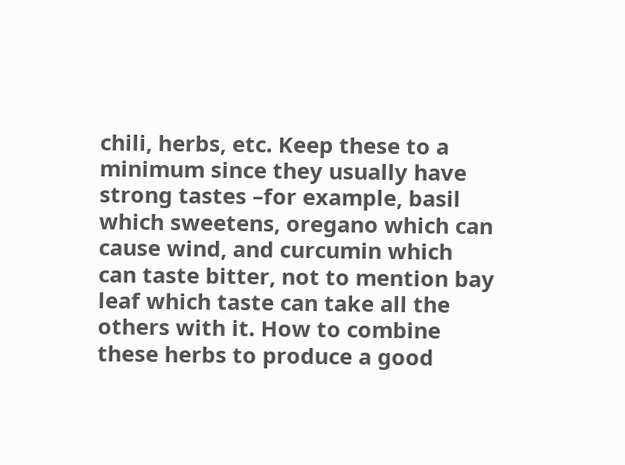chili, herbs, etc. Keep these to a minimum since they usually have strong tastes –for example, basil which sweetens, oregano which can cause wind, and curcumin which can taste bitter, not to mention bay leaf which taste can take all the others with it. How to combine these herbs to produce a good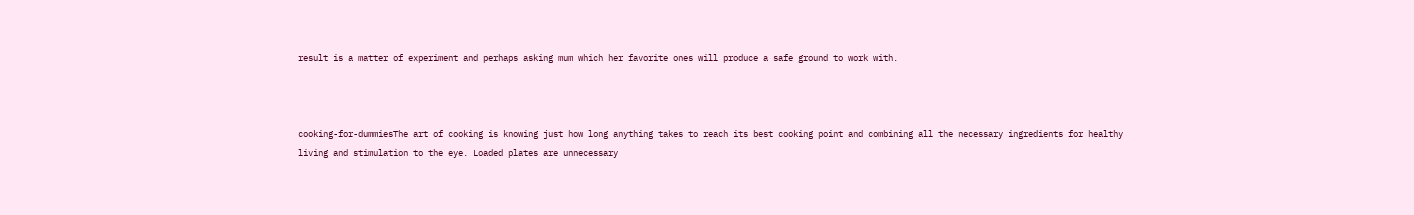result is a matter of experiment and perhaps asking mum which her favorite ones will produce a safe ground to work with.



cooking-for-dummiesThe art of cooking is knowing just how long anything takes to reach its best cooking point and combining all the necessary ingredients for healthy living and stimulation to the eye. Loaded plates are unnecessary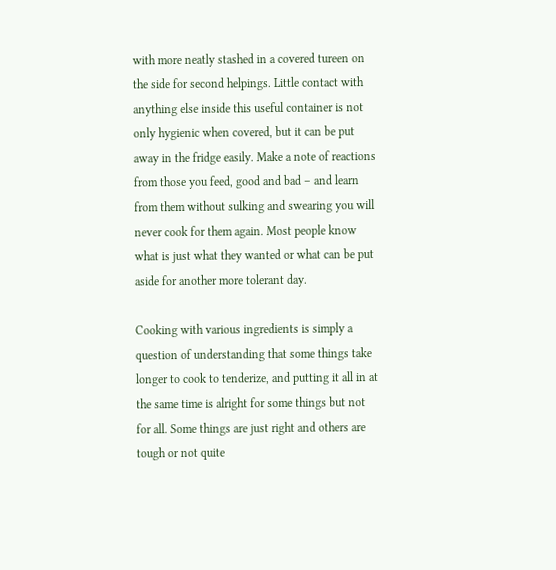with more neatly stashed in a covered tureen on the side for second helpings. Little contact with anything else inside this useful container is not only hygienic when covered, but it can be put away in the fridge easily. Make a note of reactions from those you feed, good and bad – and learn from them without sulking and swearing you will never cook for them again. Most people know what is just what they wanted or what can be put aside for another more tolerant day.

Cooking with various ingredients is simply a question of understanding that some things take longer to cook to tenderize, and putting it all in at the same time is alright for some things but not for all. Some things are just right and others are tough or not quite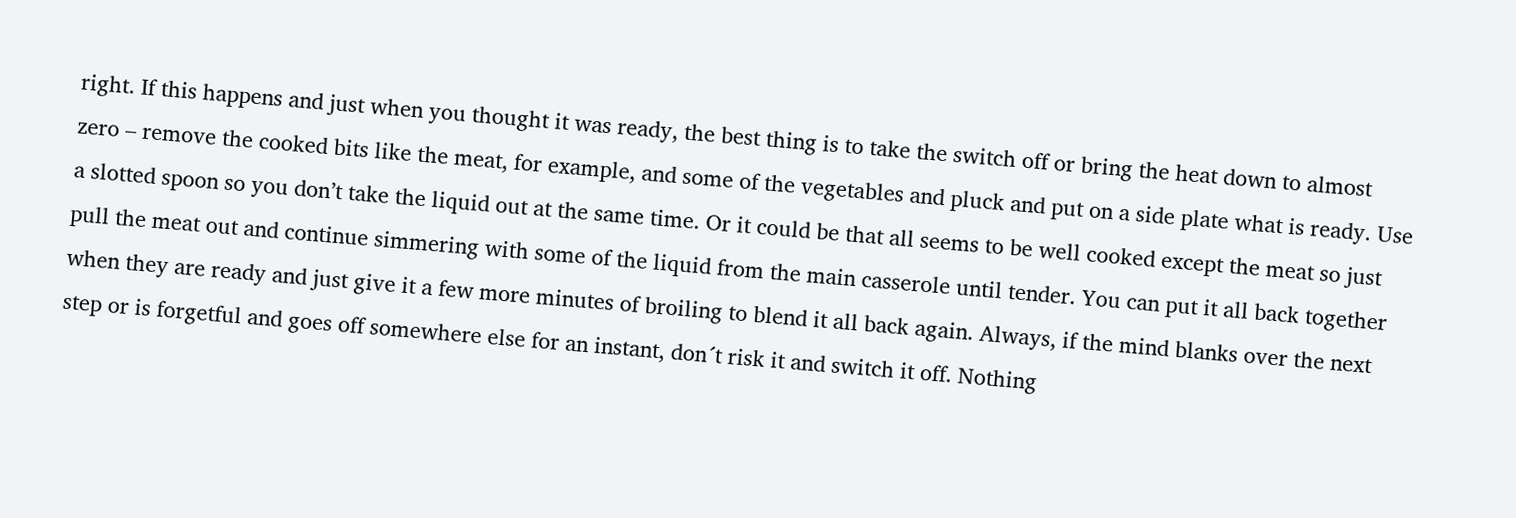right. If this happens and just when you thought it was ready, the best thing is to take the switch off or bring the heat down to almost zero – remove the cooked bits like the meat, for example, and some of the vegetables and pluck and put on a side plate what is ready. Use a slotted spoon so you don’t take the liquid out at the same time. Or it could be that all seems to be well cooked except the meat so just pull the meat out and continue simmering with some of the liquid from the main casserole until tender. You can put it all back together when they are ready and just give it a few more minutes of broiling to blend it all back again. Always, if the mind blanks over the next step or is forgetful and goes off somewhere else for an instant, don´t risk it and switch it off. Nothing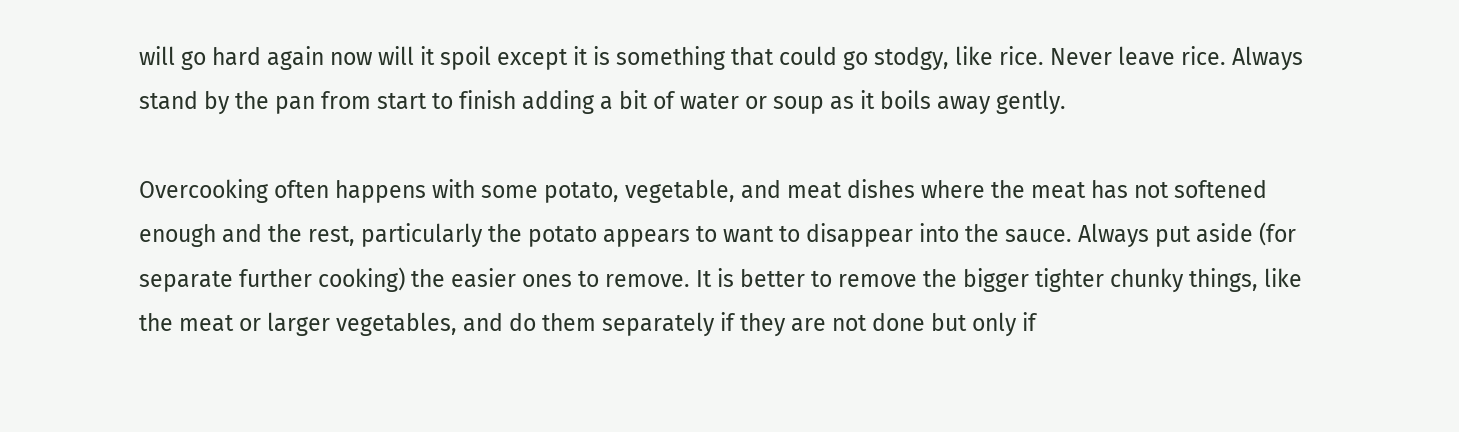will go hard again now will it spoil except it is something that could go stodgy, like rice. Never leave rice. Always stand by the pan from start to finish adding a bit of water or soup as it boils away gently.

Overcooking often happens with some potato, vegetable, and meat dishes where the meat has not softened enough and the rest, particularly the potato appears to want to disappear into the sauce. Always put aside (for separate further cooking) the easier ones to remove. It is better to remove the bigger tighter chunky things, like the meat or larger vegetables, and do them separately if they are not done but only if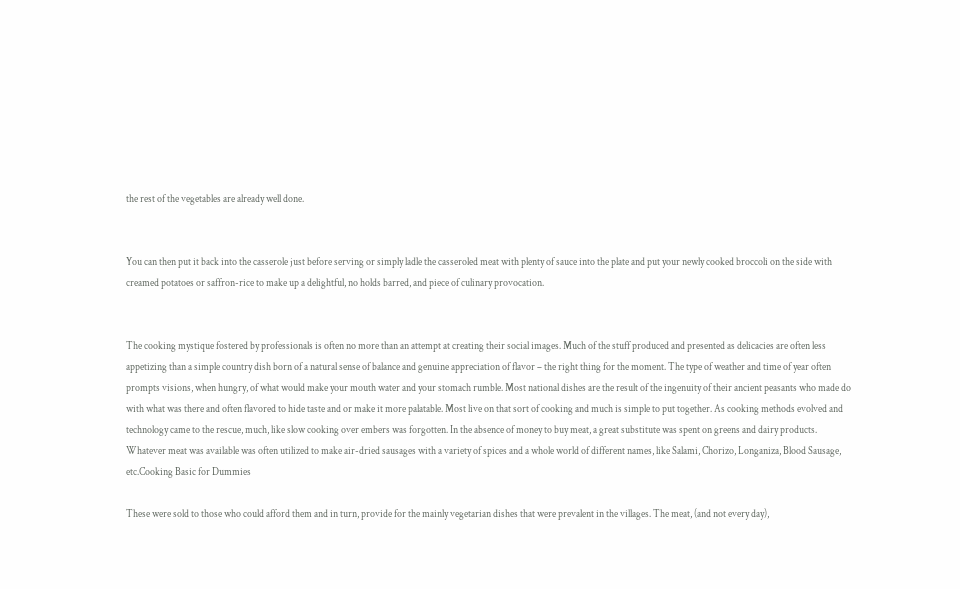the rest of the vegetables are already well done.


You can then put it back into the casserole just before serving or simply ladle the casseroled meat with plenty of sauce into the plate and put your newly cooked broccoli on the side with creamed potatoes or saffron-rice to make up a delightful, no holds barred, and piece of culinary provocation.


The cooking mystique fostered by professionals is often no more than an attempt at creating their social images. Much of the stuff produced and presented as delicacies are often less appetizing than a simple country dish born of a natural sense of balance and genuine appreciation of flavor – the right thing for the moment. The type of weather and time of year often prompts visions, when hungry, of what would make your mouth water and your stomach rumble. Most national dishes are the result of the ingenuity of their ancient peasants who made do with what was there and often flavored to hide taste and or make it more palatable. Most live on that sort of cooking and much is simple to put together. As cooking methods evolved and technology came to the rescue, much, like slow cooking over embers was forgotten. In the absence of money to buy meat, a great substitute was spent on greens and dairy products. Whatever meat was available was often utilized to make air-dried sausages with a variety of spices and a whole world of different names, like Salami, Chorizo, Longaniza, Blood Sausage, etc.Cooking Basic for Dummies

These were sold to those who could afford them and in turn, provide for the mainly vegetarian dishes that were prevalent in the villages. The meat, (and not every day),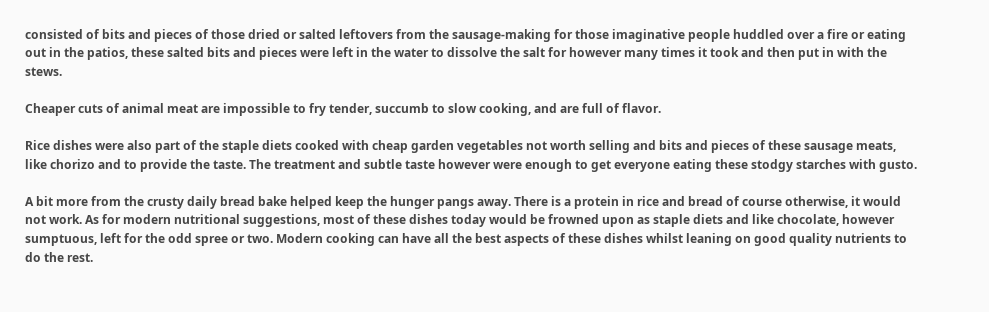consisted of bits and pieces of those dried or salted leftovers from the sausage-making for those imaginative people huddled over a fire or eating out in the patios, these salted bits and pieces were left in the water to dissolve the salt for however many times it took and then put in with the stews.

Cheaper cuts of animal meat are impossible to fry tender, succumb to slow cooking, and are full of flavor.

Rice dishes were also part of the staple diets cooked with cheap garden vegetables not worth selling and bits and pieces of these sausage meats, like chorizo and to provide the taste. The treatment and subtle taste however were enough to get everyone eating these stodgy starches with gusto.

A bit more from the crusty daily bread bake helped keep the hunger pangs away. There is a protein in rice and bread of course otherwise, it would not work. As for modern nutritional suggestions, most of these dishes today would be frowned upon as staple diets and like chocolate, however sumptuous, left for the odd spree or two. Modern cooking can have all the best aspects of these dishes whilst leaning on good quality nutrients to do the rest.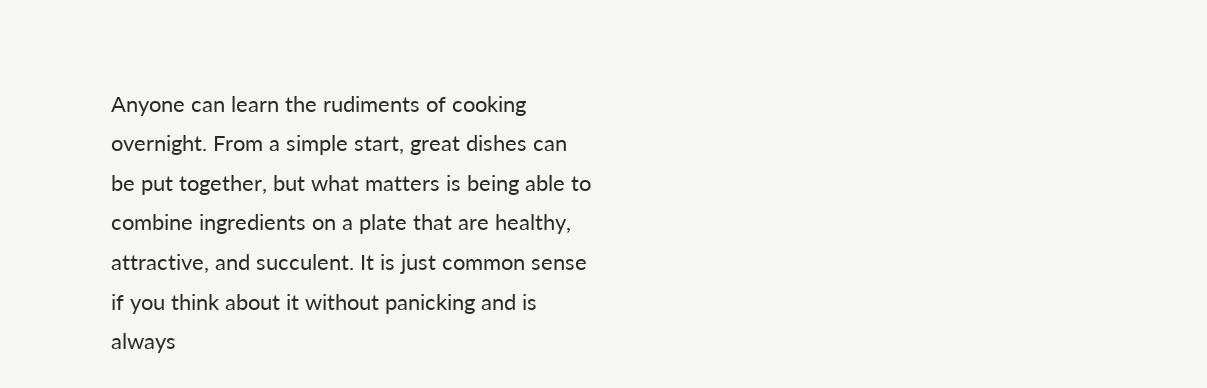Anyone can learn the rudiments of cooking overnight. From a simple start, great dishes can be put together, but what matters is being able to combine ingredients on a plate that are healthy, attractive, and succulent. It is just common sense if you think about it without panicking and is always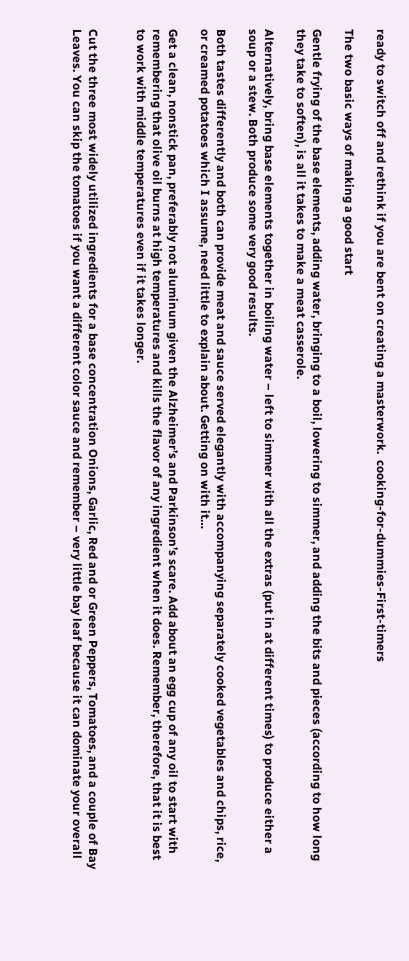ready to switch off and rethink if you are bent on creating a masterwork.  cooking-for-dummies-First-timers

The two basic ways of making a good start

Gentle frying of the base elements, adding water, bringing to a boil, lowering to simmer, and adding the bits and pieces (according to how long they take to soften), is all it takes to make a meat casserole.

Alternatively, bring base elements together in boiling water – left to simmer with all the extras (put in at different times) to produce either a soup or a stew. Both produce some very good results.

Both tastes differently and both can provide meat and sauce served elegantly with accompanying separately cooked vegetables and chips, rice, or creamed potatoes which I assume, need little to explain about. Getting on with it…

Get a clean, nonstick pan, preferably not aluminum given the Alzheimer’s and Parkinson’s scare. Add about an egg cup of any oil to start with remembering that olive oil burns at high temperatures and kills the flavor of any ingredient when it does. Remember, therefore, that it is best to work with middle temperatures even if it takes longer.


Cut the three most widely utilized ingredients for a base concentration Onions, Garlic, Red and or Green Peppers, Tomatoes, and a couple of Bay Leaves. You can skip the tomatoes if you want a different color sauce and remember – very little bay leaf because it can dominate your overall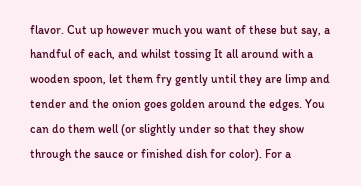flavor. Cut up however much you want of these but say, a handful of each, and whilst tossing It all around with a wooden spoon, let them fry gently until they are limp and tender and the onion goes golden around the edges. You can do them well (or slightly under so that they show through the sauce or finished dish for color). For a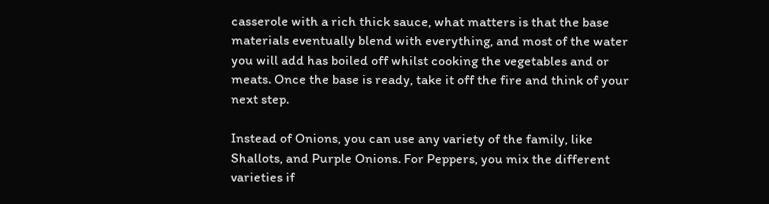casserole with a rich thick sauce, what matters is that the base materials eventually blend with everything, and most of the water you will add has boiled off whilst cooking the vegetables and or meats. Once the base is ready, take it off the fire and think of your next step.

Instead of Onions, you can use any variety of the family, like Shallots, and Purple Onions. For Peppers, you mix the different varieties if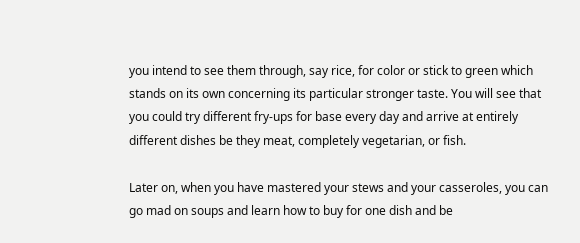you intend to see them through, say rice, for color or stick to green which stands on its own concerning its particular stronger taste. You will see that you could try different fry-ups for base every day and arrive at entirely different dishes be they meat, completely vegetarian, or fish.

Later on, when you have mastered your stews and your casseroles, you can go mad on soups and learn how to buy for one dish and be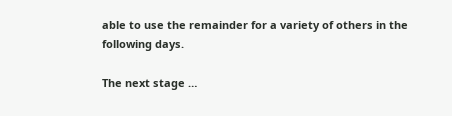able to use the remainder for a variety of others in the following days.

The next stage …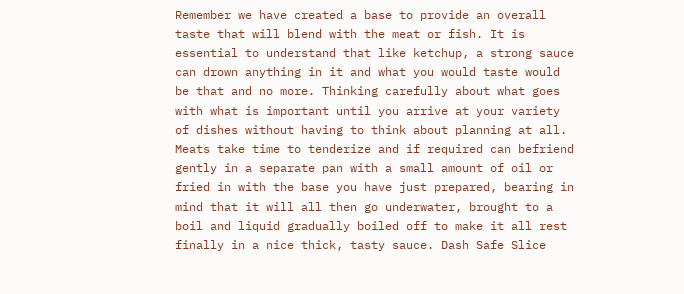Remember we have created a base to provide an overall taste that will blend with the meat or fish. It is essential to understand that like ketchup, a strong sauce can drown anything in it and what you would taste would be that and no more. Thinking carefully about what goes with what is important until you arrive at your variety of dishes without having to think about planning at all. Meats take time to tenderize and if required can befriend gently in a separate pan with a small amount of oil or fried in with the base you have just prepared, bearing in mind that it will all then go underwater, brought to a boil and liquid gradually boiled off to make it all rest finally in a nice thick, tasty sauce. Dash Safe Slice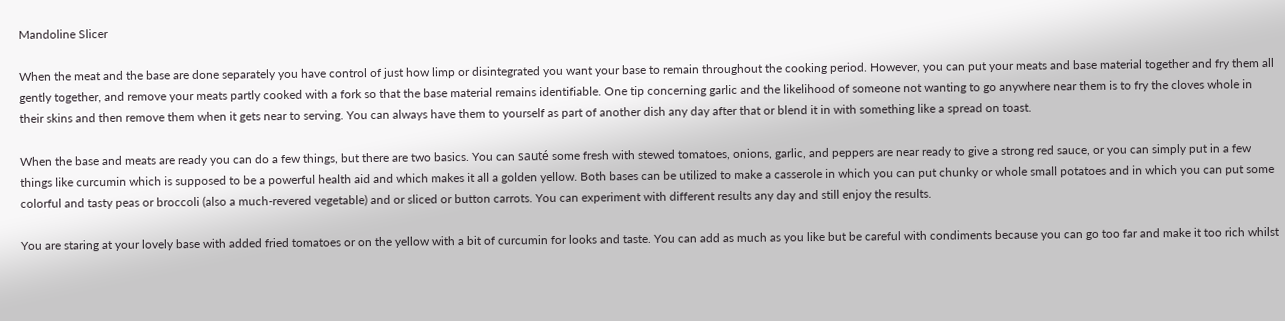Mandoline Slicer

When the meat and the base are done separately you have control of just how limp or disintegrated you want your base to remain throughout the cooking period. However, you can put your meats and base material together and fry them all gently together, and remove your meats partly cooked with a fork so that the base material remains identifiable. One tip concerning garlic and the likelihood of someone not wanting to go anywhere near them is to fry the cloves whole in their skins and then remove them when it gets near to serving. You can always have them to yourself as part of another dish any day after that or blend it in with something like a spread on toast.

When the base and meats are ready you can do a few things, but there are two basics. You can sauté some fresh with stewed tomatoes, onions, garlic, and peppers are near ready to give a strong red sauce, or you can simply put in a few things like curcumin which is supposed to be a powerful health aid and which makes it all a golden yellow. Both bases can be utilized to make a casserole in which you can put chunky or whole small potatoes and in which you can put some colorful and tasty peas or broccoli (also a much-revered vegetable) and or sliced or button carrots. You can experiment with different results any day and still enjoy the results.

You are staring at your lovely base with added fried tomatoes or on the yellow with a bit of curcumin for looks and taste. You can add as much as you like but be careful with condiments because you can go too far and make it too rich whilst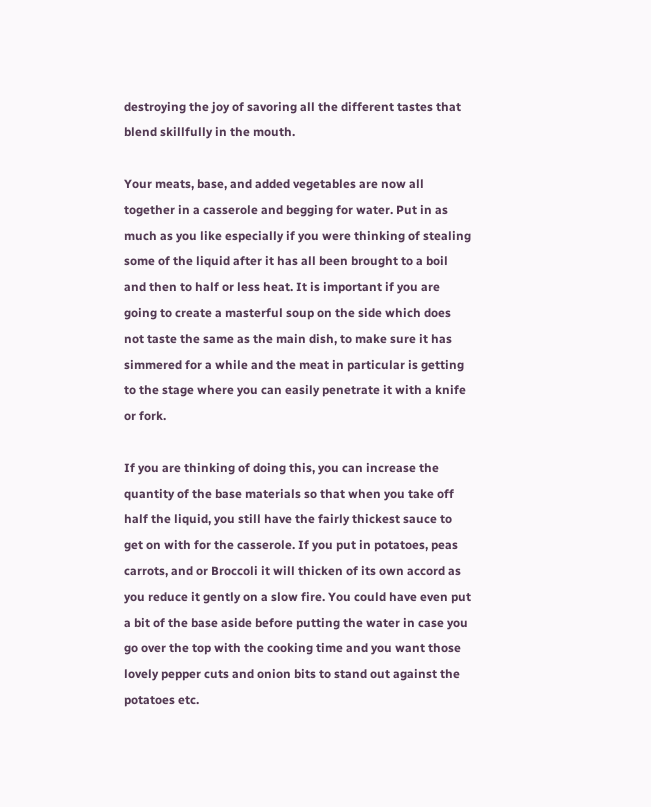destroying the joy of savoring all the different tastes that blend skillfully in the mouth.

Your meats, base, and added vegetables are now all together in a casserole and begging for water. Put in as much as you like especially if you were thinking of stealing some of the liquid after it has all been brought to a boil and then to half or less heat. It is important if you are going to create a masterful soup on the side which does not taste the same as the main dish, to make sure it has simmered for a while and the meat in particular is getting to the stage where you can easily penetrate it with a knife or fork.

If you are thinking of doing this, you can increase the quantity of the base materials so that when you take off half the liquid, you still have the fairly thickest sauce to get on with for the casserole. If you put in potatoes, peas carrots, and or Broccoli it will thicken of its own accord as you reduce it gently on a slow fire. You could have even put a bit of the base aside before putting the water in case you go over the top with the cooking time and you want those lovely pepper cuts and onion bits to stand out against the potatoes etc.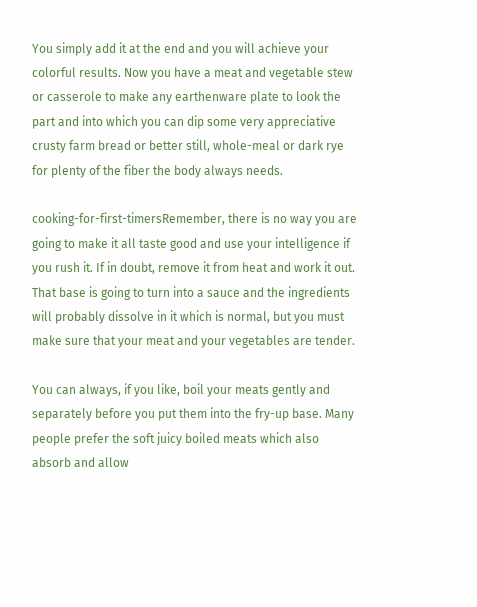You simply add it at the end and you will achieve your colorful results. Now you have a meat and vegetable stew or casserole to make any earthenware plate to look the part and into which you can dip some very appreciative crusty farm bread or better still, whole-meal or dark rye for plenty of the fiber the body always needs.

cooking-for-first-timersRemember, there is no way you are going to make it all taste good and use your intelligence if you rush it. If in doubt, remove it from heat and work it out. That base is going to turn into a sauce and the ingredients will probably dissolve in it which is normal, but you must make sure that your meat and your vegetables are tender.

You can always, if you like, boil your meats gently and separately before you put them into the fry-up base. Many people prefer the soft juicy boiled meats which also absorb and allow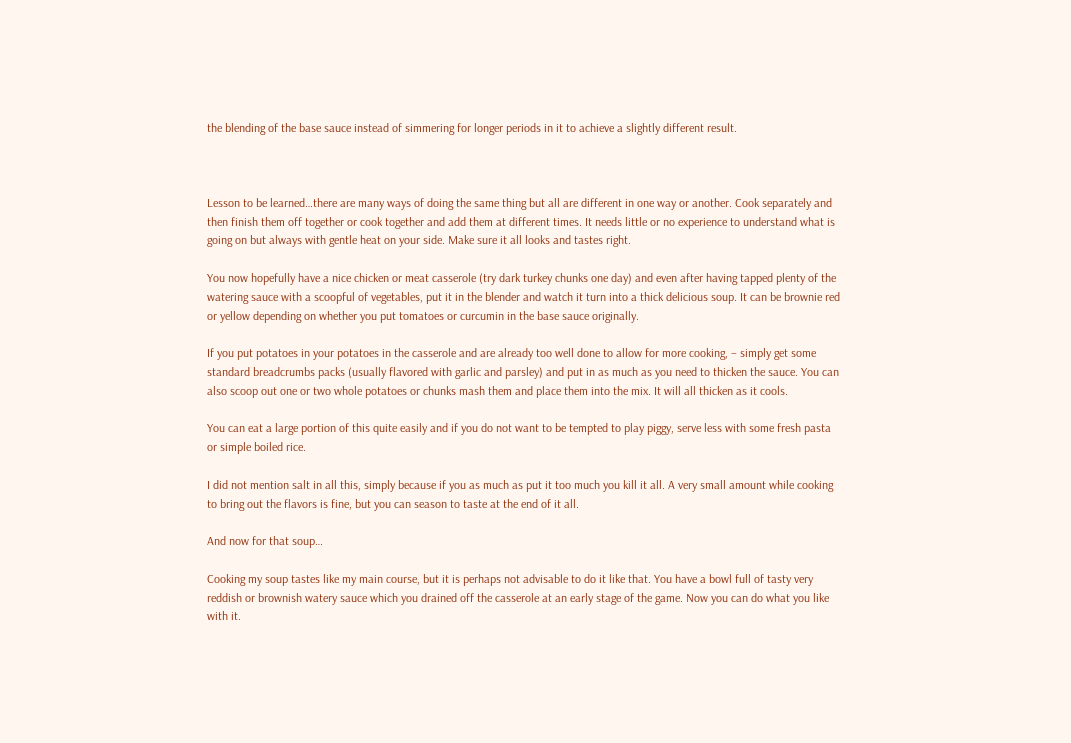the blending of the base sauce instead of simmering for longer periods in it to achieve a slightly different result.



Lesson to be learned…there are many ways of doing the same thing but all are different in one way or another. Cook separately and then finish them off together or cook together and add them at different times. It needs little or no experience to understand what is going on but always with gentle heat on your side. Make sure it all looks and tastes right.

You now hopefully have a nice chicken or meat casserole (try dark turkey chunks one day) and even after having tapped plenty of the watering sauce with a scoopful of vegetables, put it in the blender and watch it turn into a thick delicious soup. It can be brownie red or yellow depending on whether you put tomatoes or curcumin in the base sauce originally.

If you put potatoes in your potatoes in the casserole and are already too well done to allow for more cooking, – simply get some standard breadcrumbs packs (usually flavored with garlic and parsley) and put in as much as you need to thicken the sauce. You can also scoop out one or two whole potatoes or chunks mash them and place them into the mix. It will all thicken as it cools.

You can eat a large portion of this quite easily and if you do not want to be tempted to play piggy, serve less with some fresh pasta or simple boiled rice.

I did not mention salt in all this, simply because if you as much as put it too much you kill it all. A very small amount while cooking to bring out the flavors is fine, but you can season to taste at the end of it all.

And now for that soup…

Cooking my soup tastes like my main course, but it is perhaps not advisable to do it like that. You have a bowl full of tasty very reddish or brownish watery sauce which you drained off the casserole at an early stage of the game. Now you can do what you like with it.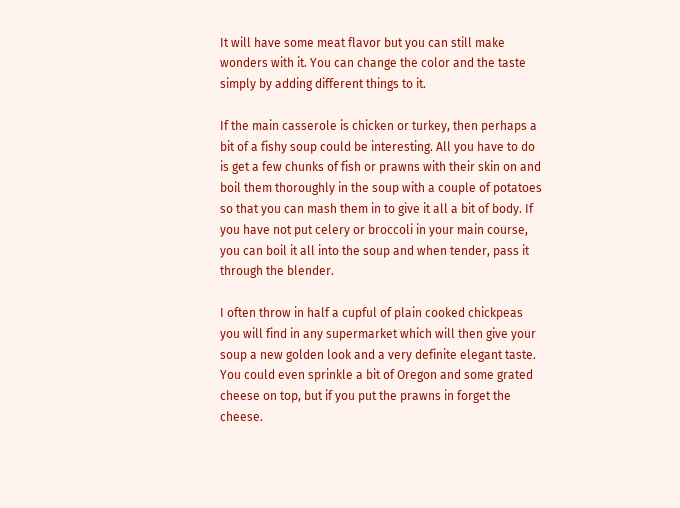It will have some meat flavor but you can still make wonders with it. You can change the color and the taste simply by adding different things to it.

If the main casserole is chicken or turkey, then perhaps a bit of a fishy soup could be interesting. All you have to do is get a few chunks of fish or prawns with their skin on and boil them thoroughly in the soup with a couple of potatoes so that you can mash them in to give it all a bit of body. If you have not put celery or broccoli in your main course, you can boil it all into the soup and when tender, pass it through the blender.

I often throw in half a cupful of plain cooked chickpeas you will find in any supermarket which will then give your soup a new golden look and a very definite elegant taste. You could even sprinkle a bit of Oregon and some grated cheese on top, but if you put the prawns in forget the cheese.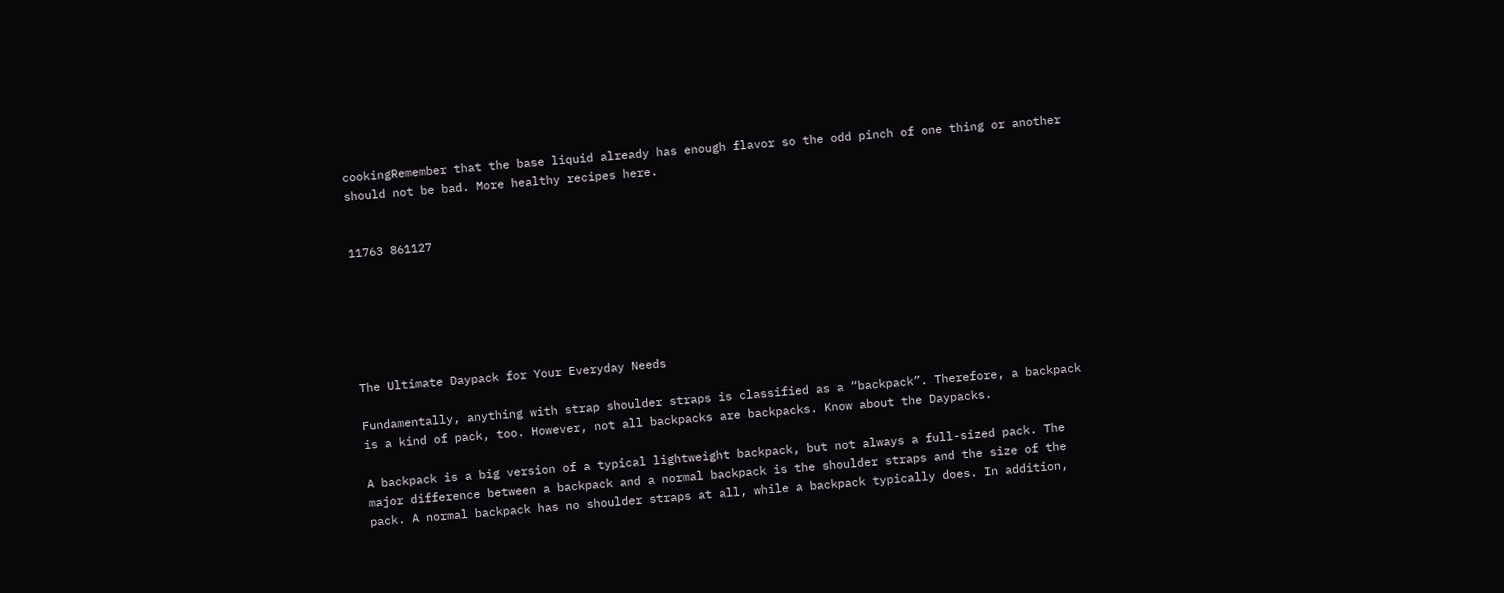cookingRemember that the base liquid already has enough flavor so the odd pinch of one thing or another should not be bad. More healthy recipes here.


11763 861127






The Ultimate Daypack for Your Everyday Needs

Fundamentally, anything with strap shoulder straps is classified as a “backpack”. Therefore, a backpack is a kind of pack, too. However, not all backpacks are backpacks. Know about the Daypacks.

A backpack is a big version of a typical lightweight backpack, but not always a full-sized pack. The major difference between a backpack and a normal backpack is the shoulder straps and the size of the pack. A normal backpack has no shoulder straps at all, while a backpack typically does. In addition,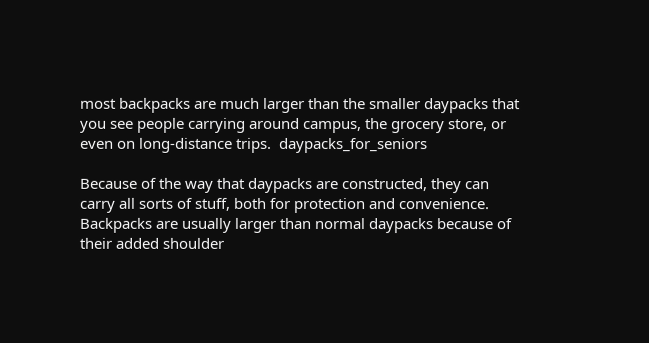most backpacks are much larger than the smaller daypacks that you see people carrying around campus, the grocery store, or even on long-distance trips.  daypacks_for_seniors

Because of the way that daypacks are constructed, they can carry all sorts of stuff, both for protection and convenience. Backpacks are usually larger than normal daypacks because of their added shoulder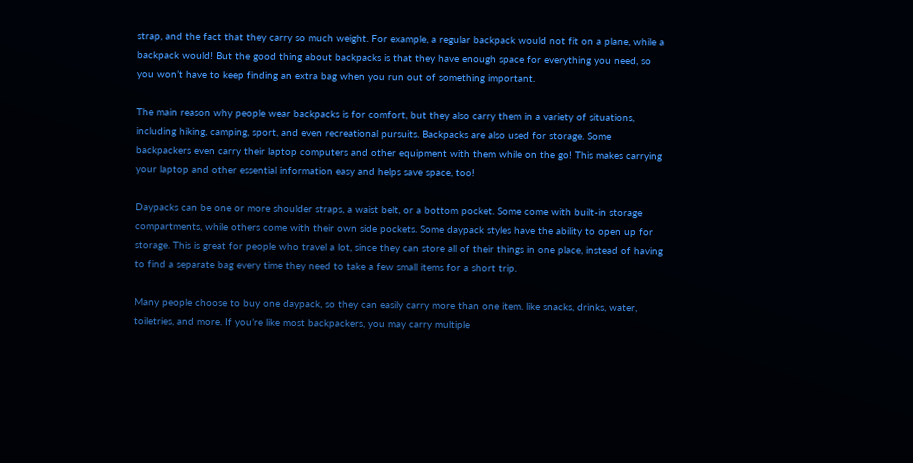strap, and the fact that they carry so much weight. For example, a regular backpack would not fit on a plane, while a backpack would! But the good thing about backpacks is that they have enough space for everything you need, so you won’t have to keep finding an extra bag when you run out of something important.

The main reason why people wear backpacks is for comfort, but they also carry them in a variety of situations, including hiking, camping, sport, and even recreational pursuits. Backpacks are also used for storage. Some backpackers even carry their laptop computers and other equipment with them while on the go! This makes carrying your laptop and other essential information easy and helps save space, too!

Daypacks can be one or more shoulder straps, a waist belt, or a bottom pocket. Some come with built-in storage compartments, while others come with their own side pockets. Some daypack styles have the ability to open up for storage. This is great for people who travel a lot, since they can store all of their things in one place, instead of having to find a separate bag every time they need to take a few small items for a short trip.

Many people choose to buy one daypack, so they can easily carry more than one item. like snacks, drinks, water, toiletries, and more. If you’re like most backpackers, you may carry multiple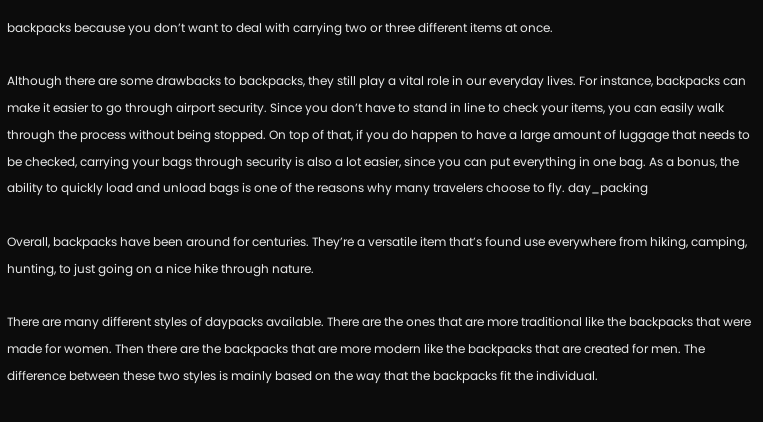backpacks because you don’t want to deal with carrying two or three different items at once.

Although there are some drawbacks to backpacks, they still play a vital role in our everyday lives. For instance, backpacks can make it easier to go through airport security. Since you don’t have to stand in line to check your items, you can easily walk through the process without being stopped. On top of that, if you do happen to have a large amount of luggage that needs to be checked, carrying your bags through security is also a lot easier, since you can put everything in one bag. As a bonus, the ability to quickly load and unload bags is one of the reasons why many travelers choose to fly. day_packing

Overall, backpacks have been around for centuries. They’re a versatile item that’s found use everywhere from hiking, camping, hunting, to just going on a nice hike through nature.

There are many different styles of daypacks available. There are the ones that are more traditional like the backpacks that were made for women. Then there are the backpacks that are more modern like the backpacks that are created for men. The difference between these two styles is mainly based on the way that the backpacks fit the individual.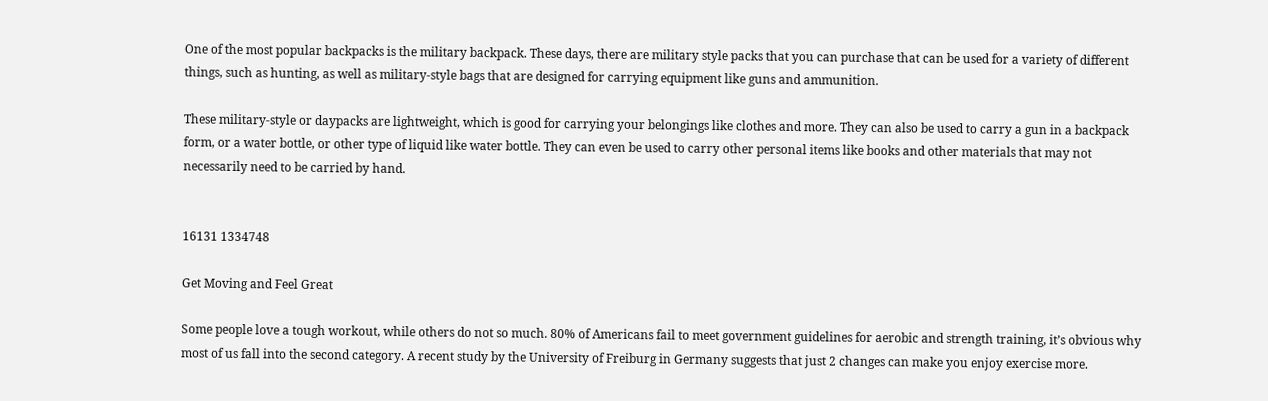One of the most popular backpacks is the military backpack. These days, there are military style packs that you can purchase that can be used for a variety of different things, such as hunting, as well as military-style bags that are designed for carrying equipment like guns and ammunition.

These military-style or daypacks are lightweight, which is good for carrying your belongings like clothes and more. They can also be used to carry a gun in a backpack form, or a water bottle, or other type of liquid like water bottle. They can even be used to carry other personal items like books and other materials that may not necessarily need to be carried by hand.


16131 1334748

Get Moving and Feel Great

Some people love a tough workout, while others do not so much. 80% of Americans fail to meet government guidelines for aerobic and strength training, it’s obvious why most of us fall into the second category. A recent study by the University of Freiburg in Germany suggests that just 2 changes can make you enjoy exercise more.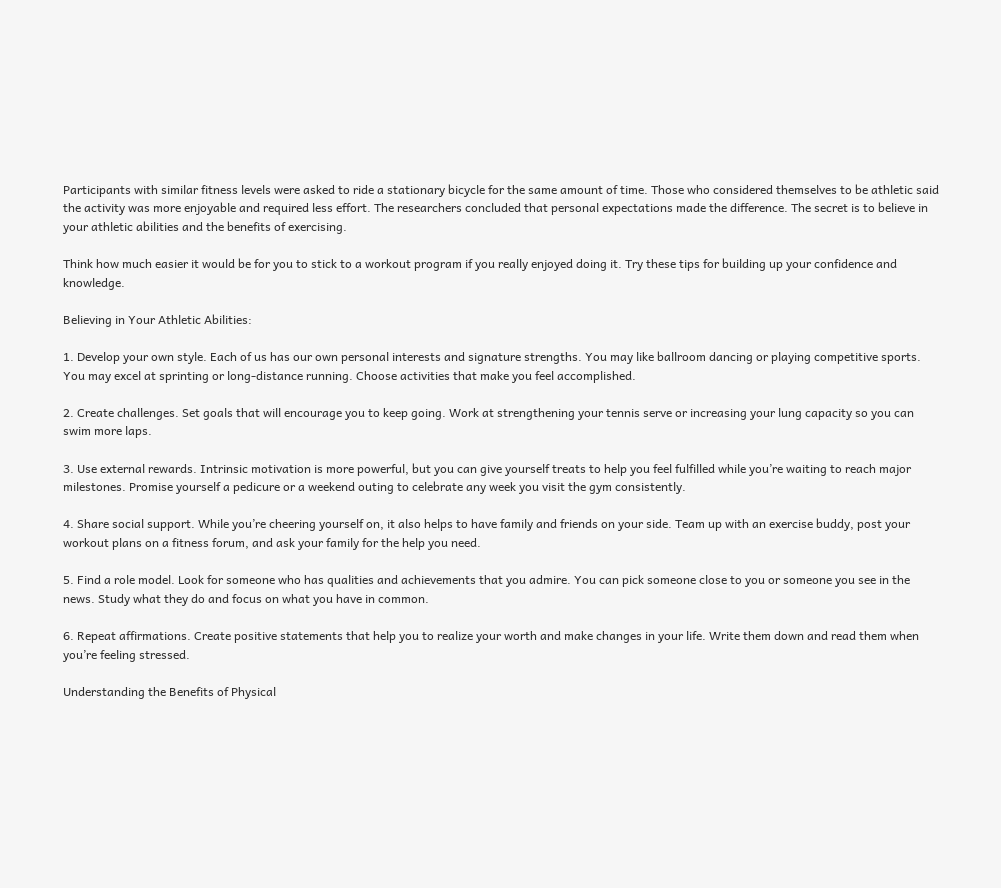Participants with similar fitness levels were asked to ride a stationary bicycle for the same amount of time. Those who considered themselves to be athletic said the activity was more enjoyable and required less effort. The researchers concluded that personal expectations made the difference. The secret is to believe in your athletic abilities and the benefits of exercising.

Think how much easier it would be for you to stick to a workout program if you really enjoyed doing it. Try these tips for building up your confidence and knowledge.

Believing in Your Athletic Abilities:

1. Develop your own style. Each of us has our own personal interests and signature strengths. You may like ballroom dancing or playing competitive sports. You may excel at sprinting or long-distance running. Choose activities that make you feel accomplished.

2. Create challenges. Set goals that will encourage you to keep going. Work at strengthening your tennis serve or increasing your lung capacity so you can swim more laps.

3. Use external rewards. Intrinsic motivation is more powerful, but you can give yourself treats to help you feel fulfilled while you’re waiting to reach major milestones. Promise yourself a pedicure or a weekend outing to celebrate any week you visit the gym consistently.

4. Share social support. While you’re cheering yourself on, it also helps to have family and friends on your side. Team up with an exercise buddy, post your workout plans on a fitness forum, and ask your family for the help you need.

5. Find a role model. Look for someone who has qualities and achievements that you admire. You can pick someone close to you or someone you see in the news. Study what they do and focus on what you have in common.

6. Repeat affirmations. Create positive statements that help you to realize your worth and make changes in your life. Write them down and read them when you’re feeling stressed.

Understanding the Benefits of Physical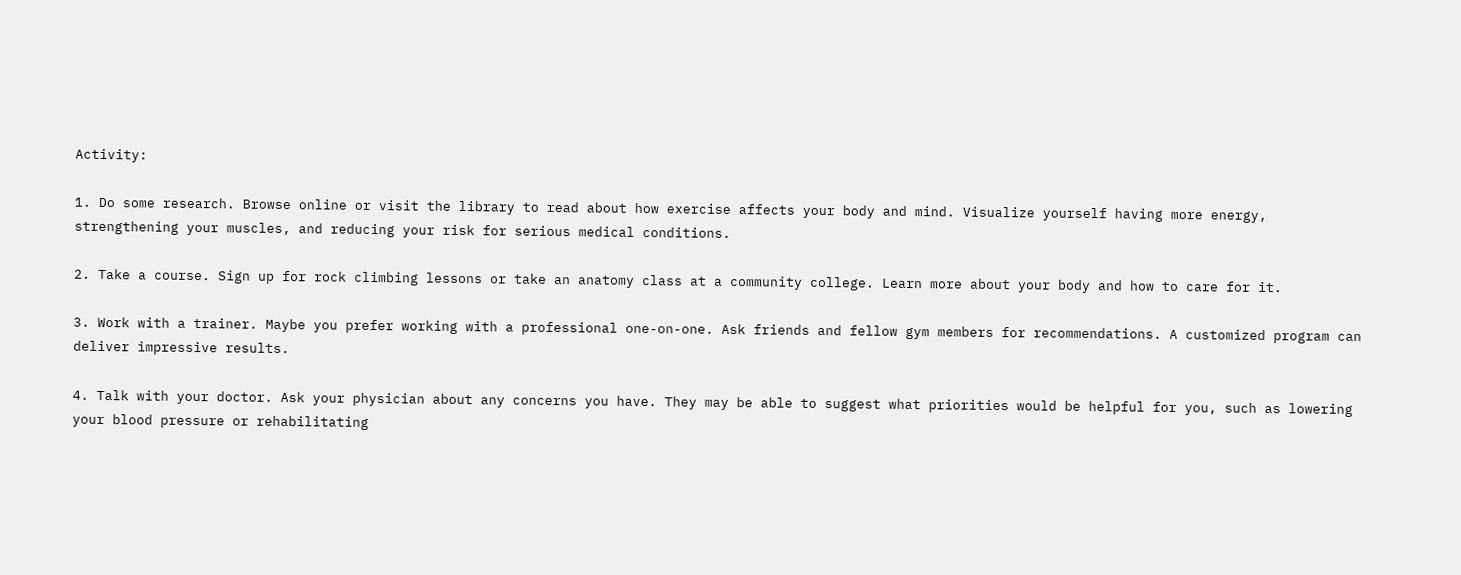Activity:

1. Do some research. Browse online or visit the library to read about how exercise affects your body and mind. Visualize yourself having more energy, strengthening your muscles, and reducing your risk for serious medical conditions.

2. Take a course. Sign up for rock climbing lessons or take an anatomy class at a community college. Learn more about your body and how to care for it.

3. Work with a trainer. Maybe you prefer working with a professional one-on-one. Ask friends and fellow gym members for recommendations. A customized program can deliver impressive results.

4. Talk with your doctor. Ask your physician about any concerns you have. They may be able to suggest what priorities would be helpful for you, such as lowering your blood pressure or rehabilitating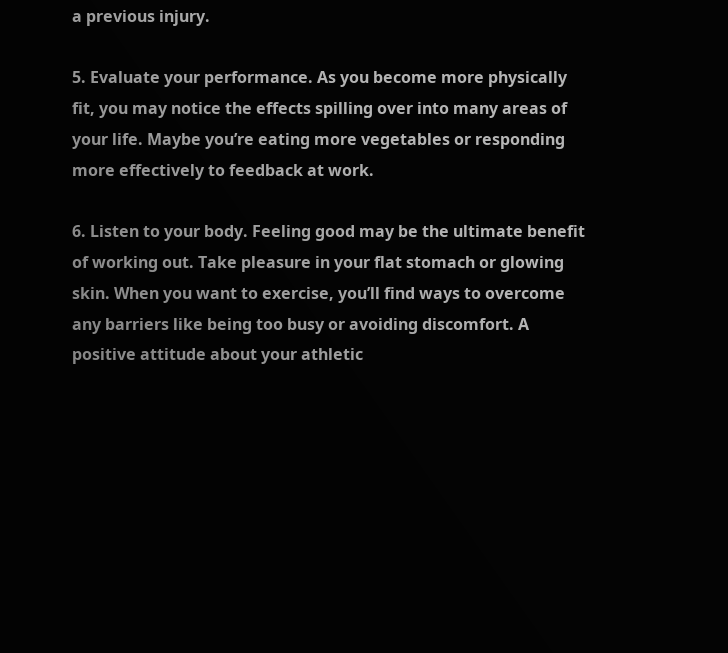a previous injury.

5. Evaluate your performance. As you become more physically fit, you may notice the effects spilling over into many areas of your life. Maybe you’re eating more vegetables or responding more effectively to feedback at work.

6. Listen to your body. Feeling good may be the ultimate benefit of working out. Take pleasure in your flat stomach or glowing skin. When you want to exercise, you’ll find ways to overcome any barriers like being too busy or avoiding discomfort. A positive attitude about your athletic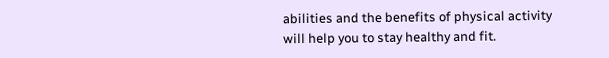abilities and the benefits of physical activity will help you to stay healthy and fit.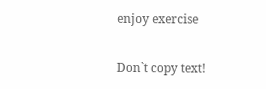enjoy exercise

Don`t copy text!